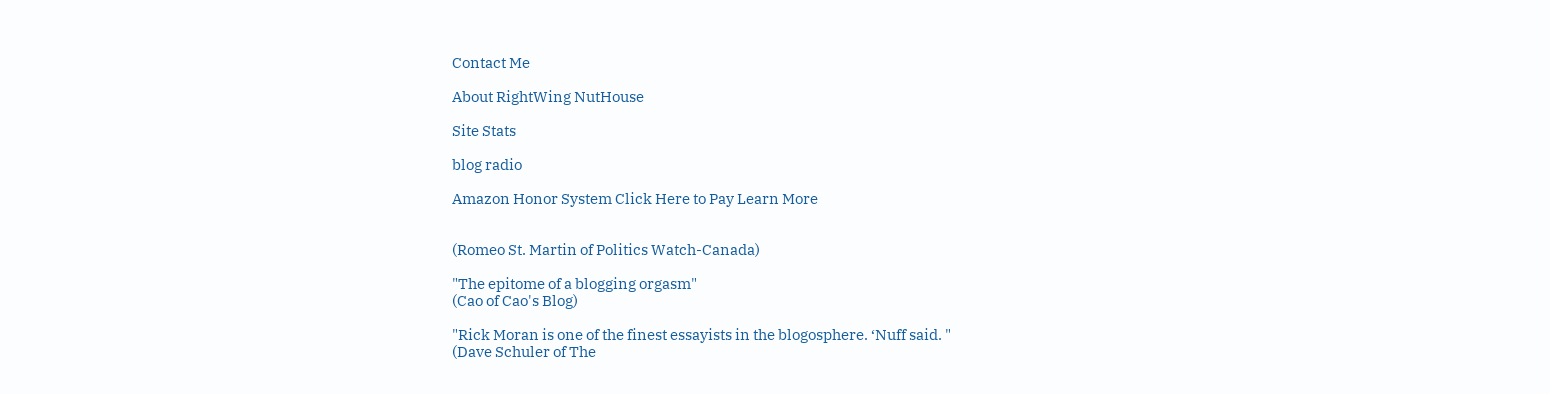Contact Me

About RightWing NutHouse

Site Stats

blog radio

Amazon Honor System Click Here to Pay Learn More


(Romeo St. Martin of Politics Watch-Canada)

"The epitome of a blogging orgasm"
(Cao of Cao's Blog)

"Rick Moran is one of the finest essayists in the blogosphere. ‘Nuff said. "
(Dave Schuler of The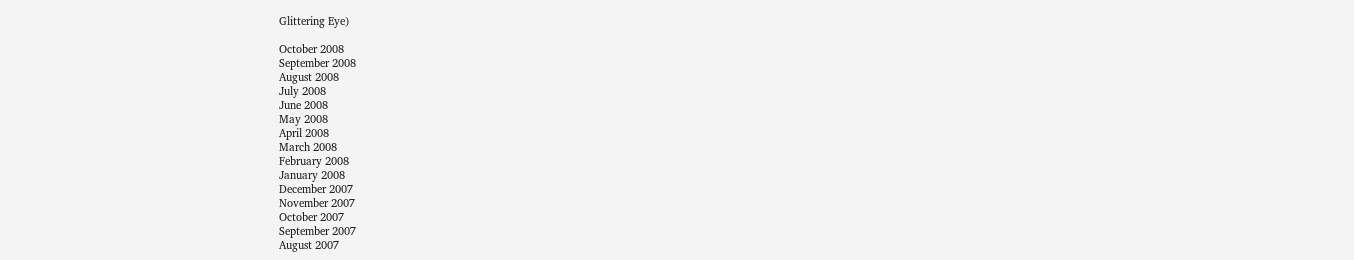Glittering Eye)

October 2008
September 2008
August 2008
July 2008
June 2008
May 2008
April 2008
March 2008
February 2008
January 2008
December 2007
November 2007
October 2007
September 2007
August 2007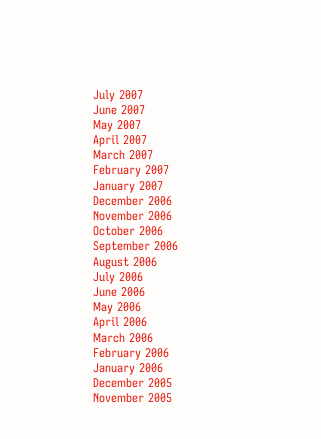July 2007
June 2007
May 2007
April 2007
March 2007
February 2007
January 2007
December 2006
November 2006
October 2006
September 2006
August 2006
July 2006
June 2006
May 2006
April 2006
March 2006
February 2006
January 2006
December 2005
November 2005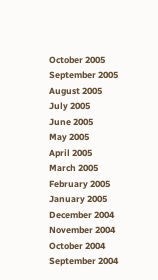October 2005
September 2005
August 2005
July 2005
June 2005
May 2005
April 2005
March 2005
February 2005
January 2005
December 2004
November 2004
October 2004
September 2004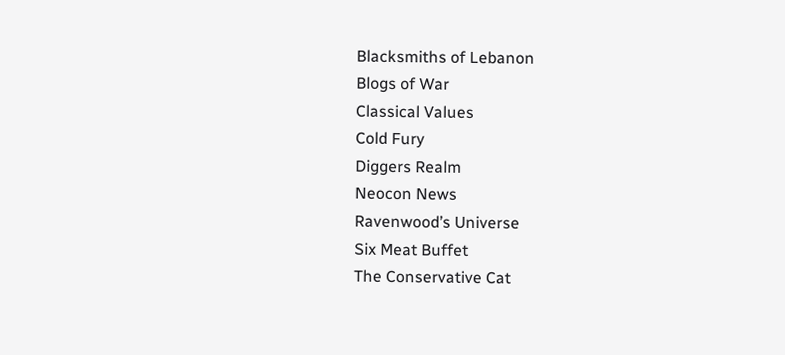Blacksmiths of Lebanon
Blogs of War
Classical Values
Cold Fury
Diggers Realm
Neocon News
Ravenwood’s Universe
Six Meat Buffet
The Conservative Cat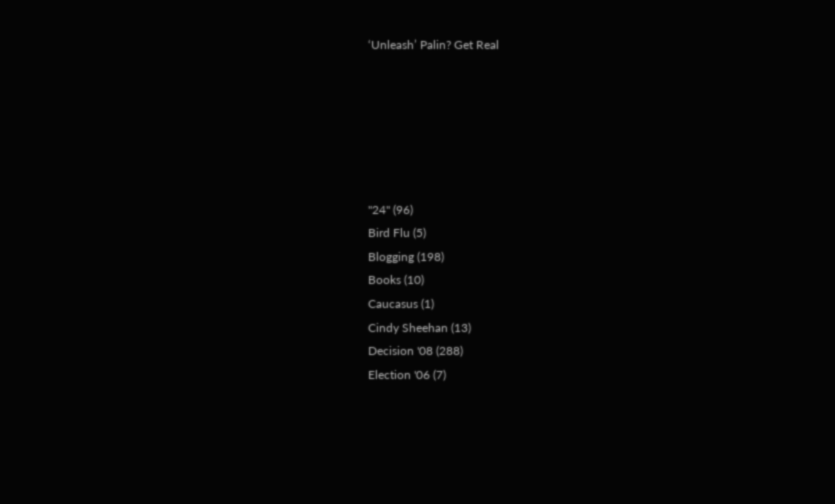‘Unleash’ Palin? Get Real






"24" (96)
Bird Flu (5)
Blogging (198)
Books (10)
Caucasus (1)
Cindy Sheehan (13)
Decision '08 (288)
Election '06 (7)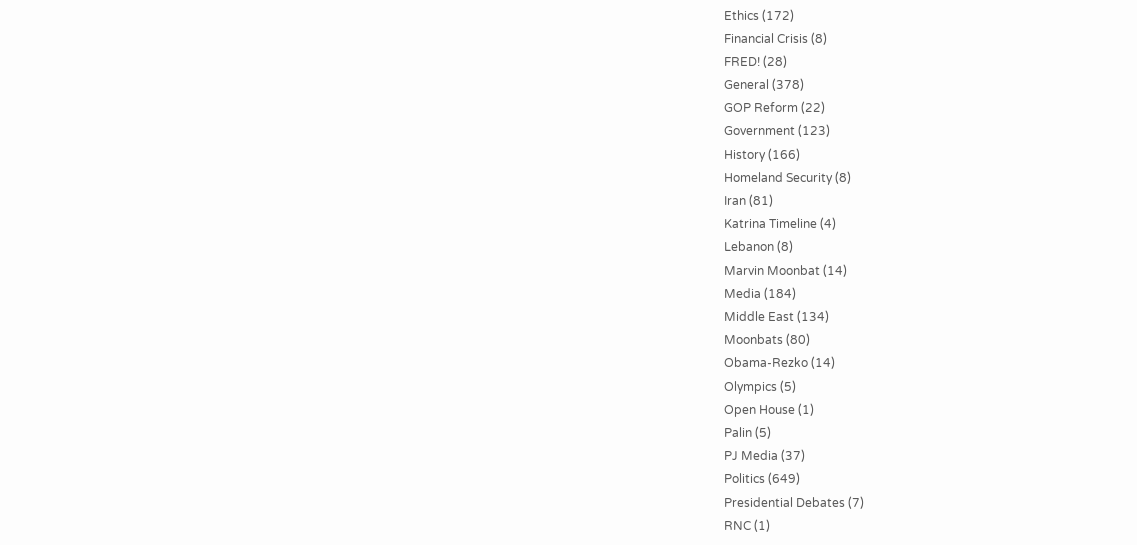Ethics (172)
Financial Crisis (8)
FRED! (28)
General (378)
GOP Reform (22)
Government (123)
History (166)
Homeland Security (8)
Iran (81)
Katrina Timeline (4)
Lebanon (8)
Marvin Moonbat (14)
Media (184)
Middle East (134)
Moonbats (80)
Obama-Rezko (14)
Olympics (5)
Open House (1)
Palin (5)
PJ Media (37)
Politics (649)
Presidential Debates (7)
RNC (1)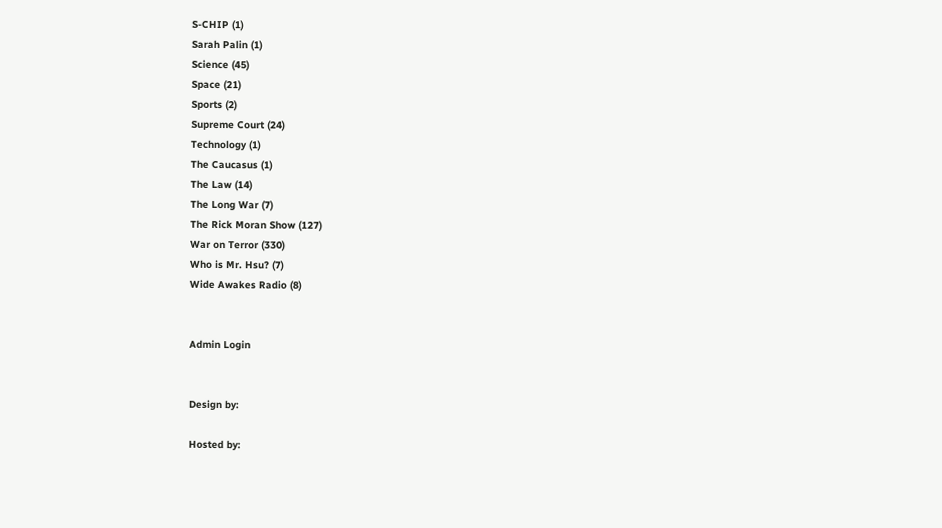S-CHIP (1)
Sarah Palin (1)
Science (45)
Space (21)
Sports (2)
Supreme Court (24)
Technology (1)
The Caucasus (1)
The Law (14)
The Long War (7)
The Rick Moran Show (127)
War on Terror (330)
Who is Mr. Hsu? (7)
Wide Awakes Radio (8)


Admin Login


Design by:

Hosted by: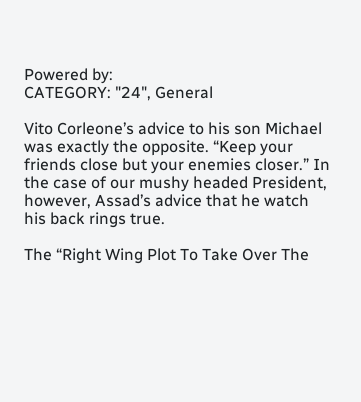Powered by:
CATEGORY: "24", General

Vito Corleone’s advice to his son Michael was exactly the opposite. “Keep your friends close but your enemies closer.” In the case of our mushy headed President, however, Assad’s advice that he watch his back rings true.

The “Right Wing Plot To Take Over The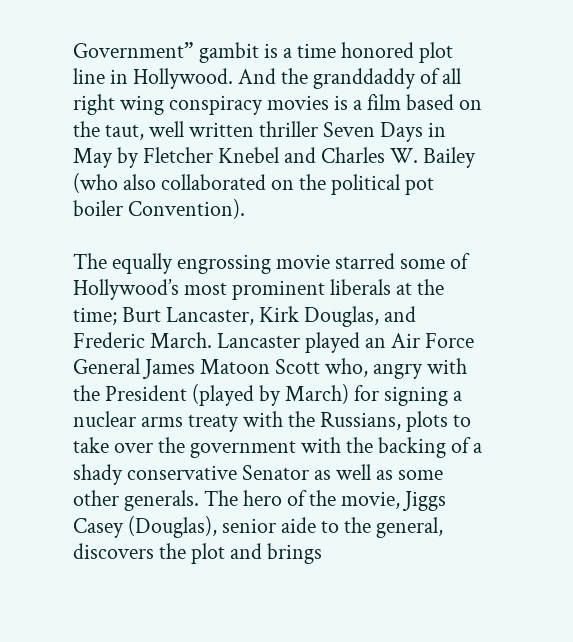Government” gambit is a time honored plot line in Hollywood. And the granddaddy of all right wing conspiracy movies is a film based on the taut, well written thriller Seven Days in May by Fletcher Knebel and Charles W. Bailey (who also collaborated on the political pot boiler Convention).

The equally engrossing movie starred some of Hollywood’s most prominent liberals at the time; Burt Lancaster, Kirk Douglas, and Frederic March. Lancaster played an Air Force General James Matoon Scott who, angry with the President (played by March) for signing a nuclear arms treaty with the Russians, plots to take over the government with the backing of a shady conservative Senator as well as some other generals. The hero of the movie, Jiggs Casey (Douglas), senior aide to the general, discovers the plot and brings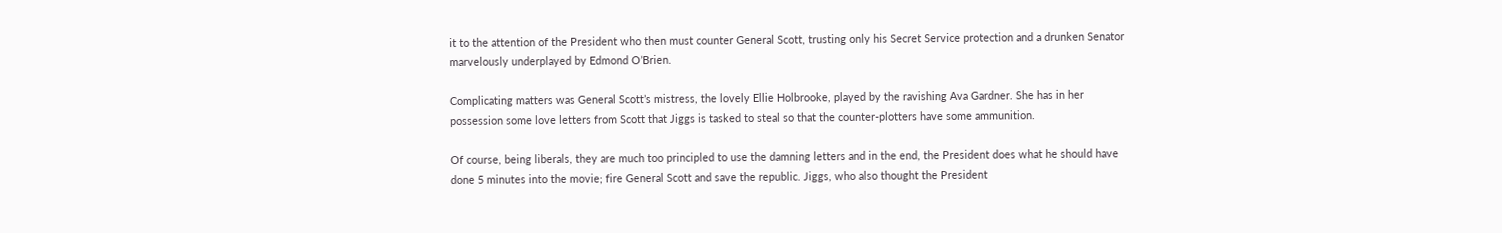it to the attention of the President who then must counter General Scott, trusting only his Secret Service protection and a drunken Senator marvelously underplayed by Edmond O’Brien.

Complicating matters was General Scott’s mistress, the lovely Ellie Holbrooke, played by the ravishing Ava Gardner. She has in her possession some love letters from Scott that Jiggs is tasked to steal so that the counter-plotters have some ammunition.

Of course, being liberals, they are much too principled to use the damning letters and in the end, the President does what he should have done 5 minutes into the movie; fire General Scott and save the republic. Jiggs, who also thought the President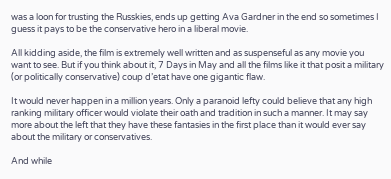was a loon for trusting the Russkies, ends up getting Ava Gardner in the end so sometimes I guess it pays to be the conservative hero in a liberal movie.

All kidding aside, the film is extremely well written and as suspenseful as any movie you want to see. But if you think about it, 7 Days in May and all the films like it that posit a military (or politically conservative) coup d’etat have one gigantic flaw.

It would never happen in a million years. Only a paranoid lefty could believe that any high ranking military officer would violate their oath and tradition in such a manner. It may say more about the left that they have these fantasies in the first place than it would ever say about the military or conservatives.

And while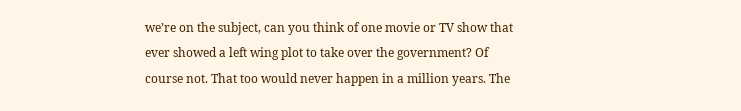we’re on the subject, can you think of one movie or TV show that ever showed a left wing plot to take over the government? Of course not. That too would never happen in a million years. The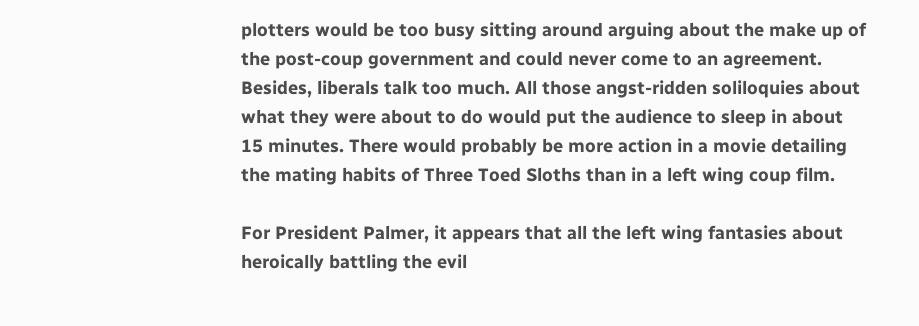plotters would be too busy sitting around arguing about the make up of the post-coup government and could never come to an agreement. Besides, liberals talk too much. All those angst-ridden soliloquies about what they were about to do would put the audience to sleep in about 15 minutes. There would probably be more action in a movie detailing the mating habits of Three Toed Sloths than in a left wing coup film.

For President Palmer, it appears that all the left wing fantasies about heroically battling the evil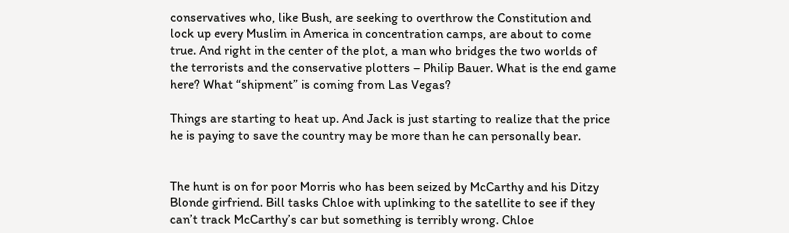conservatives who, like Bush, are seeking to overthrow the Constitution and lock up every Muslim in America in concentration camps, are about to come true. And right in the center of the plot, a man who bridges the two worlds of the terrorists and the conservative plotters – Philip Bauer. What is the end game here? What “shipment” is coming from Las Vegas?

Things are starting to heat up. And Jack is just starting to realize that the price he is paying to save the country may be more than he can personally bear.


The hunt is on for poor Morris who has been seized by McCarthy and his Ditzy Blonde girfriend. Bill tasks Chloe with uplinking to the satellite to see if they can’t track McCarthy’s car but something is terribly wrong. Chloe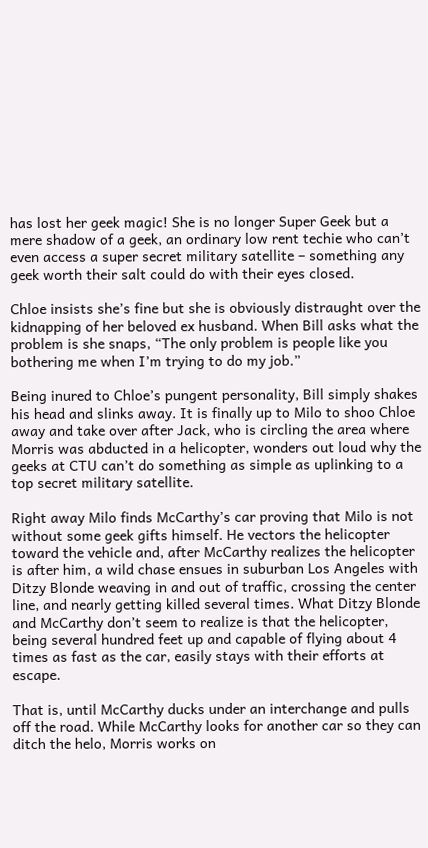has lost her geek magic! She is no longer Super Geek but a mere shadow of a geek, an ordinary low rent techie who can’t even access a super secret military satellite – something any geek worth their salt could do with their eyes closed.

Chloe insists she’s fine but she is obviously distraught over the kidnapping of her beloved ex husband. When Bill asks what the problem is she snaps, “The only problem is people like you bothering me when I’m trying to do my job.”

Being inured to Chloe’s pungent personality, Bill simply shakes his head and slinks away. It is finally up to Milo to shoo Chloe away and take over after Jack, who is circling the area where Morris was abducted in a helicopter, wonders out loud why the geeks at CTU can’t do something as simple as uplinking to a top secret military satellite.

Right away Milo finds McCarthy’s car proving that Milo is not without some geek gifts himself. He vectors the helicopter toward the vehicle and, after McCarthy realizes the helicopter is after him, a wild chase ensues in suburban Los Angeles with Ditzy Blonde weaving in and out of traffic, crossing the center line, and nearly getting killed several times. What Ditzy Blonde and McCarthy don’t seem to realize is that the helicopter, being several hundred feet up and capable of flying about 4 times as fast as the car, easily stays with their efforts at escape.

That is, until McCarthy ducks under an interchange and pulls off the road. While McCarthy looks for another car so they can ditch the helo, Morris works on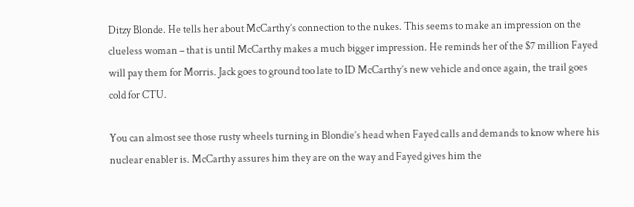Ditzy Blonde. He tells her about McCarthy’s connection to the nukes. This seems to make an impression on the clueless woman – that is until McCarthy makes a much bigger impression. He reminds her of the $7 million Fayed will pay them for Morris. Jack goes to ground too late to ID McCarthy’s new vehicle and once again, the trail goes cold for CTU.

You can almost see those rusty wheels turning in Blondie’s head when Fayed calls and demands to know where his nuclear enabler is. McCarthy assures him they are on the way and Fayed gives him the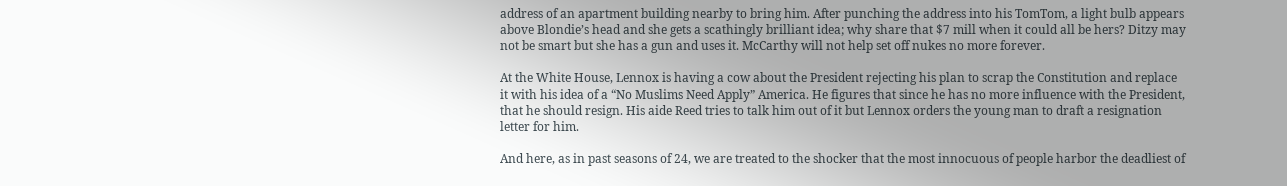address of an apartment building nearby to bring him. After punching the address into his TomTom, a light bulb appears above Blondie’s head and she gets a scathingly brilliant idea; why share that $7 mill when it could all be hers? Ditzy may not be smart but she has a gun and uses it. McCarthy will not help set off nukes no more forever.

At the White House, Lennox is having a cow about the President rejecting his plan to scrap the Constitution and replace it with his idea of a “No Muslims Need Apply” America. He figures that since he has no more influence with the President, that he should resign. His aide Reed tries to talk him out of it but Lennox orders the young man to draft a resignation letter for him.

And here, as in past seasons of 24, we are treated to the shocker that the most innocuous of people harbor the deadliest of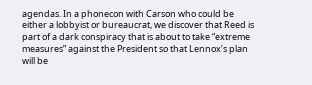agendas. In a phonecon with Carson who could be either a lobbyist or bureaucrat, we discover that Reed is part of a dark conspiracy that is about to take “extreme measures” against the President so that Lennox’s plan will be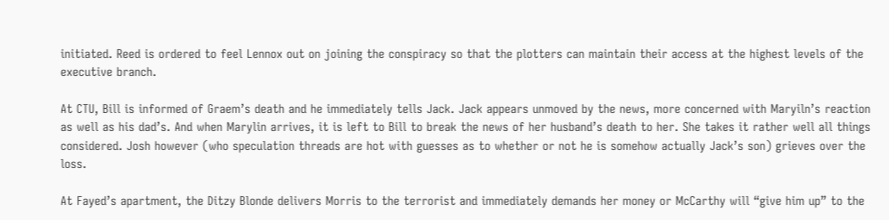initiated. Reed is ordered to feel Lennox out on joining the conspiracy so that the plotters can maintain their access at the highest levels of the executive branch.

At CTU, Bill is informed of Graem’s death and he immediately tells Jack. Jack appears unmoved by the news, more concerned with Maryiln’s reaction as well as his dad’s. And when Marylin arrives, it is left to Bill to break the news of her husband’s death to her. She takes it rather well all things considered. Josh however (who speculation threads are hot with guesses as to whether or not he is somehow actually Jack’s son) grieves over the loss.

At Fayed’s apartment, the Ditzy Blonde delivers Morris to the terrorist and immediately demands her money or McCarthy will “give him up” to the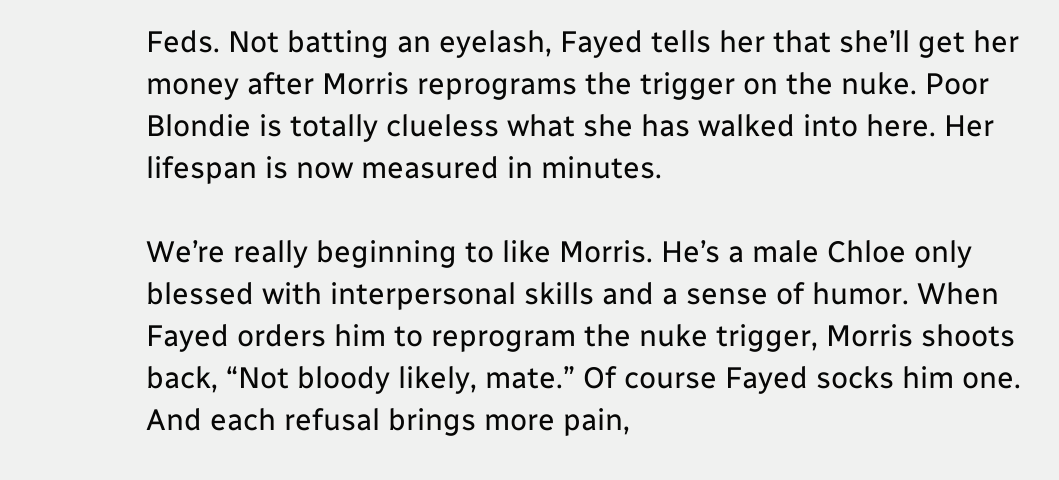Feds. Not batting an eyelash, Fayed tells her that she’ll get her money after Morris reprograms the trigger on the nuke. Poor Blondie is totally clueless what she has walked into here. Her lifespan is now measured in minutes.

We’re really beginning to like Morris. He’s a male Chloe only blessed with interpersonal skills and a sense of humor. When Fayed orders him to reprogram the nuke trigger, Morris shoots back, “Not bloody likely, mate.” Of course Fayed socks him one. And each refusal brings more pain,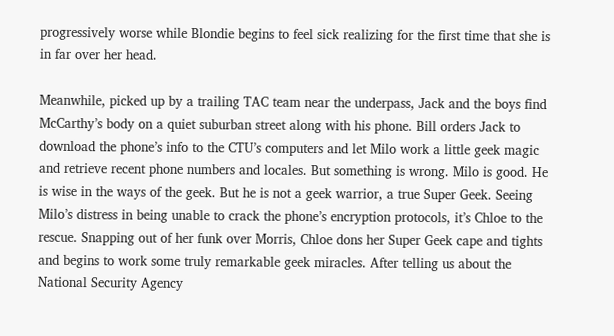progressively worse while Blondie begins to feel sick realizing for the first time that she is in far over her head.

Meanwhile, picked up by a trailing TAC team near the underpass, Jack and the boys find McCarthy’s body on a quiet suburban street along with his phone. Bill orders Jack to download the phone’s info to the CTU’s computers and let Milo work a little geek magic and retrieve recent phone numbers and locales. But something is wrong. Milo is good. He is wise in the ways of the geek. But he is not a geek warrior, a true Super Geek. Seeing Milo’s distress in being unable to crack the phone’s encryption protocols, it’s Chloe to the rescue. Snapping out of her funk over Morris, Chloe dons her Super Geek cape and tights and begins to work some truly remarkable geek miracles. After telling us about the National Security Agency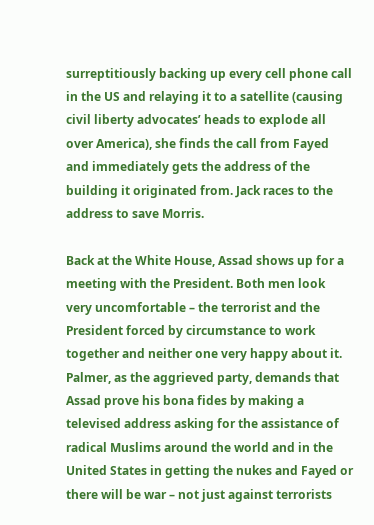surreptitiously backing up every cell phone call in the US and relaying it to a satellite (causing civil liberty advocates’ heads to explode all over America), she finds the call from Fayed and immediately gets the address of the building it originated from. Jack races to the address to save Morris.

Back at the White House, Assad shows up for a meeting with the President. Both men look very uncomfortable – the terrorist and the President forced by circumstance to work together and neither one very happy about it. Palmer, as the aggrieved party, demands that Assad prove his bona fides by making a televised address asking for the assistance of radical Muslims around the world and in the United States in getting the nukes and Fayed or there will be war – not just against terrorists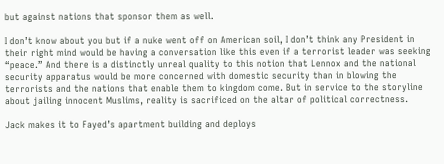but against nations that sponsor them as well.

I don’t know about you but if a nuke went off on American soil, I don’t think any President in their right mind would be having a conversation like this even if a terrorist leader was seeking “peace.” And there is a distinctly unreal quality to this notion that Lennox and the national security apparatus would be more concerned with domestic security than in blowing the terrorists and the nations that enable them to kingdom come. But in service to the storyline about jailing innocent Muslims, reality is sacrificed on the altar of political correctness.

Jack makes it to Fayed’s apartment building and deploys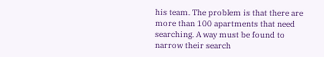his team. The problem is that there are more than 100 apartments that need searching. A way must be found to narrow their search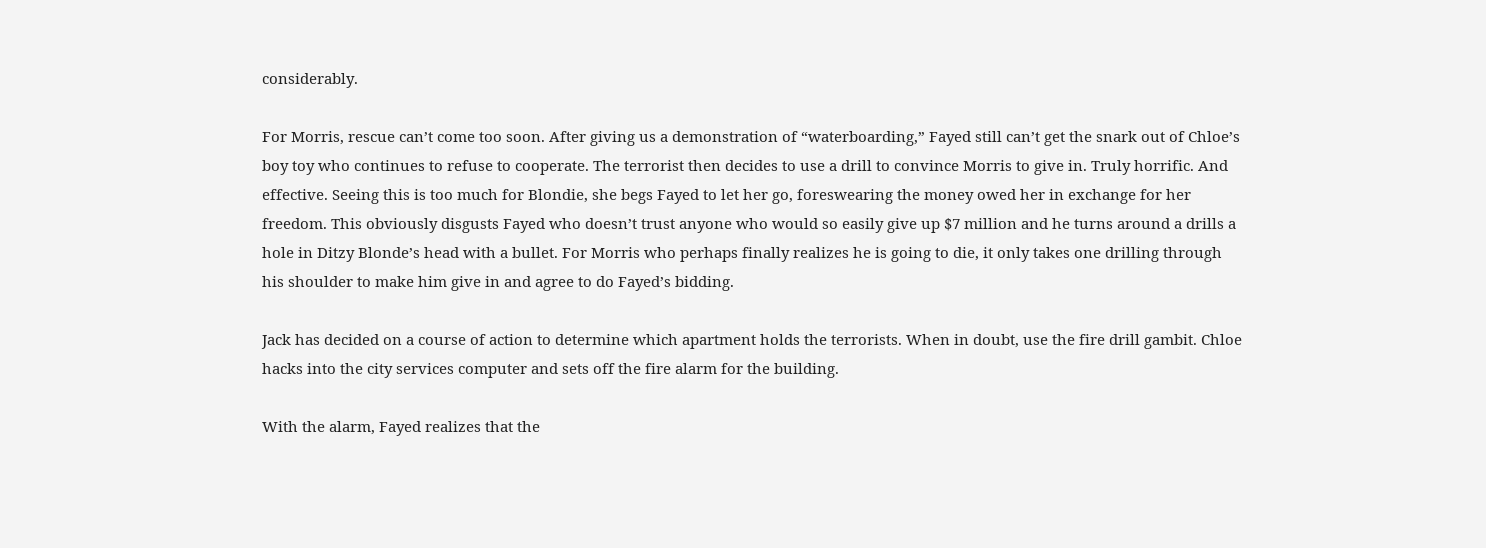considerably.

For Morris, rescue can’t come too soon. After giving us a demonstration of “waterboarding,” Fayed still can’t get the snark out of Chloe’s boy toy who continues to refuse to cooperate. The terrorist then decides to use a drill to convince Morris to give in. Truly horrific. And effective. Seeing this is too much for Blondie, she begs Fayed to let her go, foreswearing the money owed her in exchange for her freedom. This obviously disgusts Fayed who doesn’t trust anyone who would so easily give up $7 million and he turns around a drills a hole in Ditzy Blonde’s head with a bullet. For Morris who perhaps finally realizes he is going to die, it only takes one drilling through his shoulder to make him give in and agree to do Fayed’s bidding.

Jack has decided on a course of action to determine which apartment holds the terrorists. When in doubt, use the fire drill gambit. Chloe hacks into the city services computer and sets off the fire alarm for the building.

With the alarm, Fayed realizes that the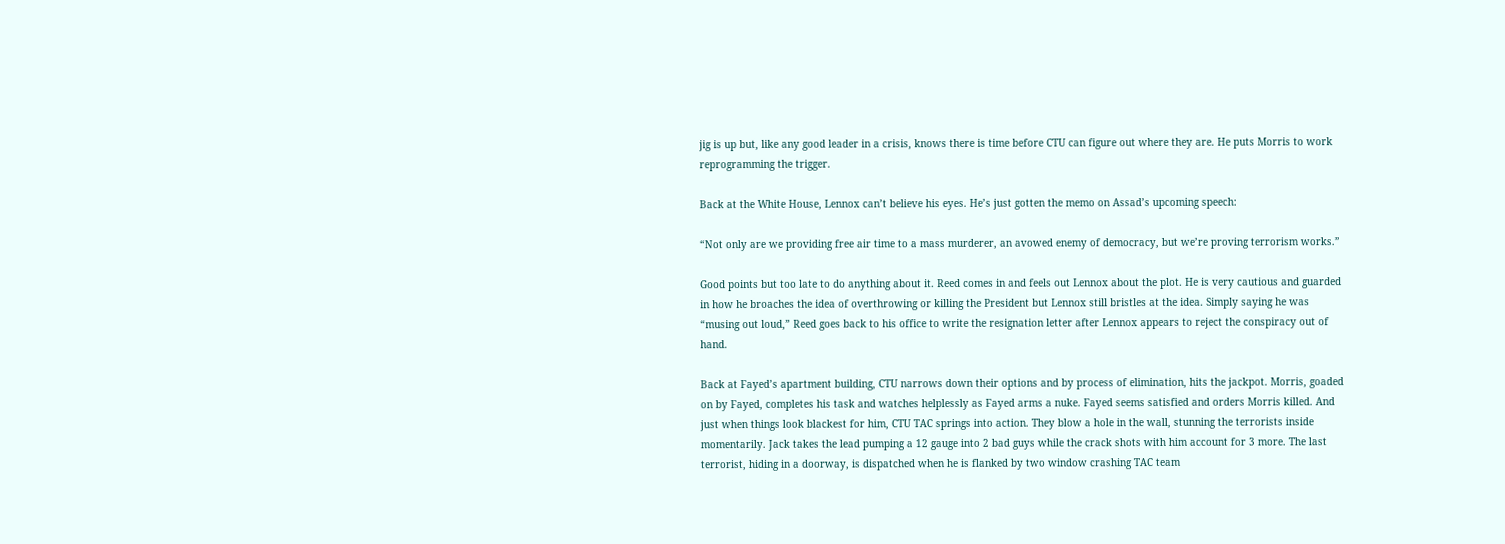jig is up but, like any good leader in a crisis, knows there is time before CTU can figure out where they are. He puts Morris to work reprogramming the trigger.

Back at the White House, Lennox can’t believe his eyes. He’s just gotten the memo on Assad’s upcoming speech:

“Not only are we providing free air time to a mass murderer, an avowed enemy of democracy, but we’re proving terrorism works.”

Good points but too late to do anything about it. Reed comes in and feels out Lennox about the plot. He is very cautious and guarded in how he broaches the idea of overthrowing or killing the President but Lennox still bristles at the idea. Simply saying he was “musing out loud,” Reed goes back to his office to write the resignation letter after Lennox appears to reject the conspiracy out of hand.

Back at Fayed’s apartment building, CTU narrows down their options and by process of elimination, hits the jackpot. Morris, goaded on by Fayed, completes his task and watches helplessly as Fayed arms a nuke. Fayed seems satisfied and orders Morris killed. And just when things look blackest for him, CTU TAC springs into action. They blow a hole in the wall, stunning the terrorists inside momentarily. Jack takes the lead pumping a 12 gauge into 2 bad guys while the crack shots with him account for 3 more. The last terrorist, hiding in a doorway, is dispatched when he is flanked by two window crashing TAC team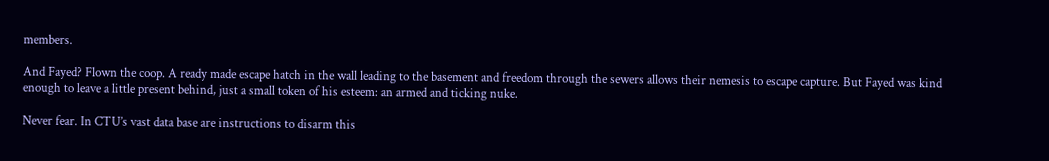members.

And Fayed? Flown the coop. A ready made escape hatch in the wall leading to the basement and freedom through the sewers allows their nemesis to escape capture. But Fayed was kind enough to leave a little present behind, just a small token of his esteem: an armed and ticking nuke.

Never fear. In CTU’s vast data base are instructions to disarm this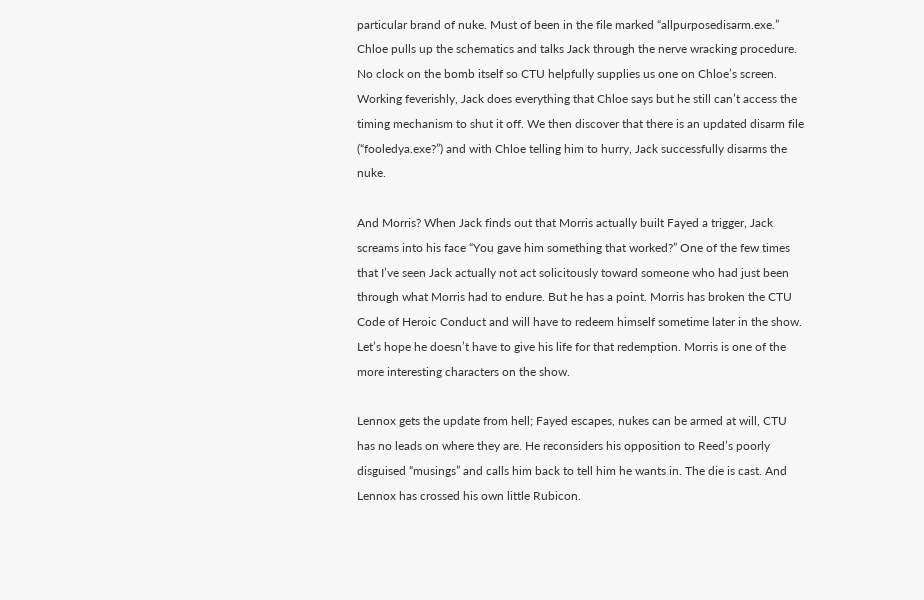particular brand of nuke. Must of been in the file marked “allpurposedisarm.exe.” Chloe pulls up the schematics and talks Jack through the nerve wracking procedure. No clock on the bomb itself so CTU helpfully supplies us one on Chloe’s screen. Working feverishly, Jack does everything that Chloe says but he still can’t access the timing mechanism to shut it off. We then discover that there is an updated disarm file (“fooledya.exe?”) and with Chloe telling him to hurry, Jack successfully disarms the nuke.

And Morris? When Jack finds out that Morris actually built Fayed a trigger, Jack screams into his face “You gave him something that worked?” One of the few times that I’ve seen Jack actually not act solicitously toward someone who had just been through what Morris had to endure. But he has a point. Morris has broken the CTU Code of Heroic Conduct and will have to redeem himself sometime later in the show. Let’s hope he doesn’t have to give his life for that redemption. Morris is one of the more interesting characters on the show.

Lennox gets the update from hell; Fayed escapes, nukes can be armed at will, CTU has no leads on where they are. He reconsiders his opposition to Reed’s poorly disguised “musings” and calls him back to tell him he wants in. The die is cast. And Lennox has crossed his own little Rubicon.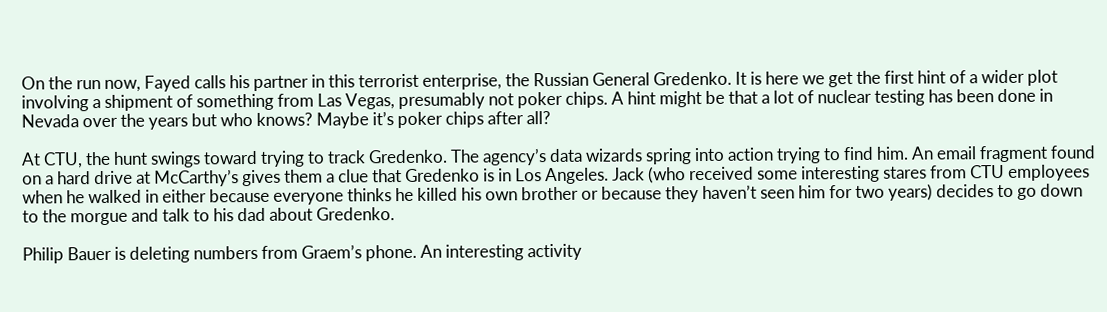On the run now, Fayed calls his partner in this terrorist enterprise, the Russian General Gredenko. It is here we get the first hint of a wider plot involving a shipment of something from Las Vegas, presumably not poker chips. A hint might be that a lot of nuclear testing has been done in Nevada over the years but who knows? Maybe it’s poker chips after all?

At CTU, the hunt swings toward trying to track Gredenko. The agency’s data wizards spring into action trying to find him. An email fragment found on a hard drive at McCarthy’s gives them a clue that Gredenko is in Los Angeles. Jack (who received some interesting stares from CTU employees when he walked in either because everyone thinks he killed his own brother or because they haven’t seen him for two years) decides to go down to the morgue and talk to his dad about Gredenko.

Philip Bauer is deleting numbers from Graem’s phone. An interesting activity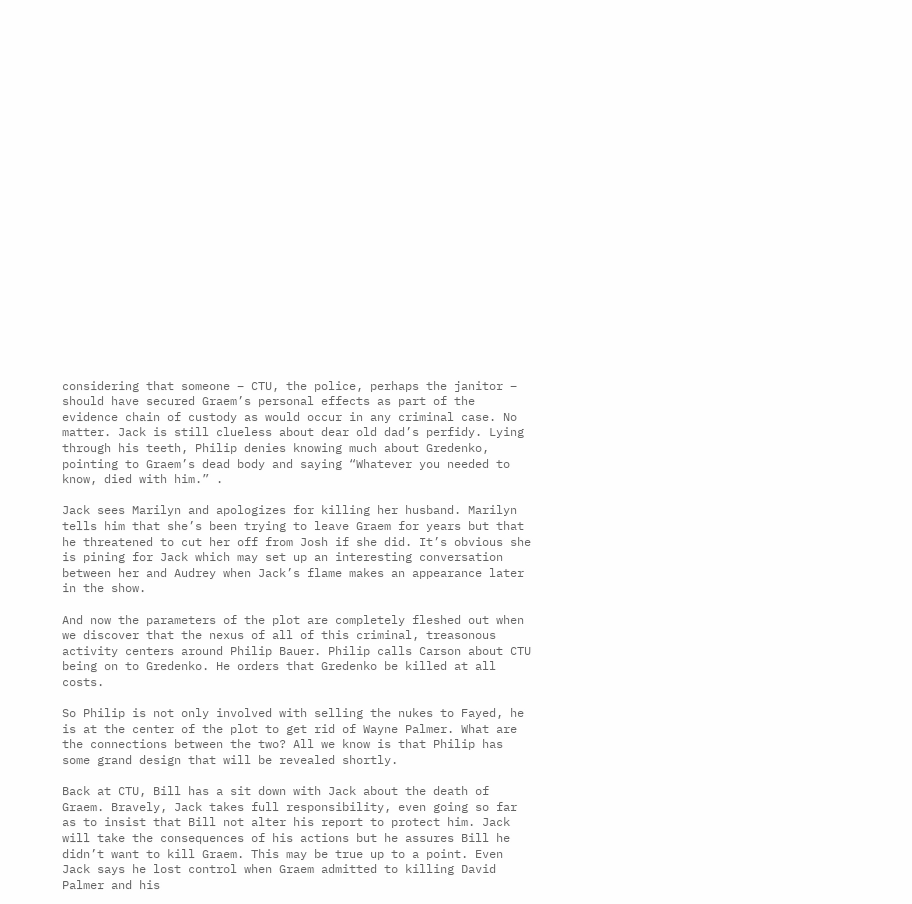considering that someone – CTU, the police, perhaps the janitor – should have secured Graem’s personal effects as part of the evidence chain of custody as would occur in any criminal case. No matter. Jack is still clueless about dear old dad’s perfidy. Lying through his teeth, Philip denies knowing much about Gredenko, pointing to Graem’s dead body and saying “Whatever you needed to know, died with him.” .

Jack sees Marilyn and apologizes for killing her husband. Marilyn tells him that she’s been trying to leave Graem for years but that he threatened to cut her off from Josh if she did. It’s obvious she is pining for Jack which may set up an interesting conversation between her and Audrey when Jack’s flame makes an appearance later in the show.

And now the parameters of the plot are completely fleshed out when we discover that the nexus of all of this criminal, treasonous activity centers around Philip Bauer. Philip calls Carson about CTU being on to Gredenko. He orders that Gredenko be killed at all costs.

So Philip is not only involved with selling the nukes to Fayed, he is at the center of the plot to get rid of Wayne Palmer. What are the connections between the two? All we know is that Philip has some grand design that will be revealed shortly.

Back at CTU, Bill has a sit down with Jack about the death of Graem. Bravely, Jack takes full responsibility, even going so far as to insist that Bill not alter his report to protect him. Jack will take the consequences of his actions but he assures Bill he didn’t want to kill Graem. This may be true up to a point. Even Jack says he lost control when Graem admitted to killing David Palmer and his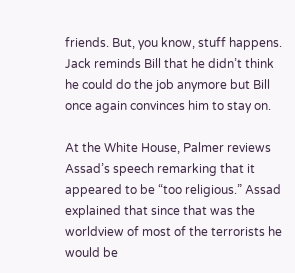friends. But, you know, stuff happens. Jack reminds Bill that he didn’t think he could do the job anymore but Bill once again convinces him to stay on.

At the White House, Palmer reviews Assad’s speech remarking that it appeared to be “too religious.” Assad explained that since that was the worldview of most of the terrorists he would be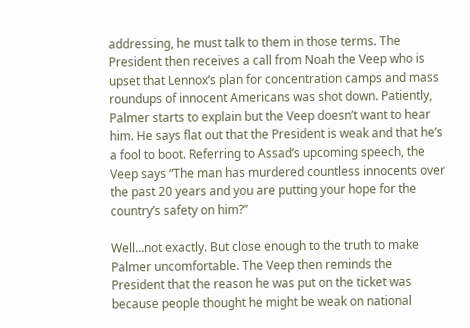addressing, he must talk to them in those terms. The President then receives a call from Noah the Veep who is upset that Lennox’s plan for concentration camps and mass roundups of innocent Americans was shot down. Patiently, Palmer starts to explain but the Veep doesn’t want to hear him. He says flat out that the President is weak and that he’s a fool to boot. Referring to Assad’s upcoming speech, the Veep says “The man has murdered countless innocents over the past 20 years and you are putting your hope for the country’s safety on him?”

Well…not exactly. But close enough to the truth to make Palmer uncomfortable. The Veep then reminds the President that the reason he was put on the ticket was because people thought he might be weak on national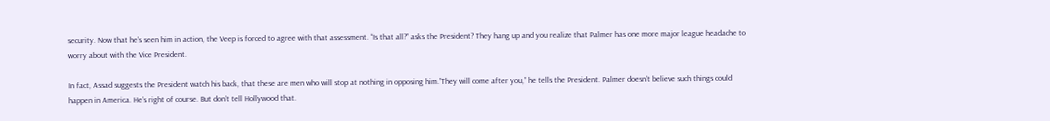security. Now that he’s seen him in action, the Veep is forced to agree with that assessment. “Is that all?” asks the President? They hang up and you realize that Palmer has one more major league headache to worry about with the Vice President.

In fact, Assad suggests the President watch his back, that these are men who will stop at nothing in opposing him.”They will come after you,” he tells the President. Palmer doesn’t believe such things could happen in America. He’s right of course. But don’t tell Hollywood that.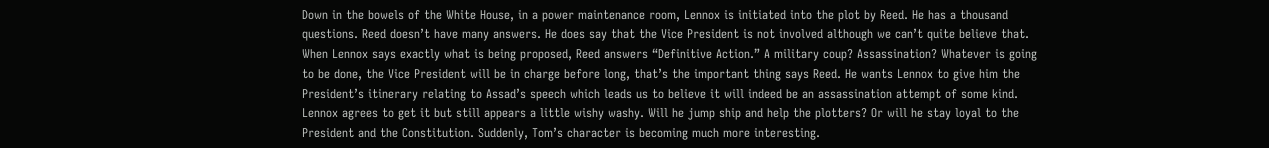Down in the bowels of the White House, in a power maintenance room, Lennox is initiated into the plot by Reed. He has a thousand questions. Reed doesn’t have many answers. He does say that the Vice President is not involved although we can’t quite believe that. When Lennox says exactly what is being proposed, Reed answers “Definitive Action.” A military coup? Assassination? Whatever is going to be done, the Vice President will be in charge before long, that’s the important thing says Reed. He wants Lennox to give him the President’s itinerary relating to Assad’s speech which leads us to believe it will indeed be an assassination attempt of some kind. Lennox agrees to get it but still appears a little wishy washy. Will he jump ship and help the plotters? Or will he stay loyal to the President and the Constitution. Suddenly, Tom’s character is becoming much more interesting.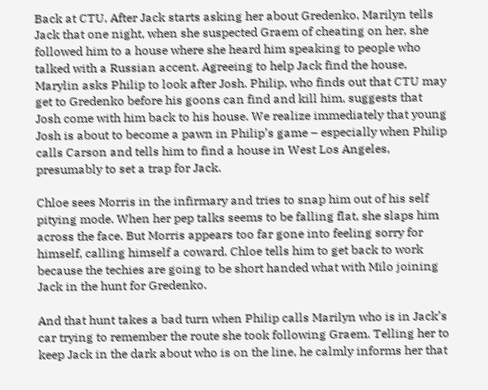Back at CTU, After Jack starts asking her about Gredenko, Marilyn tells Jack that one night, when she suspected Graem of cheating on her, she followed him to a house where she heard him speaking to people who talked with a Russian accent. Agreeing to help Jack find the house, Marylin asks Philip to look after Josh. Philip, who finds out that CTU may get to Gredenko before his goons can find and kill him, suggests that Josh come with him back to his house. We realize immediately that young Josh is about to become a pawn in Philip’s game – especially when Philip calls Carson and tells him to find a house in West Los Angeles, presumably to set a trap for Jack.

Chloe sees Morris in the infirmary and tries to snap him out of his self pitying mode. When her pep talks seems to be falling flat, she slaps him across the face. But Morris appears too far gone into feeling sorry for himself, calling himself a coward. Chloe tells him to get back to work because the techies are going to be short handed what with Milo joining Jack in the hunt for Gredenko.

And that hunt takes a bad turn when Philip calls Marilyn who is in Jack’s car trying to remember the route she took following Graem. Telling her to keep Jack in the dark about who is on the line, he calmly informs her that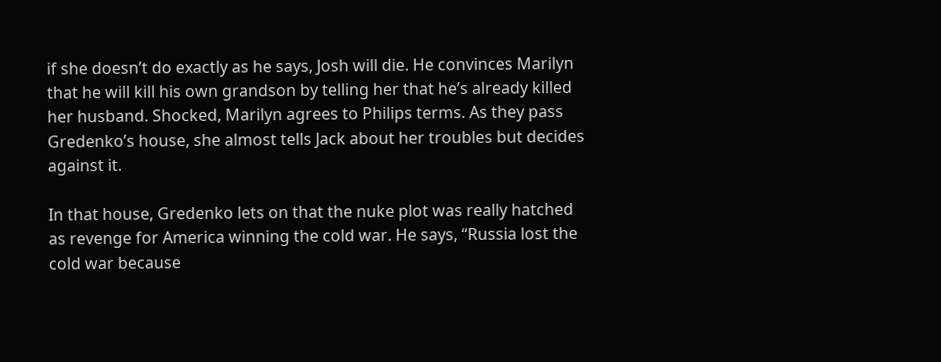if she doesn’t do exactly as he says, Josh will die. He convinces Marilyn that he will kill his own grandson by telling her that he’s already killed her husband. Shocked, Marilyn agrees to Philips terms. As they pass Gredenko’s house, she almost tells Jack about her troubles but decides against it.

In that house, Gredenko lets on that the nuke plot was really hatched as revenge for America winning the cold war. He says, “Russia lost the cold war because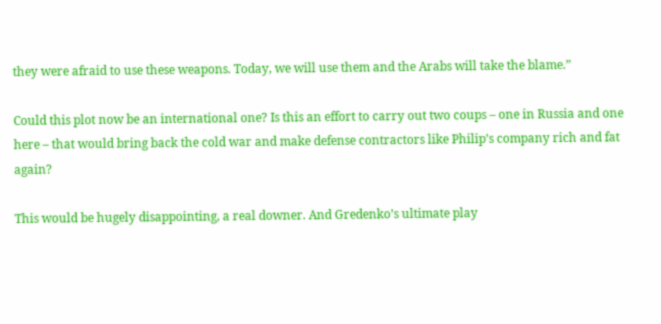they were afraid to use these weapons. Today, we will use them and the Arabs will take the blame.”

Could this plot now be an international one? Is this an effort to carry out two coups – one in Russia and one here – that would bring back the cold war and make defense contractors like Philip’s company rich and fat again?

This would be hugely disappointing, a real downer. And Gredenko’s ultimate play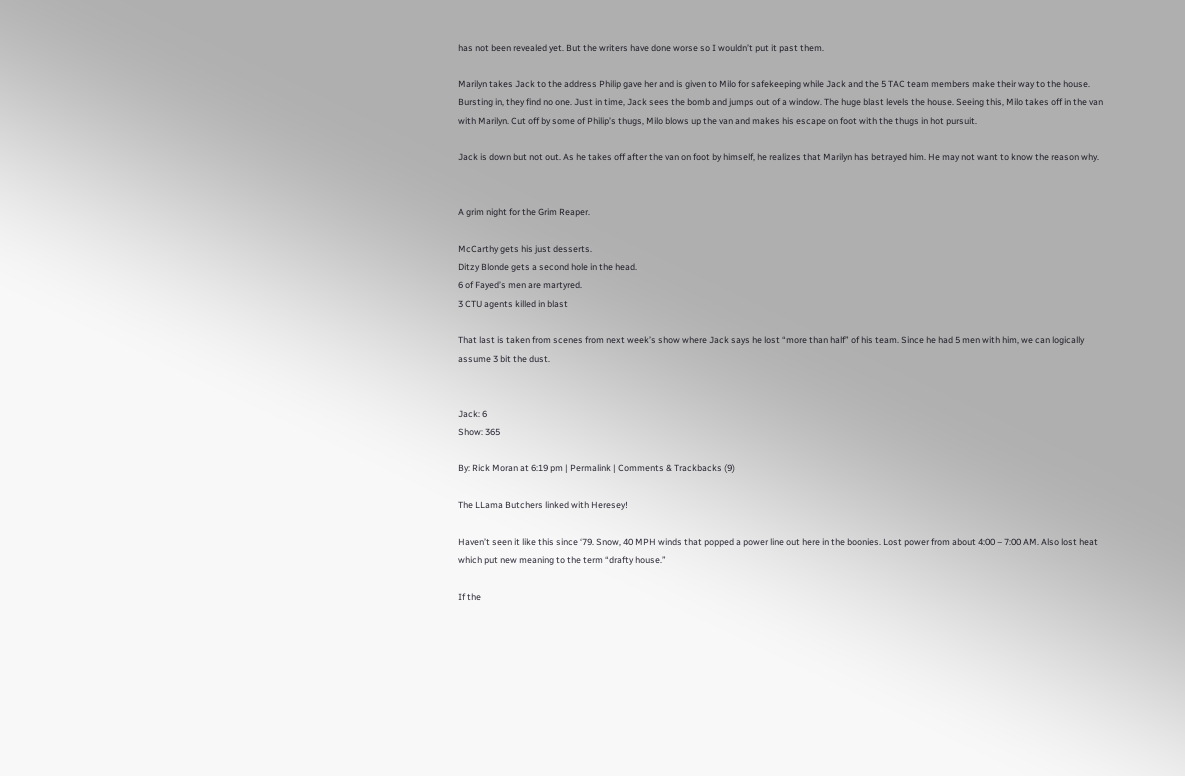has not been revealed yet. But the writers have done worse so I wouldn’t put it past them.

Marilyn takes Jack to the address Philip gave her and is given to Milo for safekeeping while Jack and the 5 TAC team members make their way to the house. Bursting in, they find no one. Just in time, Jack sees the bomb and jumps out of a window. The huge blast levels the house. Seeing this, Milo takes off in the van with Marilyn. Cut off by some of Philip’s thugs, Milo blows up the van and makes his escape on foot with the thugs in hot pursuit.

Jack is down but not out. As he takes off after the van on foot by himself, he realizes that Marilyn has betrayed him. He may not want to know the reason why.


A grim night for the Grim Reaper.

McCarthy gets his just desserts.
Ditzy Blonde gets a second hole in the head.
6 of Fayed’s men are martyred.
3 CTU agents killed in blast

That last is taken from scenes from next week’s show where Jack says he lost “more than half” of his team. Since he had 5 men with him, we can logically assume 3 bit the dust.


Jack: 6
Show: 365

By: Rick Moran at 6:19 pm | Permalink | Comments & Trackbacks (9)

The LLama Butchers linked with Heresey!

Haven’t seen it like this since ‘79. Snow, 40 MPH winds that popped a power line out here in the boonies. Lost power from about 4:00 – 7:00 AM. Also lost heat which put new meaning to the term “drafty house.”

If the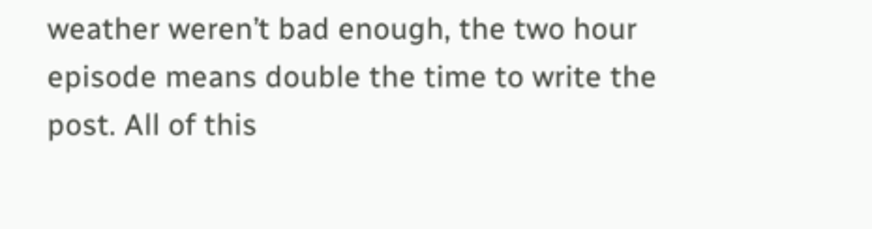weather weren’t bad enough, the two hour episode means double the time to write the post. All of this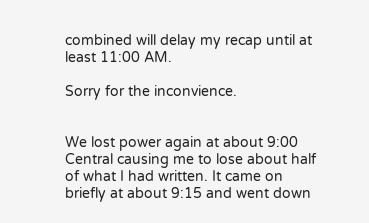combined will delay my recap until at least 11:00 AM.

Sorry for the inconvience.


We lost power again at about 9:00 Central causing me to lose about half of what I had written. It came on briefly at about 9:15 and went down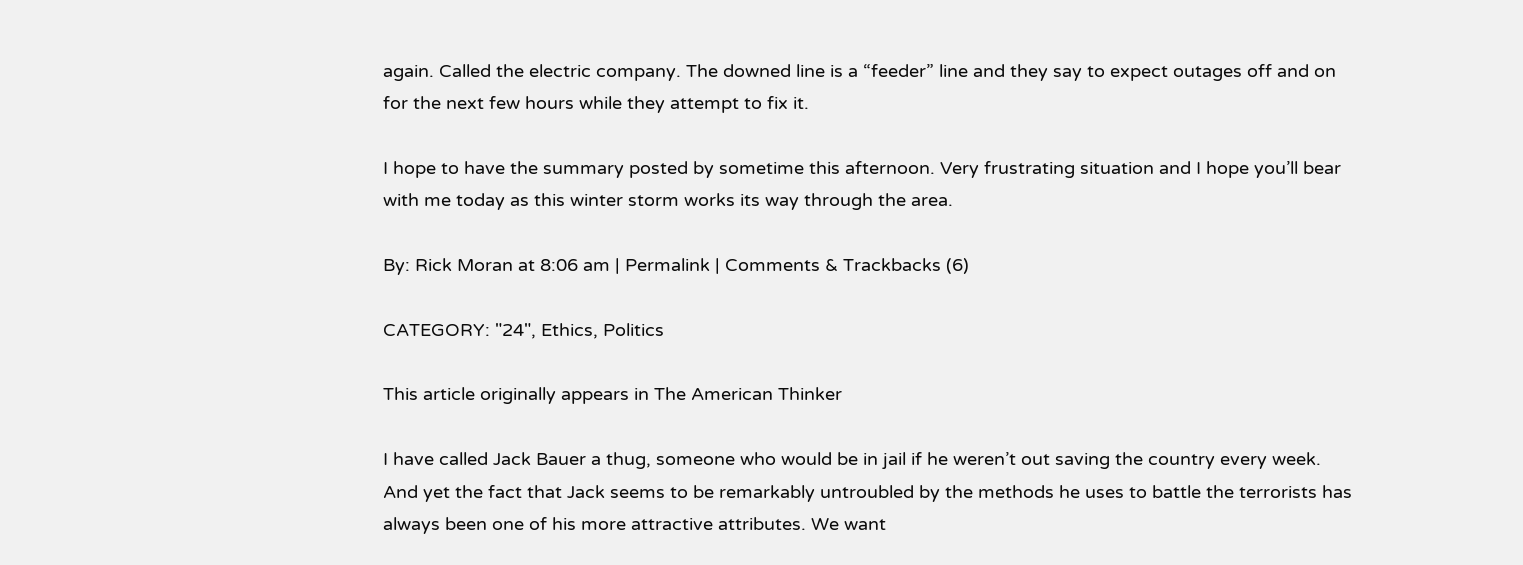again. Called the electric company. The downed line is a “feeder” line and they say to expect outages off and on for the next few hours while they attempt to fix it.

I hope to have the summary posted by sometime this afternoon. Very frustrating situation and I hope you’ll bear with me today as this winter storm works its way through the area.

By: Rick Moran at 8:06 am | Permalink | Comments & Trackbacks (6)

CATEGORY: "24", Ethics, Politics

This article originally appears in The American Thinker

I have called Jack Bauer a thug, someone who would be in jail if he weren’t out saving the country every week. And yet the fact that Jack seems to be remarkably untroubled by the methods he uses to battle the terrorists has always been one of his more attractive attributes. We want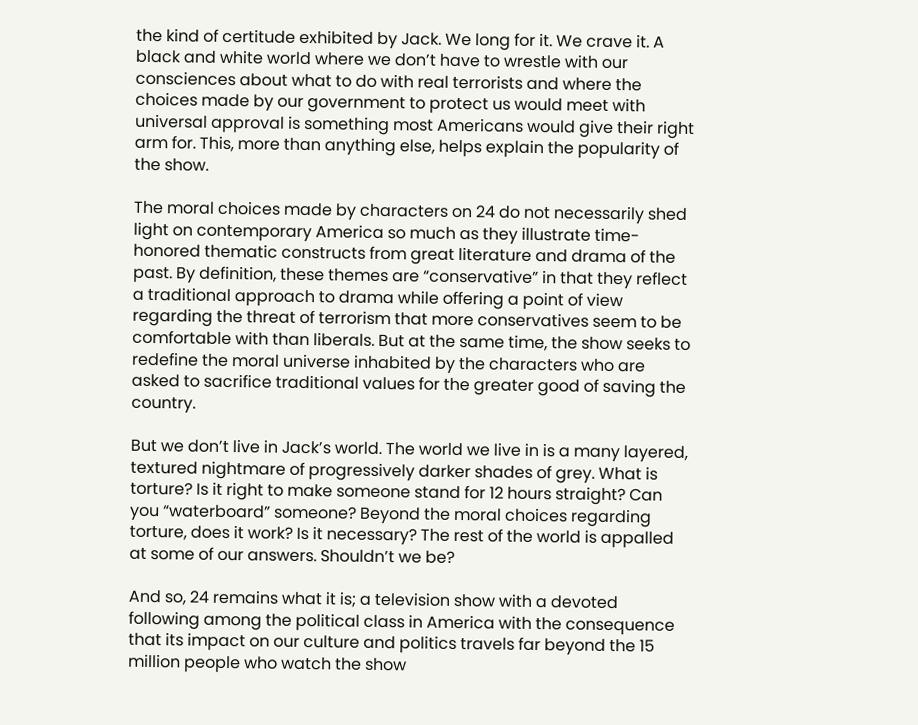the kind of certitude exhibited by Jack. We long for it. We crave it. A black and white world where we don’t have to wrestle with our consciences about what to do with real terrorists and where the choices made by our government to protect us would meet with universal approval is something most Americans would give their right arm for. This, more than anything else, helps explain the popularity of the show.

The moral choices made by characters on 24 do not necessarily shed light on contemporary America so much as they illustrate time-honored thematic constructs from great literature and drama of the past. By definition, these themes are “conservative” in that they reflect a traditional approach to drama while offering a point of view regarding the threat of terrorism that more conservatives seem to be comfortable with than liberals. But at the same time, the show seeks to redefine the moral universe inhabited by the characters who are asked to sacrifice traditional values for the greater good of saving the country.

But we don’t live in Jack’s world. The world we live in is a many layered, textured nightmare of progressively darker shades of grey. What is torture? Is it right to make someone stand for 12 hours straight? Can you “waterboard” someone? Beyond the moral choices regarding torture, does it work? Is it necessary? The rest of the world is appalled at some of our answers. Shouldn’t we be?

And so, 24 remains what it is; a television show with a devoted following among the political class in America with the consequence that its impact on our culture and politics travels far beyond the 15 million people who watch the show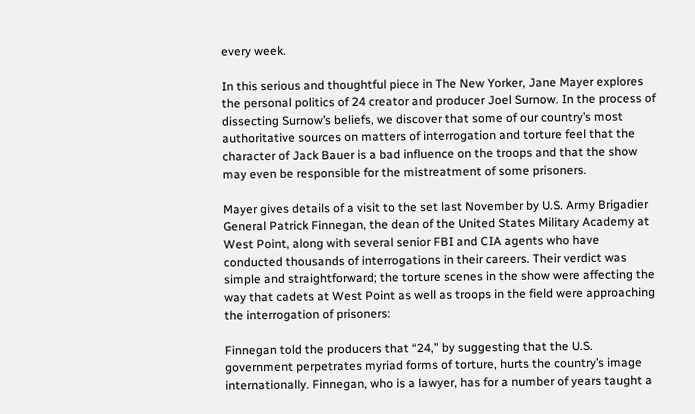every week.

In this serious and thoughtful piece in The New Yorker, Jane Mayer explores the personal politics of 24 creator and producer Joel Surnow. In the process of dissecting Surnow’s beliefs, we discover that some of our country’s most authoritative sources on matters of interrogation and torture feel that the character of Jack Bauer is a bad influence on the troops and that the show may even be responsible for the mistreatment of some prisoners.

Mayer gives details of a visit to the set last November by U.S. Army Brigadier General Patrick Finnegan, the dean of the United States Military Academy at West Point, along with several senior FBI and CIA agents who have conducted thousands of interrogations in their careers. Their verdict was simple and straightforward; the torture scenes in the show were affecting the way that cadets at West Point as well as troops in the field were approaching the interrogation of prisoners:

Finnegan told the producers that “24,” by suggesting that the U.S. government perpetrates myriad forms of torture, hurts the country’s image internationally. Finnegan, who is a lawyer, has for a number of years taught a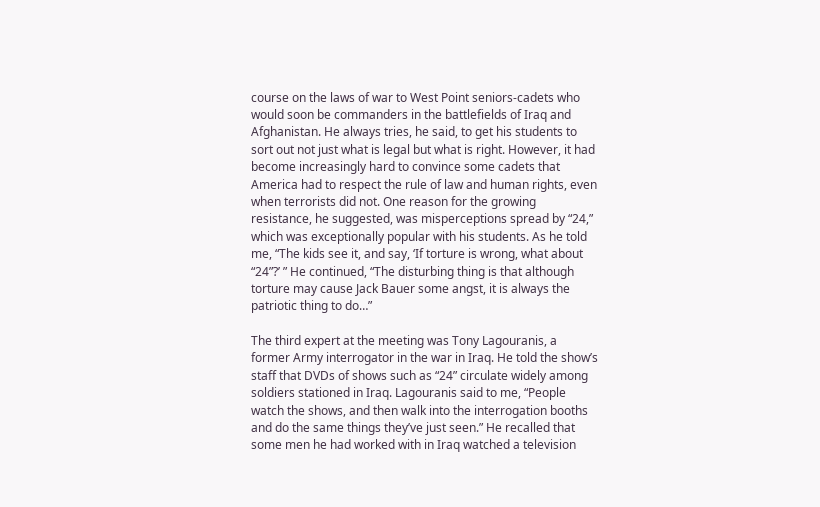course on the laws of war to West Point seniors-cadets who would soon be commanders in the battlefields of Iraq and Afghanistan. He always tries, he said, to get his students to sort out not just what is legal but what is right. However, it had become increasingly hard to convince some cadets that America had to respect the rule of law and human rights, even when terrorists did not. One reason for the growing resistance, he suggested, was misperceptions spread by “24,” which was exceptionally popular with his students. As he told me, “The kids see it, and say, ‘If torture is wrong, what about “24”?’ ” He continued, “The disturbing thing is that although torture may cause Jack Bauer some angst, it is always the patriotic thing to do…”

The third expert at the meeting was Tony Lagouranis, a former Army interrogator in the war in Iraq. He told the show’s staff that DVDs of shows such as “24” circulate widely among soldiers stationed in Iraq. Lagouranis said to me, “People watch the shows, and then walk into the interrogation booths and do the same things they’ve just seen.” He recalled that some men he had worked with in Iraq watched a television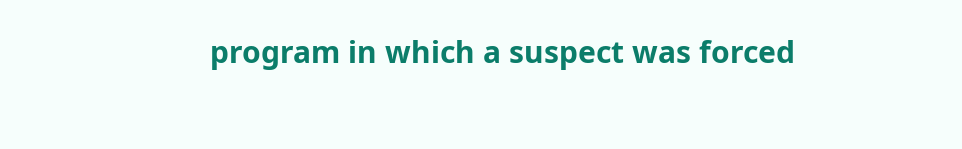program in which a suspect was forced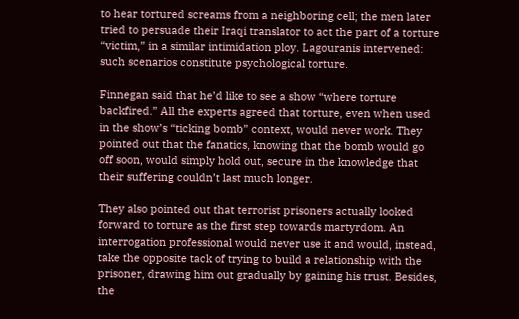to hear tortured screams from a neighboring cell; the men later tried to persuade their Iraqi translator to act the part of a torture “victim,” in a similar intimidation ploy. Lagouranis intervened: such scenarios constitute psychological torture.

Finnegan said that he’d like to see a show “where torture backfired.” All the experts agreed that torture, even when used in the show’s “ticking bomb” context, would never work. They pointed out that the fanatics, knowing that the bomb would go off soon, would simply hold out, secure in the knowledge that their suffering couldn’t last much longer.

They also pointed out that terrorist prisoners actually looked forward to torture as the first step towards martyrdom. An interrogation professional would never use it and would, instead, take the opposite tack of trying to build a relationship with the prisoner, drawing him out gradually by gaining his trust. Besides, the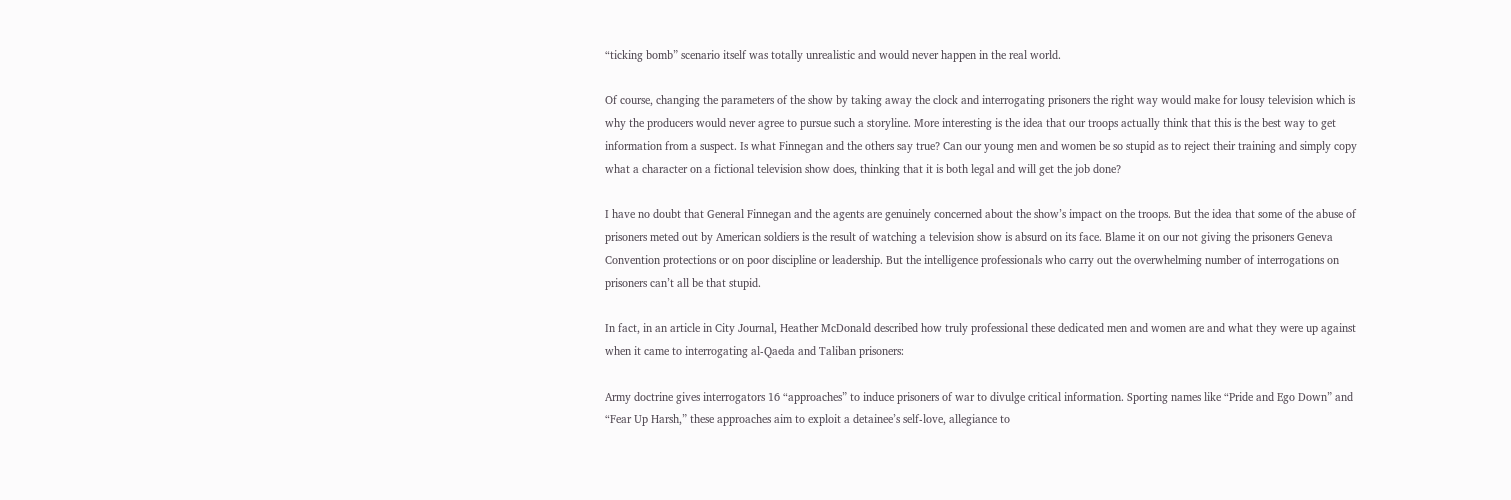“ticking bomb” scenario itself was totally unrealistic and would never happen in the real world.

Of course, changing the parameters of the show by taking away the clock and interrogating prisoners the right way would make for lousy television which is why the producers would never agree to pursue such a storyline. More interesting is the idea that our troops actually think that this is the best way to get information from a suspect. Is what Finnegan and the others say true? Can our young men and women be so stupid as to reject their training and simply copy what a character on a fictional television show does, thinking that it is both legal and will get the job done?

I have no doubt that General Finnegan and the agents are genuinely concerned about the show’s impact on the troops. But the idea that some of the abuse of prisoners meted out by American soldiers is the result of watching a television show is absurd on its face. Blame it on our not giving the prisoners Geneva Convention protections or on poor discipline or leadership. But the intelligence professionals who carry out the overwhelming number of interrogations on prisoners can’t all be that stupid.

In fact, in an article in City Journal, Heather McDonald described how truly professional these dedicated men and women are and what they were up against when it came to interrogating al-Qaeda and Taliban prisoners:

Army doctrine gives interrogators 16 “approaches” to induce prisoners of war to divulge critical information. Sporting names like “Pride and Ego Down” and “Fear Up Harsh,” these approaches aim to exploit a detainee’s self-love, allegiance to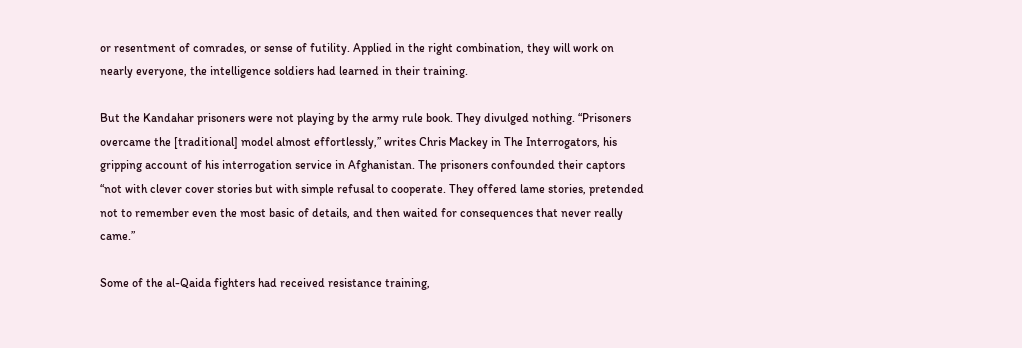or resentment of comrades, or sense of futility. Applied in the right combination, they will work on nearly everyone, the intelligence soldiers had learned in their training.

But the Kandahar prisoners were not playing by the army rule book. They divulged nothing. “Prisoners overcame the [traditional] model almost effortlessly,” writes Chris Mackey in The Interrogators, his gripping account of his interrogation service in Afghanistan. The prisoners confounded their captors “not with clever cover stories but with simple refusal to cooperate. They offered lame stories, pretended not to remember even the most basic of details, and then waited for consequences that never really came.”

Some of the al-Qaida fighters had received resistance training,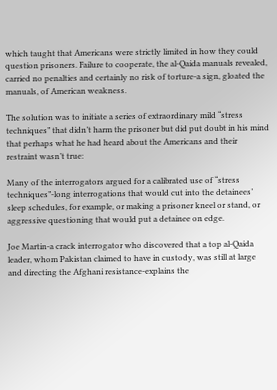which taught that Americans were strictly limited in how they could question prisoners. Failure to cooperate, the al-Qaida manuals revealed, carried no penalties and certainly no risk of torture-a sign, gloated the manuals, of American weakness.

The solution was to initiate a series of extraordinary mild “stress techniques” that didn’t harm the prisoner but did put doubt in his mind that perhaps what he had heard about the Americans and their restraint wasn’t true:

Many of the interrogators argued for a calibrated use of “stress techniques”-long interrogations that would cut into the detainees’ sleep schedules, for example, or making a prisoner kneel or stand, or aggressive questioning that would put a detainee on edge.

Joe Martin-a crack interrogator who discovered that a top al-Qaida leader, whom Pakistan claimed to have in custody, was still at large and directing the Afghani resistance-explains the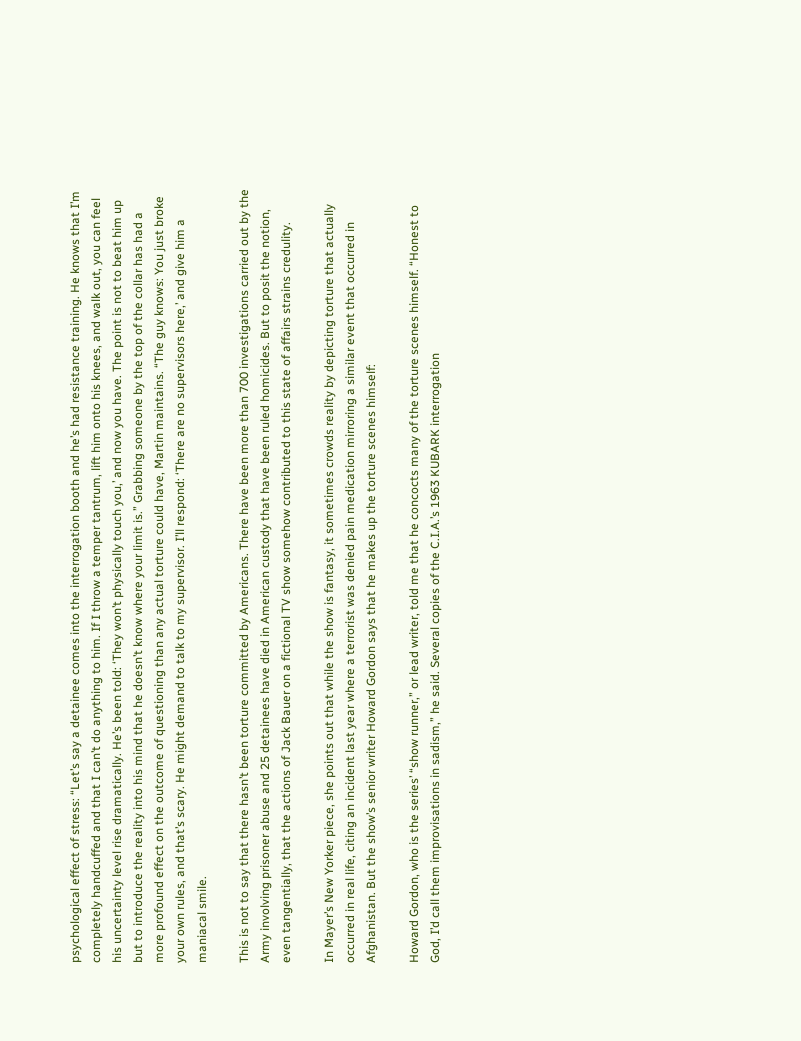psychological effect of stress: “Let’s say a detainee comes into the interrogation booth and he’s had resistance training. He knows that I’m completely handcuffed and that I can’t do anything to him. If I throw a temper tantrum, lift him onto his knees, and walk out, you can feel his uncertainty level rise dramatically. He’s been told: ‘They won’t physically touch you,’ and now you have. The point is not to beat him up but to introduce the reality into his mind that he doesn’t know where your limit is.” Grabbing someone by the top of the collar has had a more profound effect on the outcome of questioning than any actual torture could have, Martin maintains. “The guy knows: You just broke your own rules, and that’s scary. He might demand to talk to my supervisor. I’ll respond: ‘There are no supervisors here,’ and give him a maniacal smile.

This is not to say that there hasn’t been torture committed by Americans. There have been more than 700 investigations carried out by the Army involving prisoner abuse and 25 detainees have died in American custody that have been ruled homicides. But to posit the notion, even tangentially, that the actions of Jack Bauer on a fictional TV show somehow contributed to this state of affairs strains credulity.

In Mayer’s New Yorker piece, she points out that while the show is fantasy, it sometimes crowds reality by depicting torture that actually occurred in real life, citing an incident last year where a terrorist was denied pain medication mirroring a similar event that occurred in Afghanistan. But the show’s senior writer Howard Gordon says that he makes up the torture scenes himself:

Howard Gordon, who is the series’ “show runner,” or lead writer, told me that he concocts many of the torture scenes himself. “Honest to God, I’d call them improvisations in sadism,” he said. Several copies of the C.I.A.’s 1963 KUBARK interrogation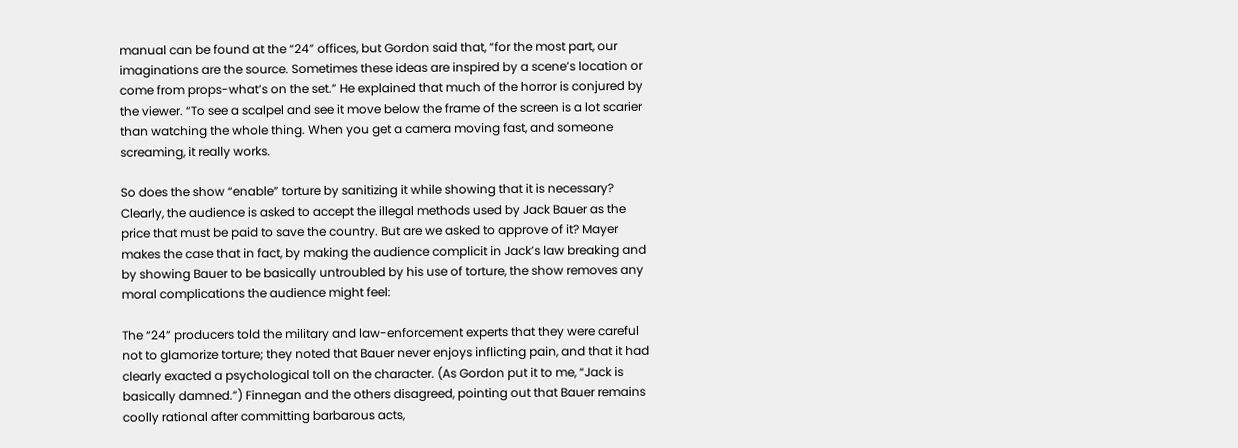manual can be found at the “24” offices, but Gordon said that, “for the most part, our imaginations are the source. Sometimes these ideas are inspired by a scene’s location or come from props-what’s on the set.” He explained that much of the horror is conjured by the viewer. “To see a scalpel and see it move below the frame of the screen is a lot scarier than watching the whole thing. When you get a camera moving fast, and someone screaming, it really works.

So does the show “enable” torture by sanitizing it while showing that it is necessary? Clearly, the audience is asked to accept the illegal methods used by Jack Bauer as the price that must be paid to save the country. But are we asked to approve of it? Mayer makes the case that in fact, by making the audience complicit in Jack’s law breaking and by showing Bauer to be basically untroubled by his use of torture, the show removes any moral complications the audience might feel:

The “24” producers told the military and law-enforcement experts that they were careful not to glamorize torture; they noted that Bauer never enjoys inflicting pain, and that it had clearly exacted a psychological toll on the character. (As Gordon put it to me, “Jack is basically damned.”) Finnegan and the others disagreed, pointing out that Bauer remains coolly rational after committing barbarous acts,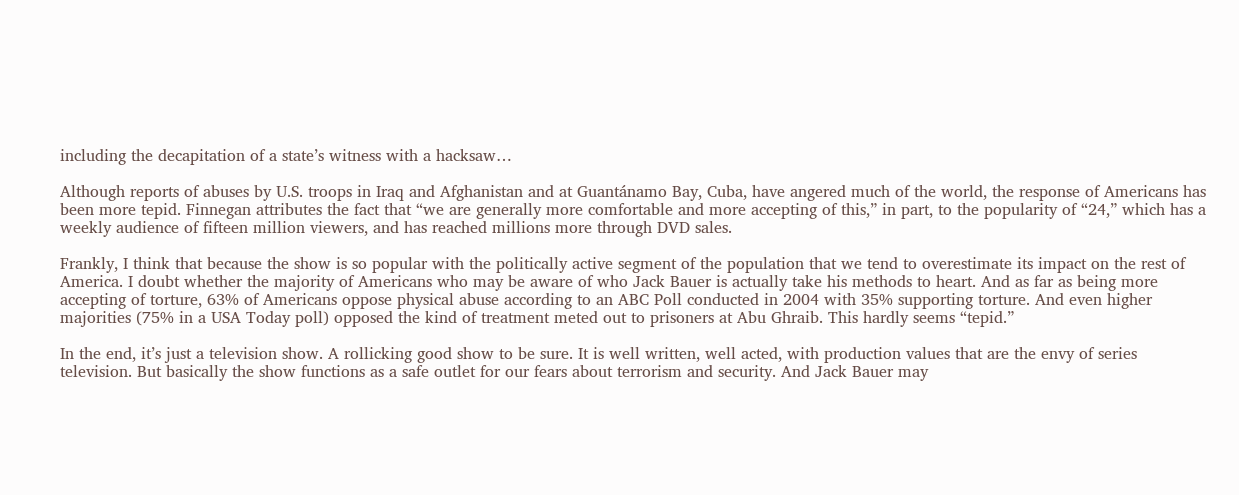including the decapitation of a state’s witness with a hacksaw…

Although reports of abuses by U.S. troops in Iraq and Afghanistan and at Guantánamo Bay, Cuba, have angered much of the world, the response of Americans has been more tepid. Finnegan attributes the fact that “we are generally more comfortable and more accepting of this,” in part, to the popularity of “24,” which has a weekly audience of fifteen million viewers, and has reached millions more through DVD sales.

Frankly, I think that because the show is so popular with the politically active segment of the population that we tend to overestimate its impact on the rest of America. I doubt whether the majority of Americans who may be aware of who Jack Bauer is actually take his methods to heart. And as far as being more accepting of torture, 63% of Americans oppose physical abuse according to an ABC Poll conducted in 2004 with 35% supporting torture. And even higher majorities (75% in a USA Today poll) opposed the kind of treatment meted out to prisoners at Abu Ghraib. This hardly seems “tepid.”

In the end, it’s just a television show. A rollicking good show to be sure. It is well written, well acted, with production values that are the envy of series television. But basically the show functions as a safe outlet for our fears about terrorism and security. And Jack Bauer may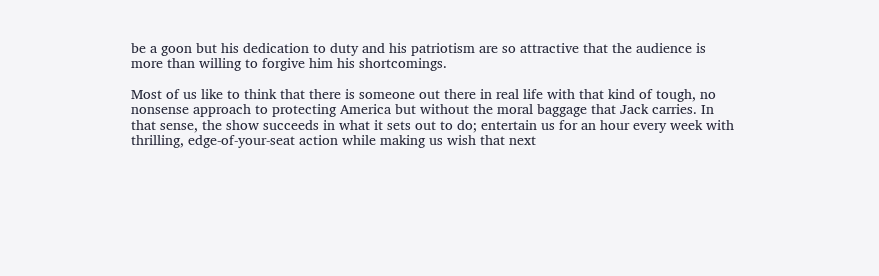be a goon but his dedication to duty and his patriotism are so attractive that the audience is more than willing to forgive him his shortcomings.

Most of us like to think that there is someone out there in real life with that kind of tough, no nonsense approach to protecting America but without the moral baggage that Jack carries. In that sense, the show succeeds in what it sets out to do; entertain us for an hour every week with thrilling, edge-of-your-seat action while making us wish that next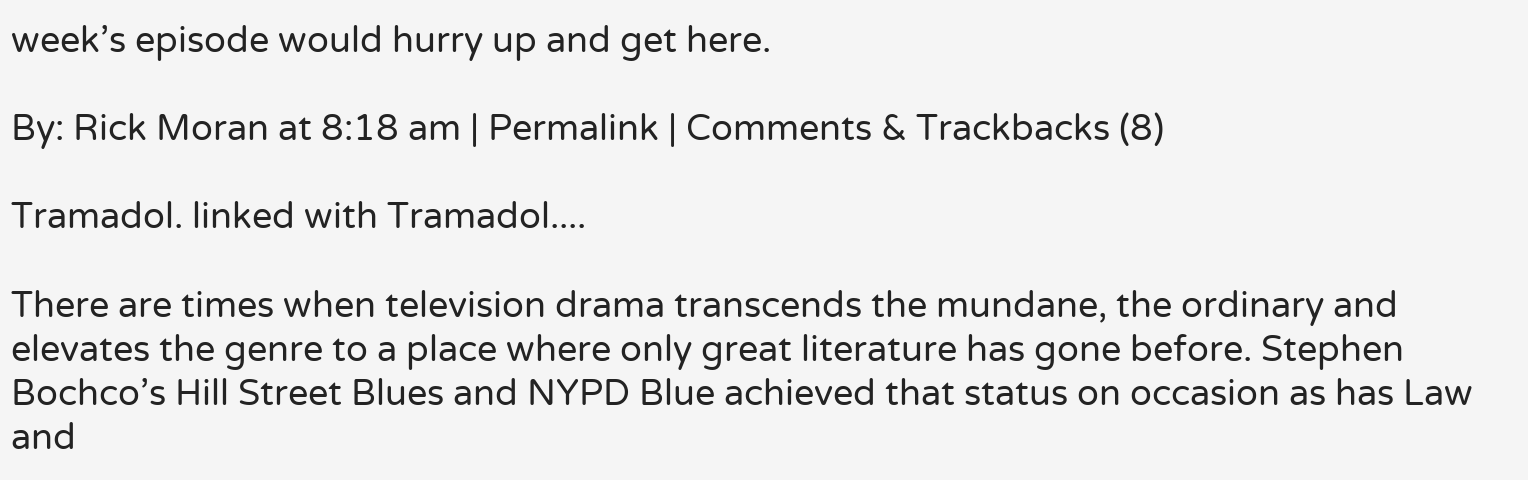week’s episode would hurry up and get here.

By: Rick Moran at 8:18 am | Permalink | Comments & Trackbacks (8)

Tramadol. linked with Tramadol....

There are times when television drama transcends the mundane, the ordinary and elevates the genre to a place where only great literature has gone before. Stephen Bochco’s Hill Street Blues and NYPD Blue achieved that status on occasion as has Law and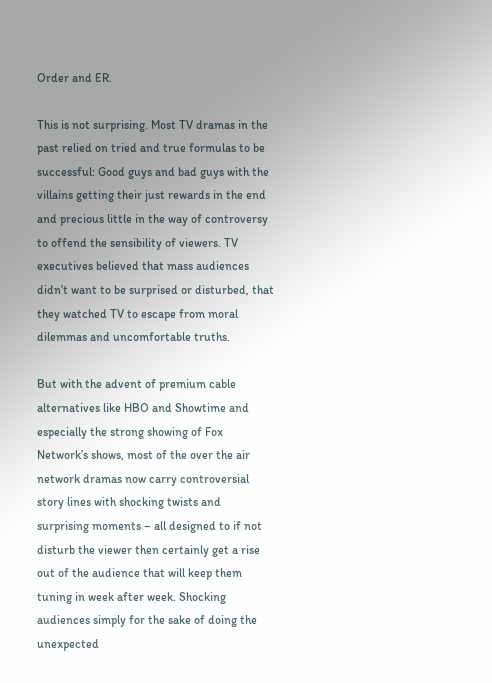Order and ER.

This is not surprising. Most TV dramas in the past relied on tried and true formulas to be successful: Good guys and bad guys with the villains getting their just rewards in the end and precious little in the way of controversy to offend the sensibility of viewers. TV executives believed that mass audiences didn’t want to be surprised or disturbed, that they watched TV to escape from moral dilemmas and uncomfortable truths.

But with the advent of premium cable alternatives like HBO and Showtime and especially the strong showing of Fox Network’s shows, most of the over the air network dramas now carry controversial story lines with shocking twists and surprising moments – all designed to if not disturb the viewer then certainly get a rise out of the audience that will keep them tuning in week after week. Shocking audiences simply for the sake of doing the unexpected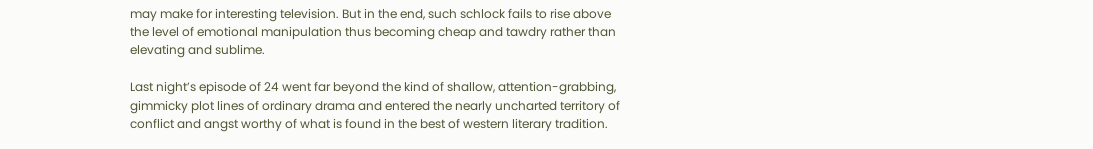may make for interesting television. But in the end, such schlock fails to rise above the level of emotional manipulation thus becoming cheap and tawdry rather than elevating and sublime.

Last night’s episode of 24 went far beyond the kind of shallow, attention-grabbing, gimmicky plot lines of ordinary drama and entered the nearly uncharted territory of conflict and angst worthy of what is found in the best of western literary tradition.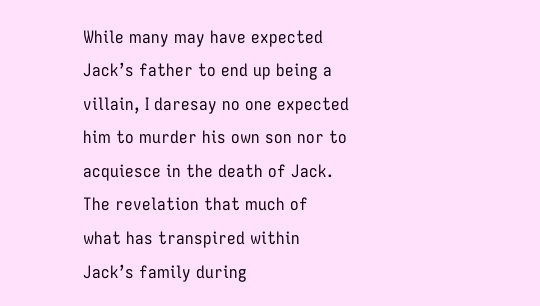While many may have expected Jack’s father to end up being a villain, I daresay no one expected him to murder his own son nor to acquiesce in the death of Jack. The revelation that much of what has transpired within Jack’s family during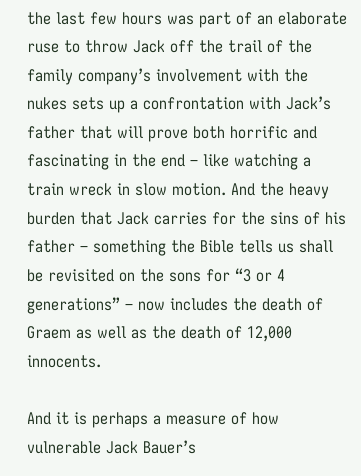the last few hours was part of an elaborate ruse to throw Jack off the trail of the family company’s involvement with the nukes sets up a confrontation with Jack’s father that will prove both horrific and fascinating in the end – like watching a train wreck in slow motion. And the heavy burden that Jack carries for the sins of his father – something the Bible tells us shall be revisited on the sons for “3 or 4 generations” – now includes the death of Graem as well as the death of 12,000 innocents.

And it is perhaps a measure of how vulnerable Jack Bauer’s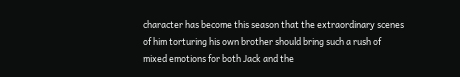character has become this season that the extraordinary scenes of him torturing his own brother should bring such a rush of mixed emotions for both Jack and the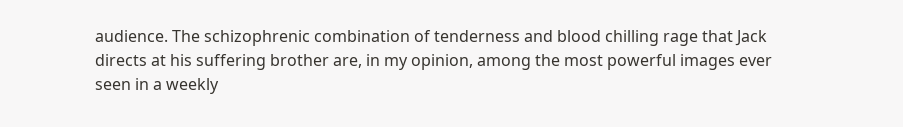audience. The schizophrenic combination of tenderness and blood chilling rage that Jack directs at his suffering brother are, in my opinion, among the most powerful images ever seen in a weekly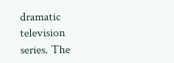dramatic television series. The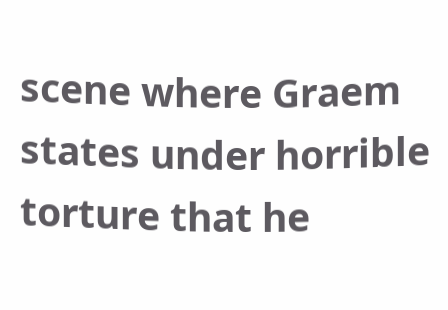scene where Graem states under horrible torture that he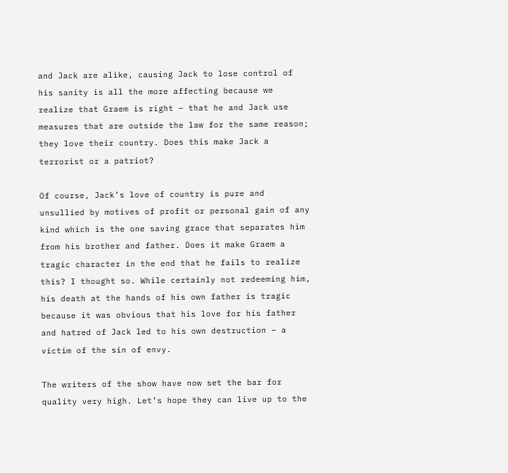and Jack are alike, causing Jack to lose control of his sanity is all the more affecting because we realize that Graem is right – that he and Jack use measures that are outside the law for the same reason; they love their country. Does this make Jack a terrorist or a patriot?

Of course, Jack’s love of country is pure and unsullied by motives of profit or personal gain of any kind which is the one saving grace that separates him from his brother and father. Does it make Graem a tragic character in the end that he fails to realize this? I thought so. While certainly not redeeming him, his death at the hands of his own father is tragic because it was obvious that his love for his father and hatred of Jack led to his own destruction – a victim of the sin of envy.

The writers of the show have now set the bar for quality very high. Let’s hope they can live up to the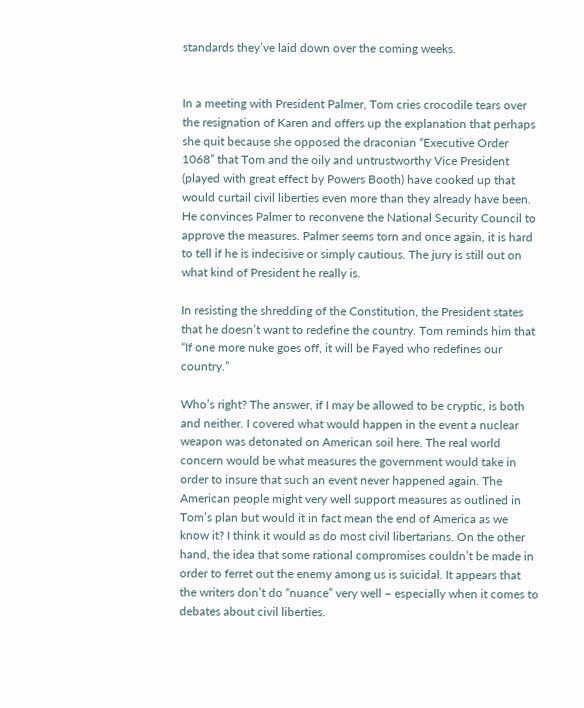standards they’ve laid down over the coming weeks.


In a meeting with President Palmer, Tom cries crocodile tears over the resignation of Karen and offers up the explanation that perhaps she quit because she opposed the draconian “Executive Order 1068” that Tom and the oily and untrustworthy Vice President (played with great effect by Powers Booth) have cooked up that would curtail civil liberties even more than they already have been. He convinces Palmer to reconvene the National Security Council to approve the measures. Palmer seems torn and once again, it is hard to tell if he is indecisive or simply cautious. The jury is still out on what kind of President he really is.

In resisting the shredding of the Constitution, the President states that he doesn’t want to redefine the country. Tom reminds him that “If one more nuke goes off, it will be Fayed who redefines our country.”

Who’s right? The answer, if I may be allowed to be cryptic, is both and neither. I covered what would happen in the event a nuclear weapon was detonated on American soil here. The real world concern would be what measures the government would take in order to insure that such an event never happened again. The American people might very well support measures as outlined in Tom’s plan but would it in fact mean the end of America as we know it? I think it would as do most civil libertarians. On the other hand, the idea that some rational compromises couldn’t be made in order to ferret out the enemy among us is suicidal. It appears that the writers don’t do “nuance” very well – especially when it comes to debates about civil liberties.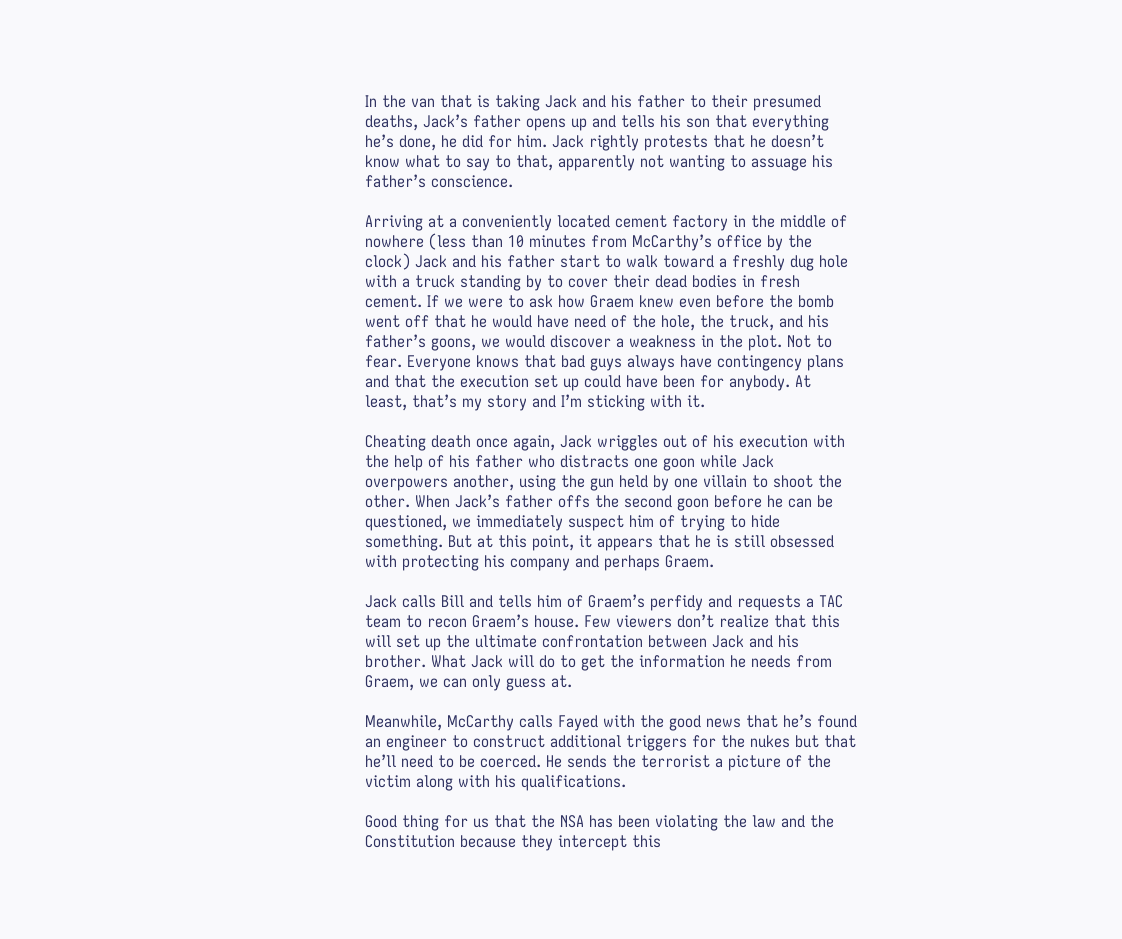In the van that is taking Jack and his father to their presumed deaths, Jack’s father opens up and tells his son that everything he’s done, he did for him. Jack rightly protests that he doesn’t know what to say to that, apparently not wanting to assuage his father’s conscience.

Arriving at a conveniently located cement factory in the middle of nowhere (less than 10 minutes from McCarthy’s office by the clock) Jack and his father start to walk toward a freshly dug hole with a truck standing by to cover their dead bodies in fresh cement. If we were to ask how Graem knew even before the bomb went off that he would have need of the hole, the truck, and his father’s goons, we would discover a weakness in the plot. Not to fear. Everyone knows that bad guys always have contingency plans and that the execution set up could have been for anybody. At least, that’s my story and I’m sticking with it.

Cheating death once again, Jack wriggles out of his execution with the help of his father who distracts one goon while Jack overpowers another, using the gun held by one villain to shoot the other. When Jack’s father offs the second goon before he can be questioned, we immediately suspect him of trying to hide something. But at this point, it appears that he is still obsessed with protecting his company and perhaps Graem.

Jack calls Bill and tells him of Graem’s perfidy and requests a TAC team to recon Graem’s house. Few viewers don’t realize that this will set up the ultimate confrontation between Jack and his brother. What Jack will do to get the information he needs from Graem, we can only guess at.

Meanwhile, McCarthy calls Fayed with the good news that he’s found an engineer to construct additional triggers for the nukes but that he’ll need to be coerced. He sends the terrorist a picture of the victim along with his qualifications.

Good thing for us that the NSA has been violating the law and the Constitution because they intercept this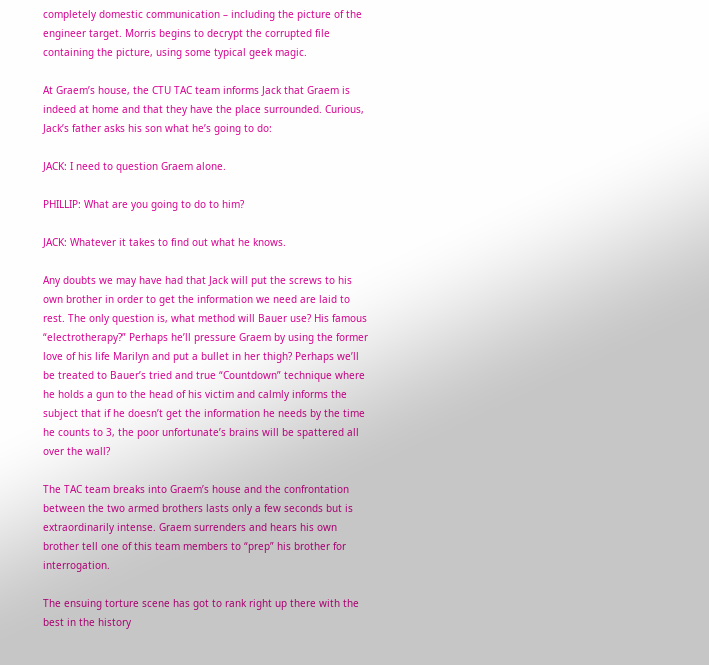completely domestic communication – including the picture of the engineer target. Morris begins to decrypt the corrupted file containing the picture, using some typical geek magic.

At Graem’s house, the CTU TAC team informs Jack that Graem is indeed at home and that they have the place surrounded. Curious, Jack’s father asks his son what he’s going to do:

JACK: I need to question Graem alone.

PHILLIP: What are you going to do to him?

JACK: Whatever it takes to find out what he knows.

Any doubts we may have had that Jack will put the screws to his own brother in order to get the information we need are laid to rest. The only question is, what method will Bauer use? His famous “electrotherapy?” Perhaps he’ll pressure Graem by using the former love of his life Marilyn and put a bullet in her thigh? Perhaps we’ll be treated to Bauer’s tried and true “Countdown” technique where he holds a gun to the head of his victim and calmly informs the subject that if he doesn’t get the information he needs by the time he counts to 3, the poor unfortunate’s brains will be spattered all over the wall?

The TAC team breaks into Graem’s house and the confrontation between the two armed brothers lasts only a few seconds but is extraordinarily intense. Graem surrenders and hears his own brother tell one of this team members to “prep” his brother for interrogation.

The ensuing torture scene has got to rank right up there with the best in the history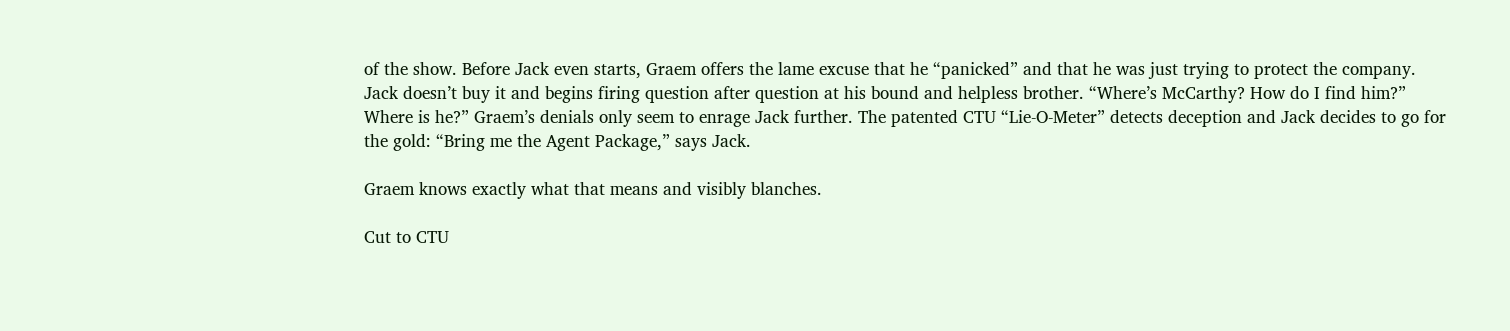of the show. Before Jack even starts, Graem offers the lame excuse that he “panicked” and that he was just trying to protect the company. Jack doesn’t buy it and begins firing question after question at his bound and helpless brother. “Where’s McCarthy? How do I find him?” Where is he?” Graem’s denials only seem to enrage Jack further. The patented CTU “Lie-O-Meter” detects deception and Jack decides to go for the gold: “Bring me the Agent Package,” says Jack.

Graem knows exactly what that means and visibly blanches.

Cut to CTU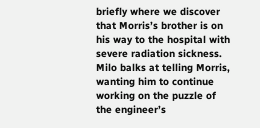briefly where we discover that Morris’s brother is on his way to the hospital with severe radiation sickness. Milo balks at telling Morris, wanting him to continue working on the puzzle of the engineer’s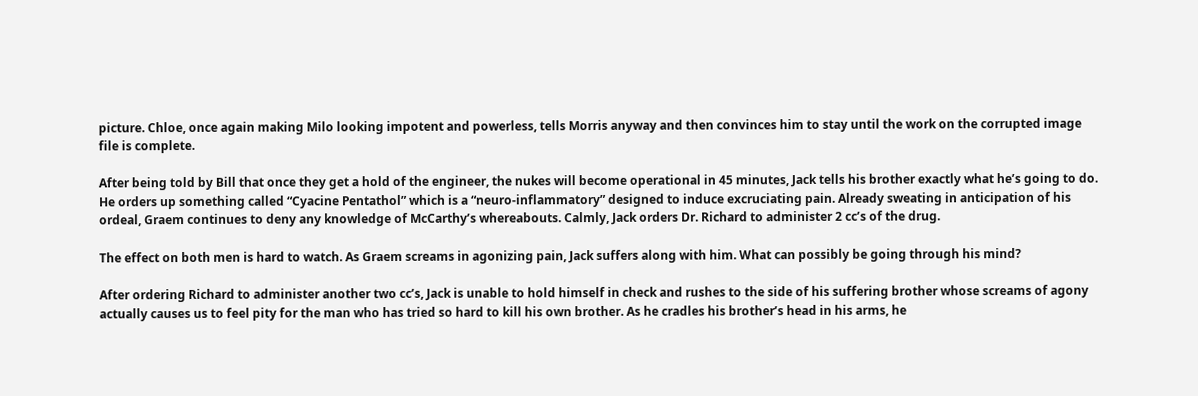picture. Chloe, once again making Milo looking impotent and powerless, tells Morris anyway and then convinces him to stay until the work on the corrupted image file is complete.

After being told by Bill that once they get a hold of the engineer, the nukes will become operational in 45 minutes, Jack tells his brother exactly what he’s going to do. He orders up something called “Cyacine Pentathol” which is a “neuro-inflammatory” designed to induce excruciating pain. Already sweating in anticipation of his ordeal, Graem continues to deny any knowledge of McCarthy’s whereabouts. Calmly, Jack orders Dr. Richard to administer 2 cc’s of the drug.

The effect on both men is hard to watch. As Graem screams in agonizing pain, Jack suffers along with him. What can possibly be going through his mind?

After ordering Richard to administer another two cc’s, Jack is unable to hold himself in check and rushes to the side of his suffering brother whose screams of agony actually causes us to feel pity for the man who has tried so hard to kill his own brother. As he cradles his brother’s head in his arms, he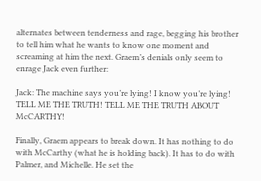alternates between tenderness and rage, begging his brother to tell him what he wants to know one moment and screaming at him the next. Graem’s denials only seem to enrage Jack even further:

Jack: The machine says you’re lying! I know you’re lying! TELL ME THE TRUTH! TELL ME THE TRUTH ABOUT McCARTHY!

Finally, Graem appears to break down. It has nothing to do with McCarthy (what he is holding back). It has to do with Palmer, and Michelle. He set the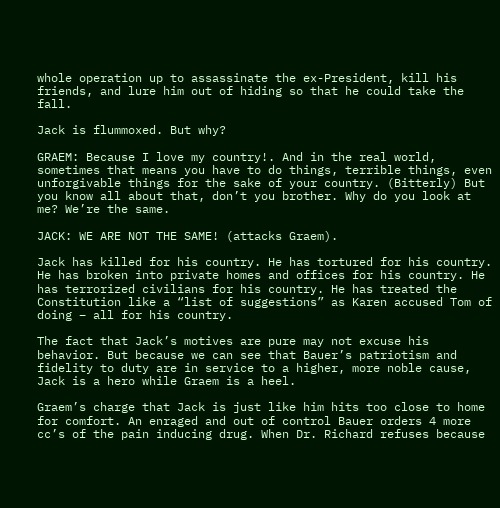whole operation up to assassinate the ex-President, kill his friends, and lure him out of hiding so that he could take the fall.

Jack is flummoxed. But why?

GRAEM: Because I love my country!. And in the real world, sometimes that means you have to do things, terrible things, even unforgivable things for the sake of your country. (Bitterly) But you know all about that, don’t you brother. Why do you look at me? We’re the same.

JACK: WE ARE NOT THE SAME! (attacks Graem).

Jack has killed for his country. He has tortured for his country. He has broken into private homes and offices for his country. He has terrorized civilians for his country. He has treated the Constitution like a “list of suggestions” as Karen accused Tom of doing – all for his country.

The fact that Jack’s motives are pure may not excuse his behavior. But because we can see that Bauer’s patriotism and fidelity to duty are in service to a higher, more noble cause, Jack is a hero while Graem is a heel.

Graem’s charge that Jack is just like him hits too close to home for comfort. An enraged and out of control Bauer orders 4 more cc’s of the pain inducing drug. When Dr. Richard refuses because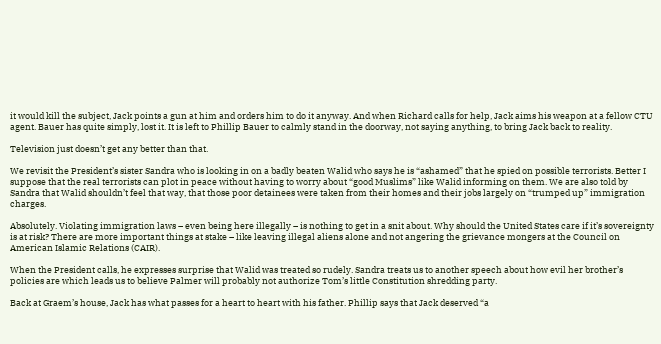it would kill the subject, Jack points a gun at him and orders him to do it anyway. And when Richard calls for help, Jack aims his weapon at a fellow CTU agent. Bauer has quite simply, lost it. It is left to Phillip Bauer to calmly stand in the doorway, not saying anything, to bring Jack back to reality.

Television just doesn’t get any better than that.

We revisit the President’s sister Sandra who is looking in on a badly beaten Walid who says he is “ashamed” that he spied on possible terrorists. Better I suppose that the real terrorists can plot in peace without having to worry about “good Muslims” like Walid informing on them. We are also told by Sandra that Walid shouldn’t feel that way, that those poor detainees were taken from their homes and their jobs largely on “trumped up” immigration charges.

Absolutely. Violating immigration laws – even being here illegally – is nothing to get in a snit about. Why should the United States care if it’s sovereignty is at risk? There are more important things at stake – like leaving illegal aliens alone and not angering the grievance mongers at the Council on American Islamic Relations (CAIR).

When the President calls, he expresses surprise that Walid was treated so rudely. Sandra treats us to another speech about how evil her brother’s policies are which leads us to believe Palmer will probably not authorize Tom’s little Constitution shredding party.

Back at Graem’s house, Jack has what passes for a heart to heart with his father. Phillip says that Jack deserved “a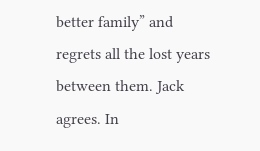better family” and regrets all the lost years between them. Jack agrees. In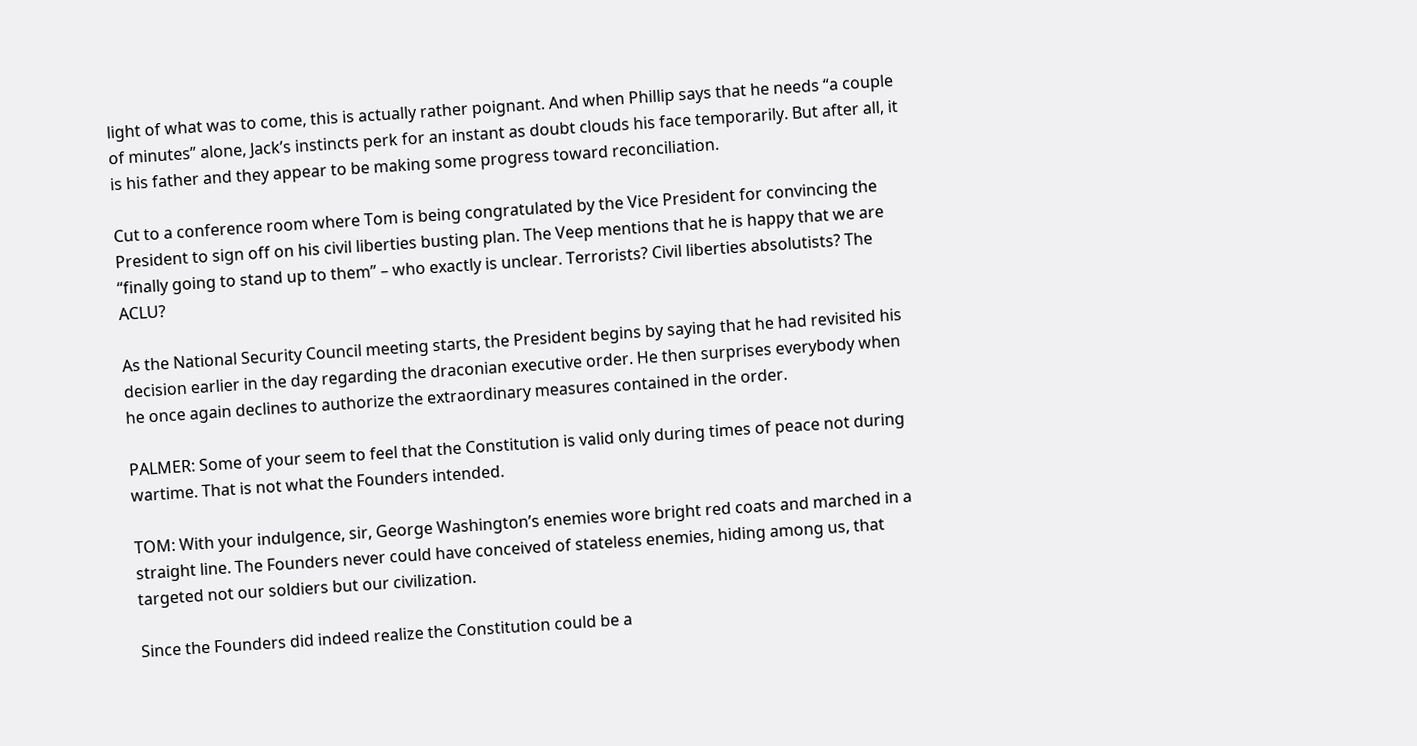light of what was to come, this is actually rather poignant. And when Phillip says that he needs “a couple of minutes” alone, Jack’s instincts perk for an instant as doubt clouds his face temporarily. But after all, it is his father and they appear to be making some progress toward reconciliation.

Cut to a conference room where Tom is being congratulated by the Vice President for convincing the President to sign off on his civil liberties busting plan. The Veep mentions that he is happy that we are “finally going to stand up to them” – who exactly is unclear. Terrorists? Civil liberties absolutists? The ACLU?

As the National Security Council meeting starts, the President begins by saying that he had revisited his decision earlier in the day regarding the draconian executive order. He then surprises everybody when he once again declines to authorize the extraordinary measures contained in the order.

PALMER: Some of your seem to feel that the Constitution is valid only during times of peace not during wartime. That is not what the Founders intended.

TOM: With your indulgence, sir, George Washington’s enemies wore bright red coats and marched in a straight line. The Founders never could have conceived of stateless enemies, hiding among us, that targeted not our soldiers but our civilization.

Since the Founders did indeed realize the Constitution could be a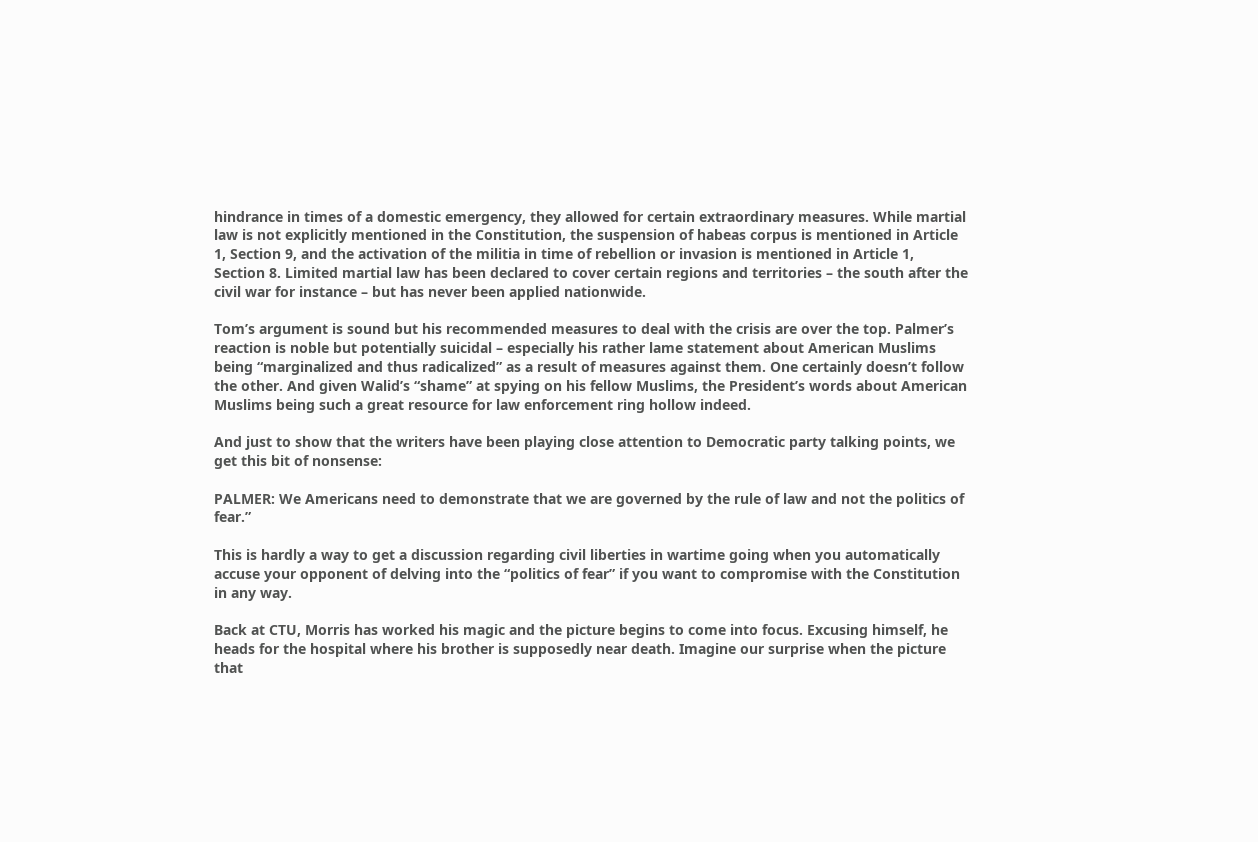hindrance in times of a domestic emergency, they allowed for certain extraordinary measures. While martial law is not explicitly mentioned in the Constitution, the suspension of habeas corpus is mentioned in Article 1, Section 9, and the activation of the militia in time of rebellion or invasion is mentioned in Article 1, Section 8. Limited martial law has been declared to cover certain regions and territories – the south after the civil war for instance – but has never been applied nationwide.

Tom’s argument is sound but his recommended measures to deal with the crisis are over the top. Palmer’s reaction is noble but potentially suicidal – especially his rather lame statement about American Muslims being “marginalized and thus radicalized” as a result of measures against them. One certainly doesn’t follow the other. And given Walid’s “shame” at spying on his fellow Muslims, the President’s words about American Muslims being such a great resource for law enforcement ring hollow indeed.

And just to show that the writers have been playing close attention to Democratic party talking points, we get this bit of nonsense:

PALMER: We Americans need to demonstrate that we are governed by the rule of law and not the politics of fear.”

This is hardly a way to get a discussion regarding civil liberties in wartime going when you automatically accuse your opponent of delving into the “politics of fear” if you want to compromise with the Constitution in any way.

Back at CTU, Morris has worked his magic and the picture begins to come into focus. Excusing himself, he heads for the hospital where his brother is supposedly near death. Imagine our surprise when the picture that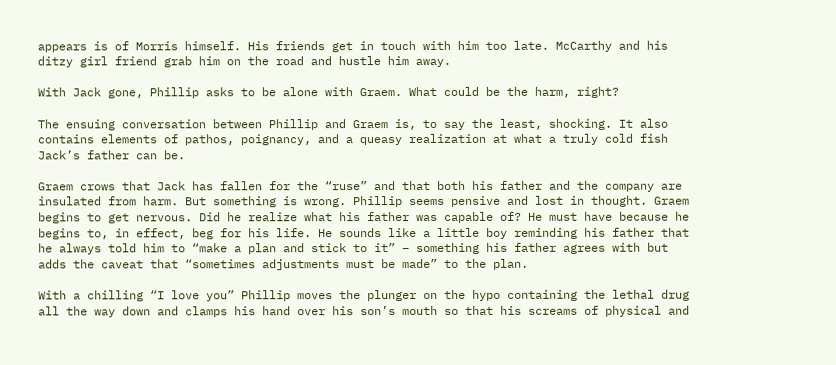appears is of Morris himself. His friends get in touch with him too late. McCarthy and his ditzy girl friend grab him on the road and hustle him away.

With Jack gone, Phillip asks to be alone with Graem. What could be the harm, right?

The ensuing conversation between Phillip and Graem is, to say the least, shocking. It also contains elements of pathos, poignancy, and a queasy realization at what a truly cold fish Jack’s father can be.

Graem crows that Jack has fallen for the “ruse” and that both his father and the company are insulated from harm. But something is wrong. Phillip seems pensive and lost in thought. Graem begins to get nervous. Did he realize what his father was capable of? He must have because he begins to, in effect, beg for his life. He sounds like a little boy reminding his father that he always told him to “make a plan and stick to it” – something his father agrees with but adds the caveat that “sometimes adjustments must be made” to the plan.

With a chilling “I love you” Phillip moves the plunger on the hypo containing the lethal drug all the way down and clamps his hand over his son’s mouth so that his screams of physical and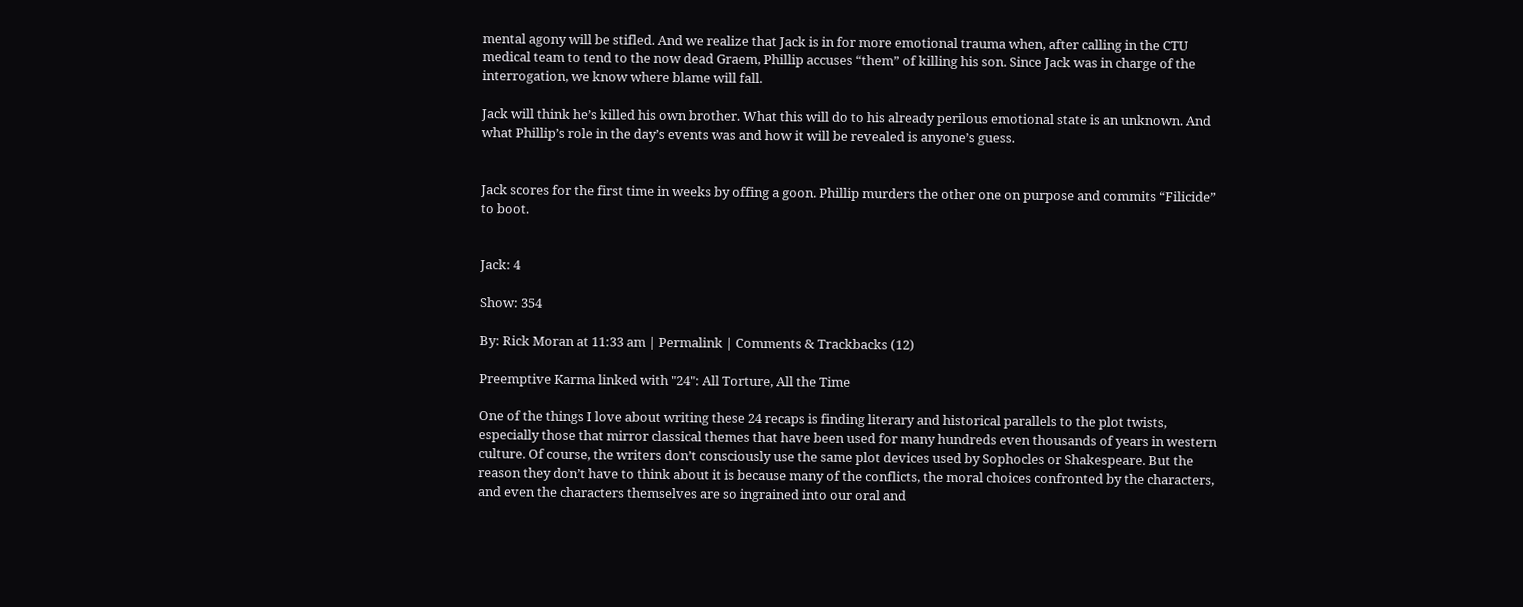mental agony will be stifled. And we realize that Jack is in for more emotional trauma when, after calling in the CTU medical team to tend to the now dead Graem, Phillip accuses “them” of killing his son. Since Jack was in charge of the interrogation, we know where blame will fall.

Jack will think he’s killed his own brother. What this will do to his already perilous emotional state is an unknown. And what Phillip’s role in the day’s events was and how it will be revealed is anyone’s guess.


Jack scores for the first time in weeks by offing a goon. Phillip murders the other one on purpose and commits “Filicide” to boot.


Jack: 4

Show: 354

By: Rick Moran at 11:33 am | Permalink | Comments & Trackbacks (12)

Preemptive Karma linked with "24": All Torture, All the Time

One of the things I love about writing these 24 recaps is finding literary and historical parallels to the plot twists, especially those that mirror classical themes that have been used for many hundreds even thousands of years in western culture. Of course, the writers don’t consciously use the same plot devices used by Sophocles or Shakespeare. But the reason they don’t have to think about it is because many of the conflicts, the moral choices confronted by the characters, and even the characters themselves are so ingrained into our oral and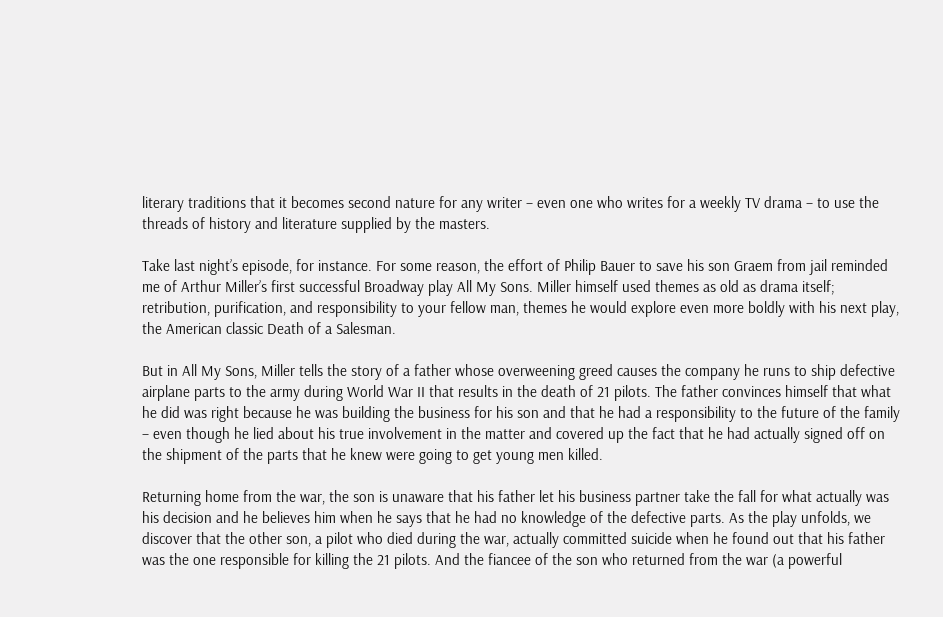literary traditions that it becomes second nature for any writer – even one who writes for a weekly TV drama – to use the threads of history and literature supplied by the masters.

Take last night’s episode, for instance. For some reason, the effort of Philip Bauer to save his son Graem from jail reminded me of Arthur Miller’s first successful Broadway play All My Sons. Miller himself used themes as old as drama itself; retribution, purification, and responsibility to your fellow man, themes he would explore even more boldly with his next play, the American classic Death of a Salesman.

But in All My Sons, Miller tells the story of a father whose overweening greed causes the company he runs to ship defective airplane parts to the army during World War II that results in the death of 21 pilots. The father convinces himself that what he did was right because he was building the business for his son and that he had a responsibility to the future of the family – even though he lied about his true involvement in the matter and covered up the fact that he had actually signed off on the shipment of the parts that he knew were going to get young men killed.

Returning home from the war, the son is unaware that his father let his business partner take the fall for what actually was his decision and he believes him when he says that he had no knowledge of the defective parts. As the play unfolds, we discover that the other son, a pilot who died during the war, actually committed suicide when he found out that his father was the one responsible for killing the 21 pilots. And the fiancee of the son who returned from the war (a powerful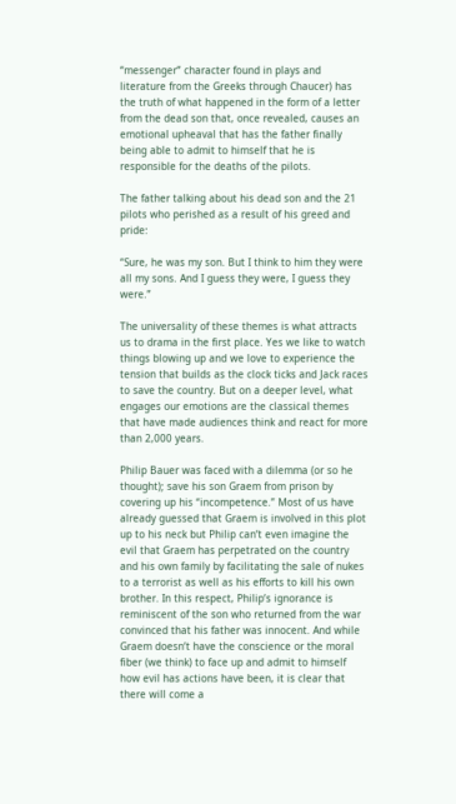“messenger” character found in plays and literature from the Greeks through Chaucer) has the truth of what happened in the form of a letter from the dead son that, once revealed, causes an emotional upheaval that has the father finally being able to admit to himself that he is responsible for the deaths of the pilots.

The father talking about his dead son and the 21 pilots who perished as a result of his greed and pride:

“Sure, he was my son. But I think to him they were all my sons. And I guess they were, I guess they were.”

The universality of these themes is what attracts us to drama in the first place. Yes we like to watch things blowing up and we love to experience the tension that builds as the clock ticks and Jack races to save the country. But on a deeper level, what engages our emotions are the classical themes that have made audiences think and react for more than 2,000 years.

Philip Bauer was faced with a dilemma (or so he thought); save his son Graem from prison by covering up his “incompetence.” Most of us have already guessed that Graem is involved in this plot up to his neck but Philip can’t even imagine the evil that Graem has perpetrated on the country and his own family by facilitating the sale of nukes to a terrorist as well as his efforts to kill his own brother. In this respect, Philip’s ignorance is reminiscent of the son who returned from the war convinced that his father was innocent. And while Graem doesn’t have the conscience or the moral fiber (we think) to face up and admit to himself how evil has actions have been, it is clear that there will come a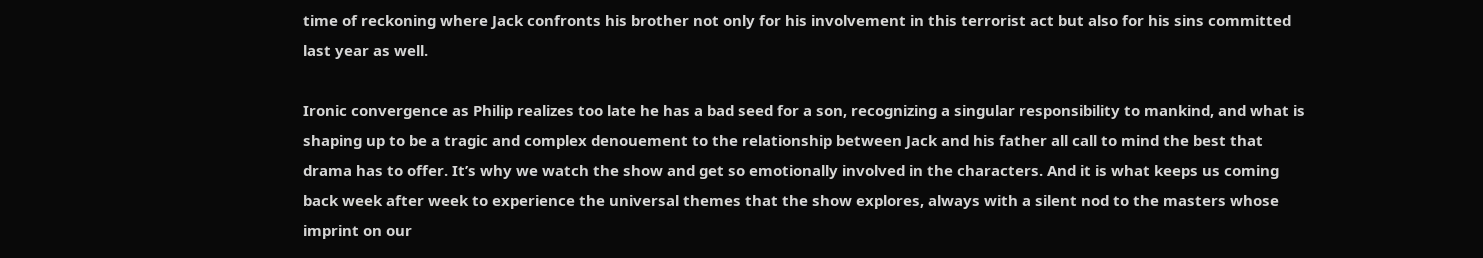time of reckoning where Jack confronts his brother not only for his involvement in this terrorist act but also for his sins committed last year as well.

Ironic convergence as Philip realizes too late he has a bad seed for a son, recognizing a singular responsibility to mankind, and what is shaping up to be a tragic and complex denouement to the relationship between Jack and his father all call to mind the best that drama has to offer. It’s why we watch the show and get so emotionally involved in the characters. And it is what keeps us coming back week after week to experience the universal themes that the show explores, always with a silent nod to the masters whose imprint on our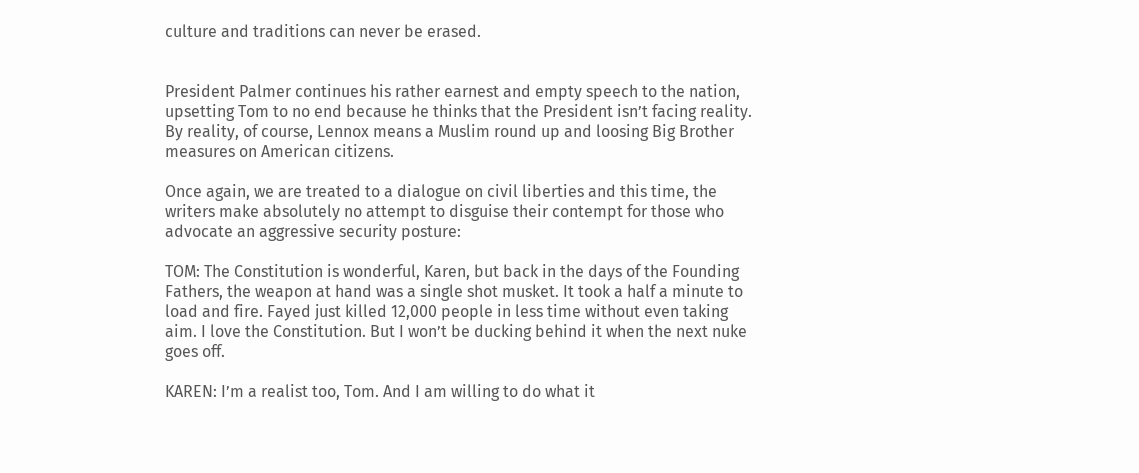culture and traditions can never be erased.


President Palmer continues his rather earnest and empty speech to the nation, upsetting Tom to no end because he thinks that the President isn’t facing reality. By reality, of course, Lennox means a Muslim round up and loosing Big Brother measures on American citizens.

Once again, we are treated to a dialogue on civil liberties and this time, the writers make absolutely no attempt to disguise their contempt for those who advocate an aggressive security posture:

TOM: The Constitution is wonderful, Karen, but back in the days of the Founding Fathers, the weapon at hand was a single shot musket. It took a half a minute to load and fire. Fayed just killed 12,000 people in less time without even taking aim. I love the Constitution. But I won’t be ducking behind it when the next nuke goes off.

KAREN: I’m a realist too, Tom. And I am willing to do what it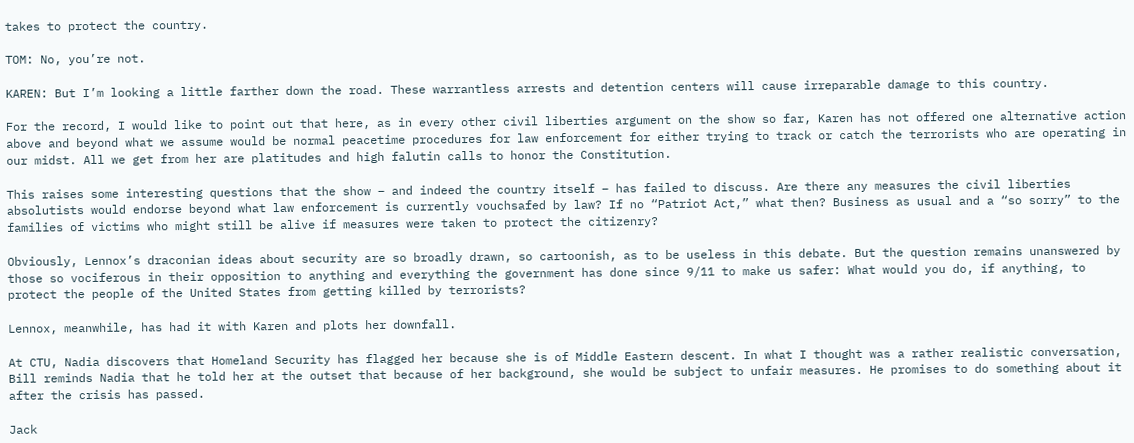takes to protect the country.

TOM: No, you’re not.

KAREN: But I’m looking a little farther down the road. These warrantless arrests and detention centers will cause irreparable damage to this country.

For the record, I would like to point out that here, as in every other civil liberties argument on the show so far, Karen has not offered one alternative action above and beyond what we assume would be normal peacetime procedures for law enforcement for either trying to track or catch the terrorists who are operating in our midst. All we get from her are platitudes and high falutin calls to honor the Constitution.

This raises some interesting questions that the show – and indeed the country itself – has failed to discuss. Are there any measures the civil liberties absolutists would endorse beyond what law enforcement is currently vouchsafed by law? If no “Patriot Act,” what then? Business as usual and a “so sorry” to the families of victims who might still be alive if measures were taken to protect the citizenry?

Obviously, Lennox’s draconian ideas about security are so broadly drawn, so cartoonish, as to be useless in this debate. But the question remains unanswered by those so vociferous in their opposition to anything and everything the government has done since 9/11 to make us safer: What would you do, if anything, to protect the people of the United States from getting killed by terrorists?

Lennox, meanwhile, has had it with Karen and plots her downfall.

At CTU, Nadia discovers that Homeland Security has flagged her because she is of Middle Eastern descent. In what I thought was a rather realistic conversation, Bill reminds Nadia that he told her at the outset that because of her background, she would be subject to unfair measures. He promises to do something about it after the crisis has passed.

Jack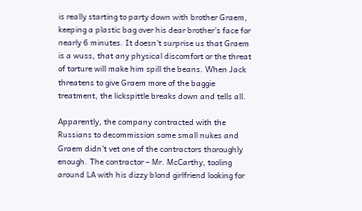is really starting to party down with brother Graem, keeping a plastic bag over his dear brother’s face for nearly 6 minutes. It doesn’t surprise us that Graem is a wuss, that any physical discomfort or the threat of torture will make him spill the beans. When Jack threatens to give Graem more of the baggie treatment, the lickspittle breaks down and tells all.

Apparently, the company contracted with the Russians to decommission some small nukes and Graem didn’t vet one of the contractors thoroughly enough. The contractor – Mr. McCarthy, tooling around LA with his dizzy blond girlfriend looking for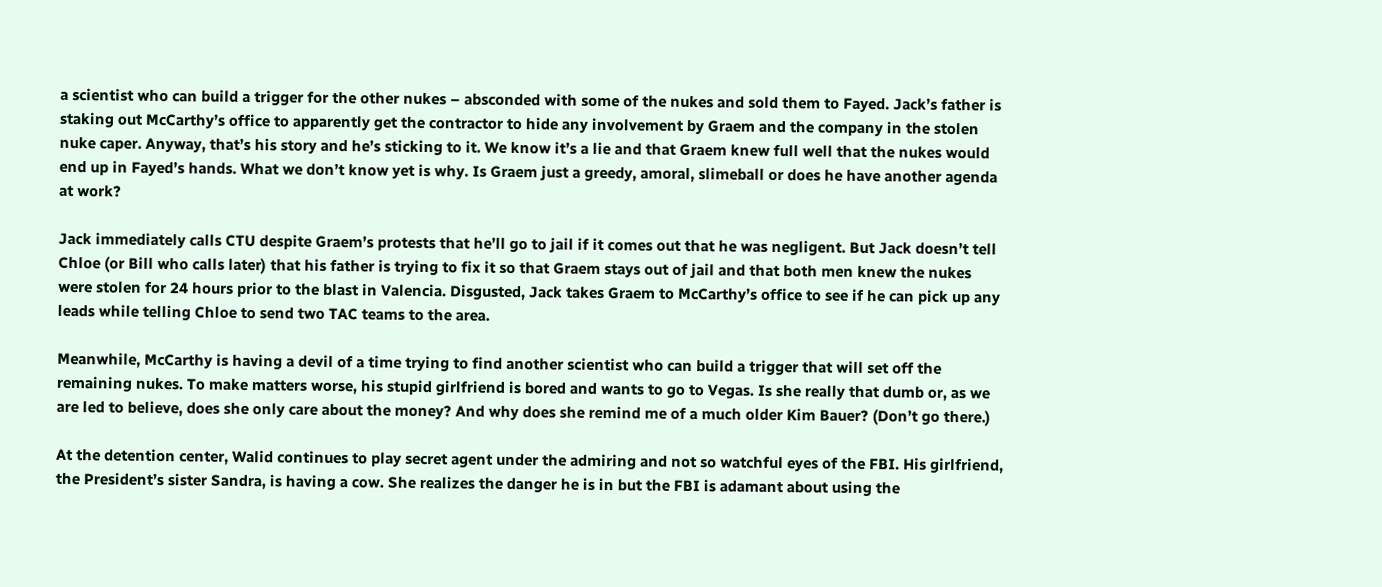a scientist who can build a trigger for the other nukes – absconded with some of the nukes and sold them to Fayed. Jack’s father is staking out McCarthy’s office to apparently get the contractor to hide any involvement by Graem and the company in the stolen nuke caper. Anyway, that’s his story and he’s sticking to it. We know it’s a lie and that Graem knew full well that the nukes would end up in Fayed’s hands. What we don’t know yet is why. Is Graem just a greedy, amoral, slimeball or does he have another agenda at work?

Jack immediately calls CTU despite Graem’s protests that he’ll go to jail if it comes out that he was negligent. But Jack doesn’t tell Chloe (or Bill who calls later) that his father is trying to fix it so that Graem stays out of jail and that both men knew the nukes were stolen for 24 hours prior to the blast in Valencia. Disgusted, Jack takes Graem to McCarthy’s office to see if he can pick up any leads while telling Chloe to send two TAC teams to the area.

Meanwhile, McCarthy is having a devil of a time trying to find another scientist who can build a trigger that will set off the remaining nukes. To make matters worse, his stupid girlfriend is bored and wants to go to Vegas. Is she really that dumb or, as we are led to believe, does she only care about the money? And why does she remind me of a much older Kim Bauer? (Don’t go there.)

At the detention center, Walid continues to play secret agent under the admiring and not so watchful eyes of the FBI. His girlfriend, the President’s sister Sandra, is having a cow. She realizes the danger he is in but the FBI is adamant about using the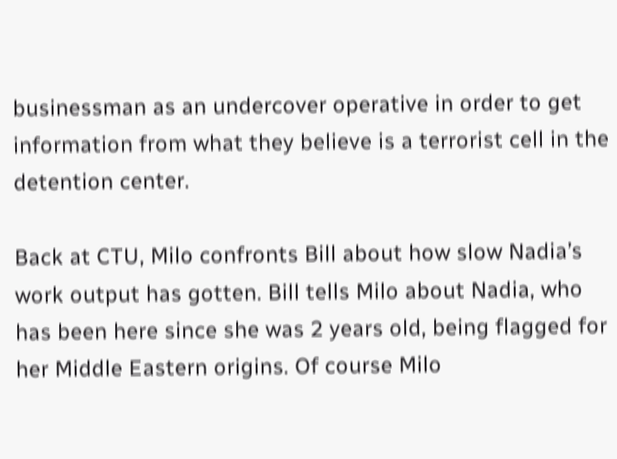businessman as an undercover operative in order to get information from what they believe is a terrorist cell in the detention center.

Back at CTU, Milo confronts Bill about how slow Nadia’s work output has gotten. Bill tells Milo about Nadia, who has been here since she was 2 years old, being flagged for her Middle Eastern origins. Of course Milo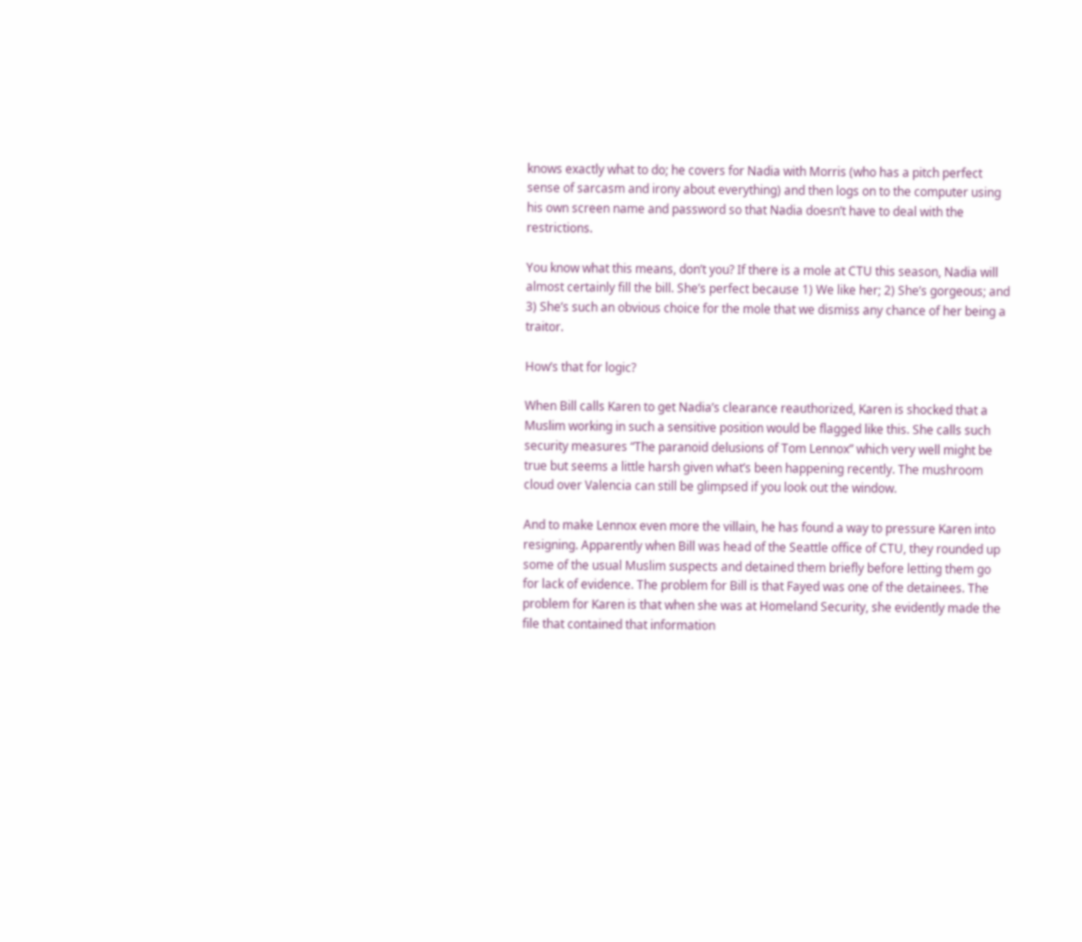knows exactly what to do; he covers for Nadia with Morris (who has a pitch perfect sense of sarcasm and irony about everything) and then logs on to the computer using his own screen name and password so that Nadia doesn’t have to deal with the restrictions.

You know what this means, don’t you? If there is a mole at CTU this season, Nadia will almost certainly fill the bill. She’s perfect because 1) We like her; 2) She’s gorgeous; and 3) She’s such an obvious choice for the mole that we dismiss any chance of her being a traitor.

How’s that for logic?

When Bill calls Karen to get Nadia’s clearance reauthorized, Karen is shocked that a Muslim working in such a sensitive position would be flagged like this. She calls such security measures “The paranoid delusions of Tom Lennox” which very well might be true but seems a little harsh given what’s been happening recently. The mushroom cloud over Valencia can still be glimpsed if you look out the window.

And to make Lennox even more the villain, he has found a way to pressure Karen into resigning. Apparently when Bill was head of the Seattle office of CTU, they rounded up some of the usual Muslim suspects and detained them briefly before letting them go for lack of evidence. The problem for Bill is that Fayed was one of the detainees. The problem for Karen is that when she was at Homeland Security, she evidently made the file that contained that information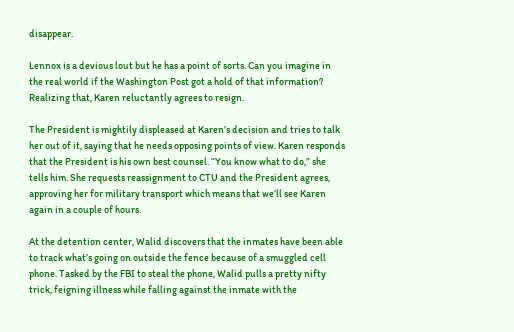disappear.

Lennox is a devious lout but he has a point of sorts. Can you imagine in the real world if the Washington Post got a hold of that information? Realizing that, Karen reluctantly agrees to resign.

The President is mightily displeased at Karen’s decision and tries to talk her out of it, saying that he needs opposing points of view. Karen responds that the President is his own best counsel. “You know what to do,” she tells him. She requests reassignment to CTU and the President agrees, approving her for military transport which means that we’ll see Karen again in a couple of hours.

At the detention center, Walid discovers that the inmates have been able to track what’s going on outside the fence because of a smuggled cell phone. Tasked by the FBI to steal the phone, Walid pulls a pretty nifty trick, feigning illness while falling against the inmate with the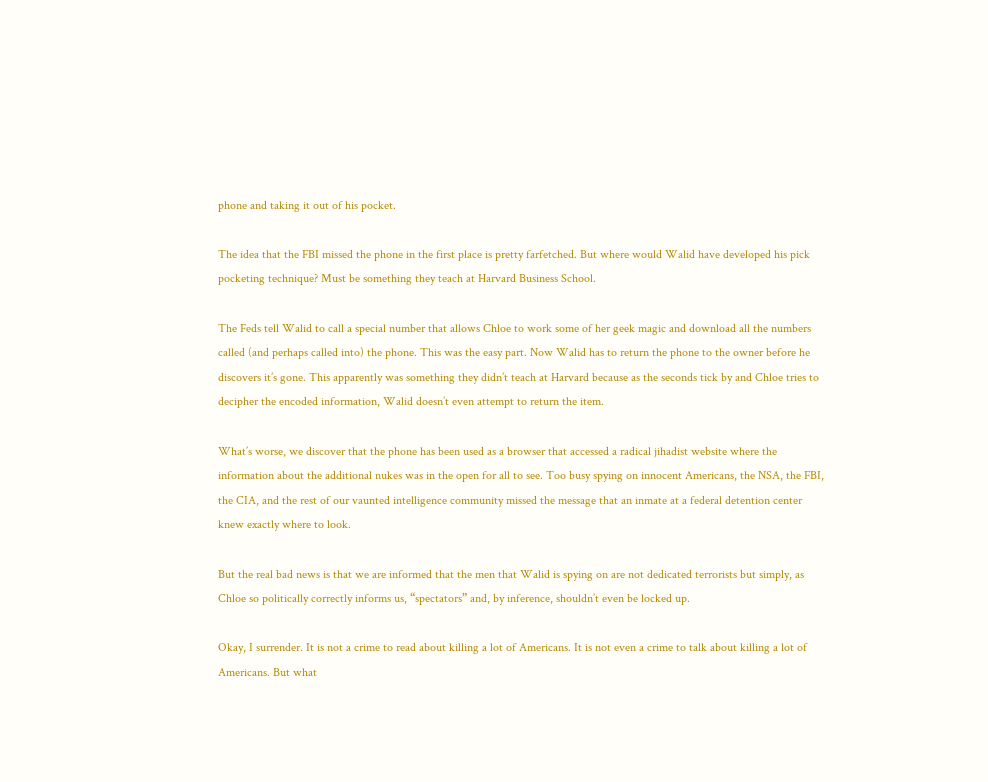phone and taking it out of his pocket.

The idea that the FBI missed the phone in the first place is pretty farfetched. But where would Walid have developed his pick pocketing technique? Must be something they teach at Harvard Business School.

The Feds tell Walid to call a special number that allows Chloe to work some of her geek magic and download all the numbers called (and perhaps called into) the phone. This was the easy part. Now Walid has to return the phone to the owner before he discovers it’s gone. This apparently was something they didn’t teach at Harvard because as the seconds tick by and Chloe tries to decipher the encoded information, Walid doesn’t even attempt to return the item.

What’s worse, we discover that the phone has been used as a browser that accessed a radical jihadist website where the information about the additional nukes was in the open for all to see. Too busy spying on innocent Americans, the NSA, the FBI, the CIA, and the rest of our vaunted intelligence community missed the message that an inmate at a federal detention center knew exactly where to look.

But the real bad news is that we are informed that the men that Walid is spying on are not dedicated terrorists but simply, as Chloe so politically correctly informs us, “spectators” and, by inference, shouldn’t even be locked up.

Okay, I surrender. It is not a crime to read about killing a lot of Americans. It is not even a crime to talk about killing a lot of Americans. But what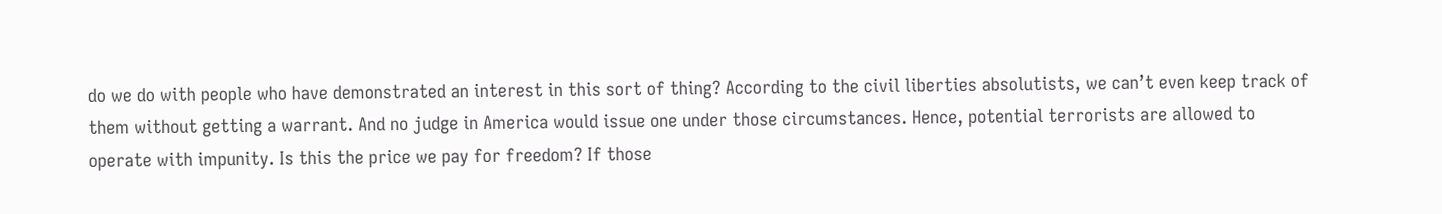do we do with people who have demonstrated an interest in this sort of thing? According to the civil liberties absolutists, we can’t even keep track of them without getting a warrant. And no judge in America would issue one under those circumstances. Hence, potential terrorists are allowed to operate with impunity. Is this the price we pay for freedom? If those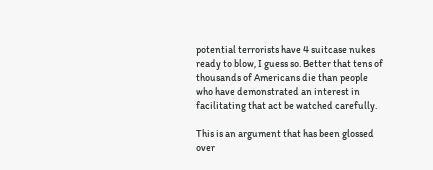potential terrorists have 4 suitcase nukes ready to blow, I guess so. Better that tens of thousands of Americans die than people who have demonstrated an interest in facilitating that act be watched carefully.

This is an argument that has been glossed over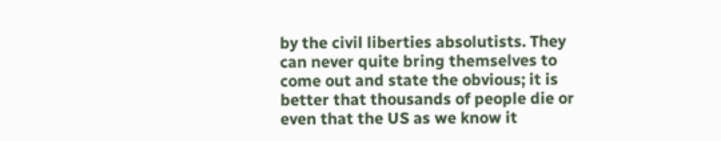by the civil liberties absolutists. They can never quite bring themselves to come out and state the obvious; it is better that thousands of people die or even that the US as we know it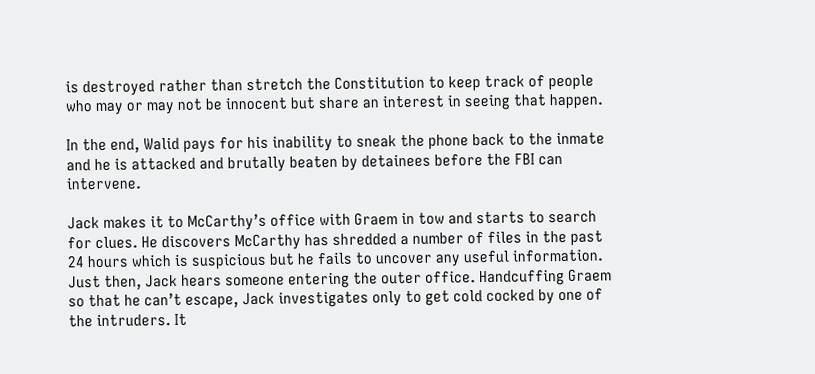is destroyed rather than stretch the Constitution to keep track of people who may or may not be innocent but share an interest in seeing that happen.

In the end, Walid pays for his inability to sneak the phone back to the inmate and he is attacked and brutally beaten by detainees before the FBI can intervene.

Jack makes it to McCarthy’s office with Graem in tow and starts to search for clues. He discovers McCarthy has shredded a number of files in the past 24 hours which is suspicious but he fails to uncover any useful information. Just then, Jack hears someone entering the outer office. Handcuffing Graem so that he can’t escape, Jack investigates only to get cold cocked by one of the intruders. It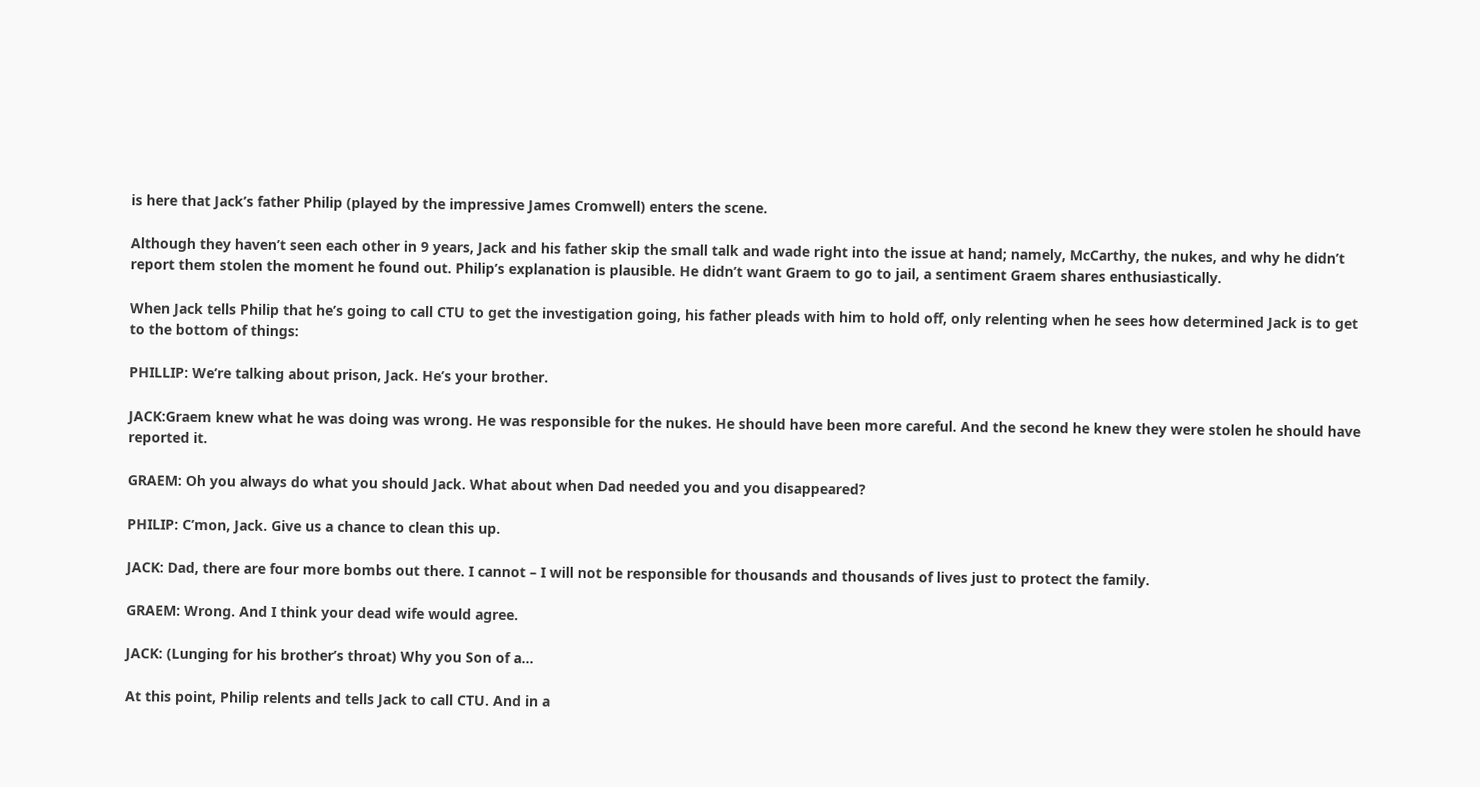is here that Jack’s father Philip (played by the impressive James Cromwell) enters the scene.

Although they haven’t seen each other in 9 years, Jack and his father skip the small talk and wade right into the issue at hand; namely, McCarthy, the nukes, and why he didn’t report them stolen the moment he found out. Philip’s explanation is plausible. He didn’t want Graem to go to jail, a sentiment Graem shares enthusiastically.

When Jack tells Philip that he’s going to call CTU to get the investigation going, his father pleads with him to hold off, only relenting when he sees how determined Jack is to get to the bottom of things:

PHILLIP: We’re talking about prison, Jack. He’s your brother.

JACK:Graem knew what he was doing was wrong. He was responsible for the nukes. He should have been more careful. And the second he knew they were stolen he should have reported it.

GRAEM: Oh you always do what you should Jack. What about when Dad needed you and you disappeared?

PHILIP: C’mon, Jack. Give us a chance to clean this up.

JACK: Dad, there are four more bombs out there. I cannot – I will not be responsible for thousands and thousands of lives just to protect the family.

GRAEM: Wrong. And I think your dead wife would agree.

JACK: (Lunging for his brother’s throat) Why you Son of a…

At this point, Philip relents and tells Jack to call CTU. And in a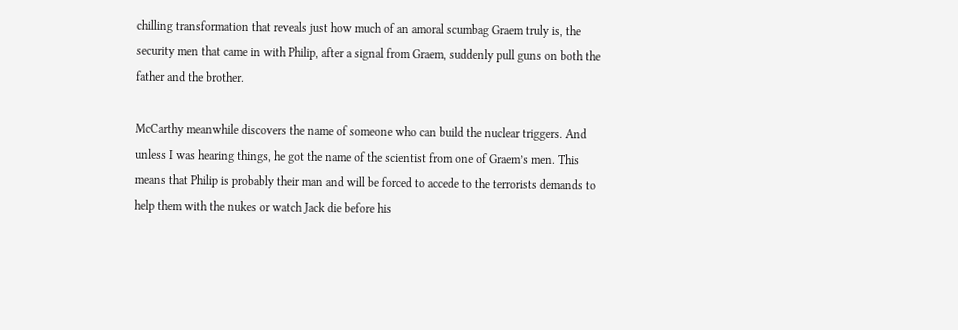chilling transformation that reveals just how much of an amoral scumbag Graem truly is, the security men that came in with Philip, after a signal from Graem, suddenly pull guns on both the father and the brother.

McCarthy meanwhile discovers the name of someone who can build the nuclear triggers. And unless I was hearing things, he got the name of the scientist from one of Graem’s men. This means that Philip is probably their man and will be forced to accede to the terrorists demands to help them with the nukes or watch Jack die before his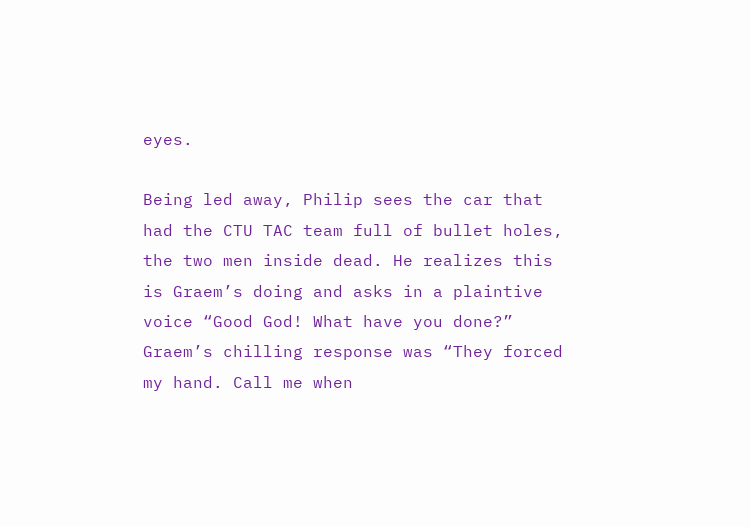eyes.

Being led away, Philip sees the car that had the CTU TAC team full of bullet holes, the two men inside dead. He realizes this is Graem’s doing and asks in a plaintive voice “Good God! What have you done?” Graem’s chilling response was “They forced my hand. Call me when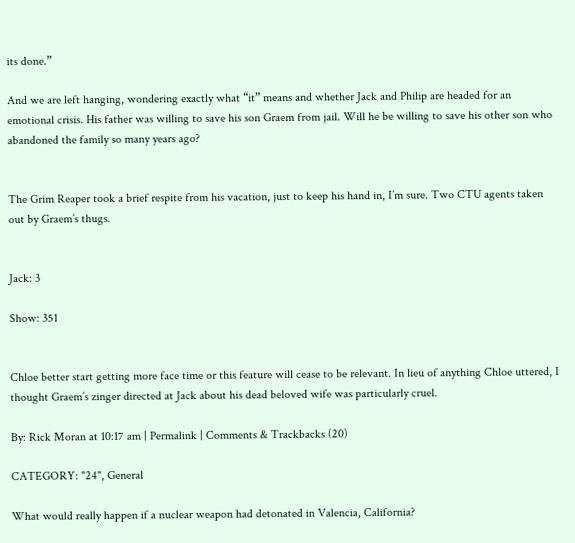its done.”

And we are left hanging, wondering exactly what “it” means and whether Jack and Philip are headed for an emotional crisis. His father was willing to save his son Graem from jail. Will he be willing to save his other son who abandoned the family so many years ago?


The Grim Reaper took a brief respite from his vacation, just to keep his hand in, I’m sure. Two CTU agents taken out by Graem’s thugs.


Jack: 3

Show: 351


Chloe better start getting more face time or this feature will cease to be relevant. In lieu of anything Chloe uttered, I thought Graem’s zinger directed at Jack about his dead beloved wife was particularly cruel.

By: Rick Moran at 10:17 am | Permalink | Comments & Trackbacks (20)

CATEGORY: "24", General

What would really happen if a nuclear weapon had detonated in Valencia, California?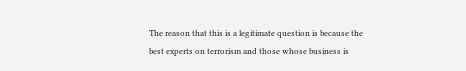The reason that this is a legitimate question is because the best experts on terrorism and those whose business is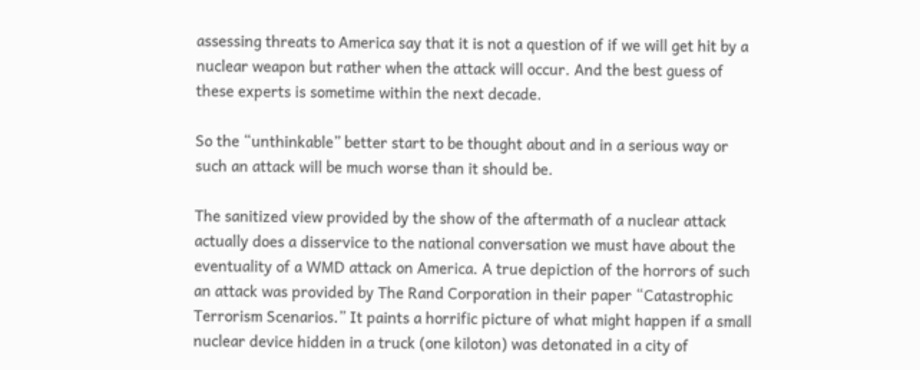assessing threats to America say that it is not a question of if we will get hit by a nuclear weapon but rather when the attack will occur. And the best guess of these experts is sometime within the next decade.

So the “unthinkable” better start to be thought about and in a serious way or such an attack will be much worse than it should be.

The sanitized view provided by the show of the aftermath of a nuclear attack actually does a disservice to the national conversation we must have about the eventuality of a WMD attack on America. A true depiction of the horrors of such an attack was provided by The Rand Corporation in their paper “Catastrophic Terrorism Scenarios.” It paints a horrific picture of what might happen if a small nuclear device hidden in a truck (one kiloton) was detonated in a city of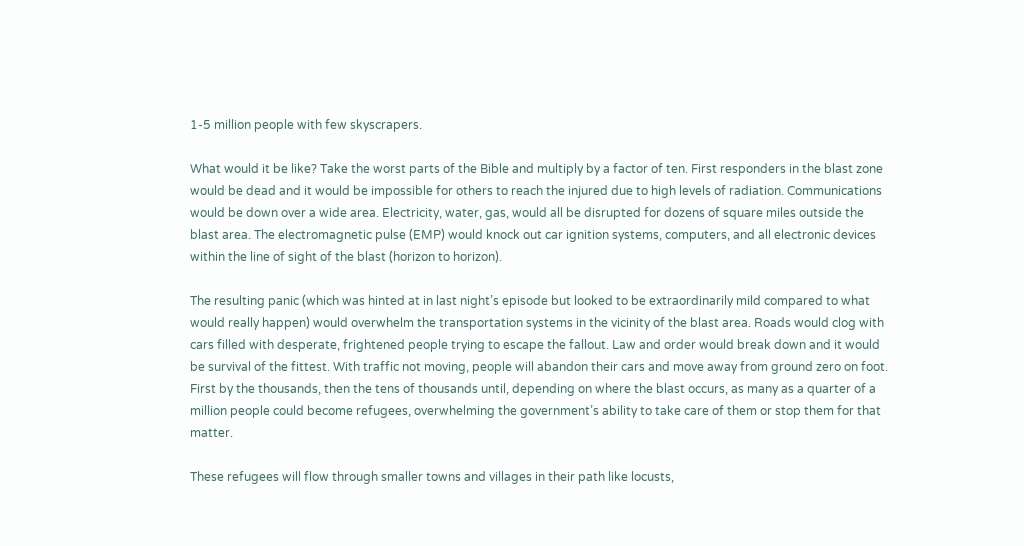1-5 million people with few skyscrapers.

What would it be like? Take the worst parts of the Bible and multiply by a factor of ten. First responders in the blast zone would be dead and it would be impossible for others to reach the injured due to high levels of radiation. Communications would be down over a wide area. Electricity, water, gas, would all be disrupted for dozens of square miles outside the blast area. The electromagnetic pulse (EMP) would knock out car ignition systems, computers, and all electronic devices within the line of sight of the blast (horizon to horizon).

The resulting panic (which was hinted at in last night’s episode but looked to be extraordinarily mild compared to what would really happen) would overwhelm the transportation systems in the vicinity of the blast area. Roads would clog with cars filled with desperate, frightened people trying to escape the fallout. Law and order would break down and it would be survival of the fittest. With traffic not moving, people will abandon their cars and move away from ground zero on foot. First by the thousands, then the tens of thousands until, depending on where the blast occurs, as many as a quarter of a million people could become refugees, overwhelming the government’s ability to take care of them or stop them for that matter.

These refugees will flow through smaller towns and villages in their path like locusts,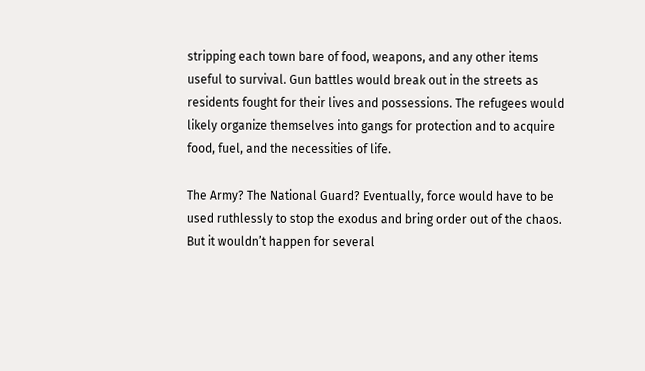stripping each town bare of food, weapons, and any other items useful to survival. Gun battles would break out in the streets as residents fought for their lives and possessions. The refugees would likely organize themselves into gangs for protection and to acquire food, fuel, and the necessities of life.

The Army? The National Guard? Eventually, force would have to be used ruthlessly to stop the exodus and bring order out of the chaos. But it wouldn’t happen for several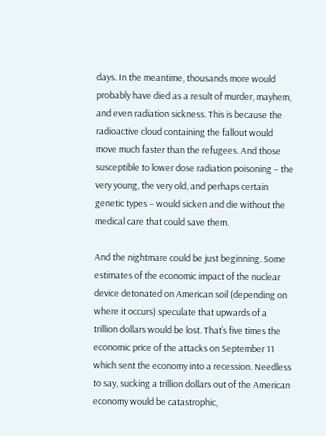days. In the meantime, thousands more would probably have died as a result of murder, mayhem, and even radiation sickness. This is because the radioactive cloud containing the fallout would move much faster than the refugees. And those susceptible to lower dose radiation poisoning – the very young, the very old, and perhaps certain genetic types – would sicken and die without the medical care that could save them.

And the nightmare could be just beginning. Some estimates of the economic impact of the nuclear device detonated on American soil (depending on where it occurs) speculate that upwards of a trillion dollars would be lost. That’s five times the economic price of the attacks on September 11 which sent the economy into a recession. Needless to say, sucking a trillion dollars out of the American economy would be catastrophic,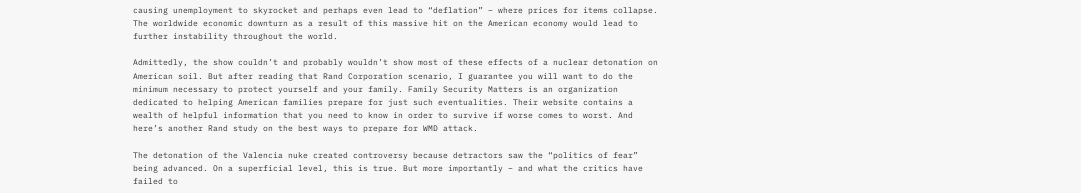causing unemployment to skyrocket and perhaps even lead to “deflation” – where prices for items collapse. The worldwide economic downturn as a result of this massive hit on the American economy would lead to further instability throughout the world.

Admittedly, the show couldn’t and probably wouldn’t show most of these effects of a nuclear detonation on American soil. But after reading that Rand Corporation scenario, I guarantee you will want to do the minimum necessary to protect yourself and your family. Family Security Matters is an organization dedicated to helping American families prepare for just such eventualities. Their website contains a wealth of helpful information that you need to know in order to survive if worse comes to worst. And here’s another Rand study on the best ways to prepare for WMD attack.

The detonation of the Valencia nuke created controversy because detractors saw the “politics of fear” being advanced. On a superficial level, this is true. But more importantly – and what the critics have failed to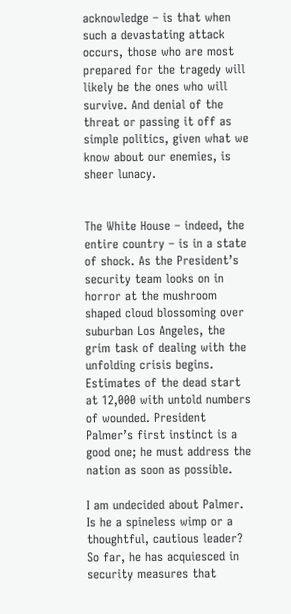acknowledge – is that when such a devastating attack occurs, those who are most prepared for the tragedy will likely be the ones who will survive. And denial of the threat or passing it off as simple politics, given what we know about our enemies, is sheer lunacy.


The White House – indeed, the entire country – is in a state of shock. As the President’s security team looks on in horror at the mushroom shaped cloud blossoming over suburban Los Angeles, the grim task of dealing with the unfolding crisis begins. Estimates of the dead start at 12,000 with untold numbers of wounded. President Palmer’s first instinct is a good one; he must address the nation as soon as possible.

I am undecided about Palmer. Is he a spineless wimp or a thoughtful, cautious leader? So far, he has acquiesced in security measures that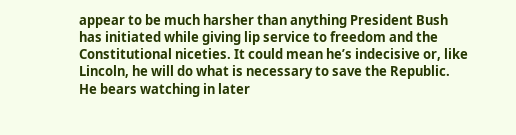appear to be much harsher than anything President Bush has initiated while giving lip service to freedom and the Constitutional niceties. It could mean he’s indecisive or, like Lincoln, he will do what is necessary to save the Republic. He bears watching in later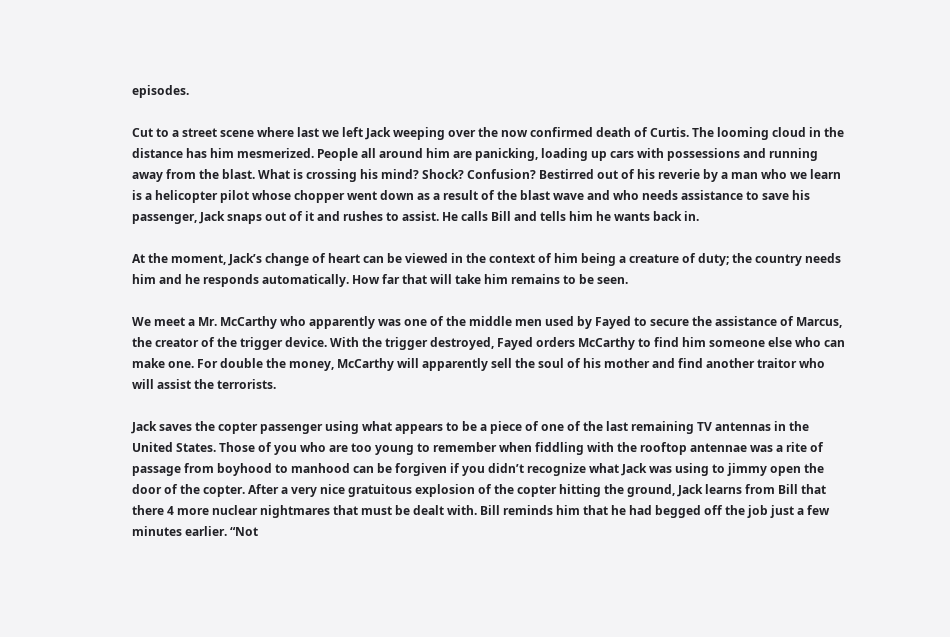episodes.

Cut to a street scene where last we left Jack weeping over the now confirmed death of Curtis. The looming cloud in the distance has him mesmerized. People all around him are panicking, loading up cars with possessions and running away from the blast. What is crossing his mind? Shock? Confusion? Bestirred out of his reverie by a man who we learn is a helicopter pilot whose chopper went down as a result of the blast wave and who needs assistance to save his passenger, Jack snaps out of it and rushes to assist. He calls Bill and tells him he wants back in.

At the moment, Jack’s change of heart can be viewed in the context of him being a creature of duty; the country needs him and he responds automatically. How far that will take him remains to be seen.

We meet a Mr. McCarthy who apparently was one of the middle men used by Fayed to secure the assistance of Marcus, the creator of the trigger device. With the trigger destroyed, Fayed orders McCarthy to find him someone else who can make one. For double the money, McCarthy will apparently sell the soul of his mother and find another traitor who will assist the terrorists.

Jack saves the copter passenger using what appears to be a piece of one of the last remaining TV antennas in the United States. Those of you who are too young to remember when fiddling with the rooftop antennae was a rite of passage from boyhood to manhood can be forgiven if you didn’t recognize what Jack was using to jimmy open the door of the copter. After a very nice gratuitous explosion of the copter hitting the ground, Jack learns from Bill that there 4 more nuclear nightmares that must be dealt with. Bill reminds him that he had begged off the job just a few minutes earlier. “Not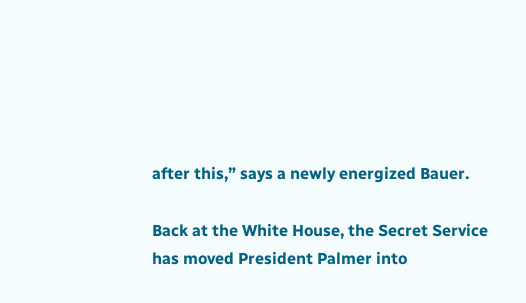after this,” says a newly energized Bauer.

Back at the White House, the Secret Service has moved President Palmer into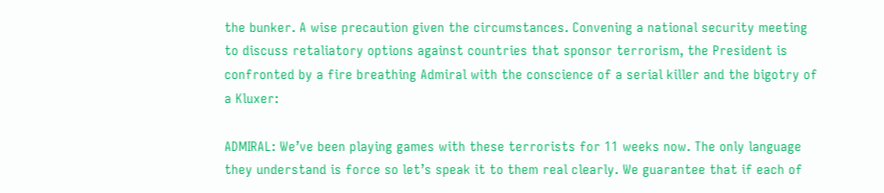the bunker. A wise precaution given the circumstances. Convening a national security meeting to discuss retaliatory options against countries that sponsor terrorism, the President is confronted by a fire breathing Admiral with the conscience of a serial killer and the bigotry of a Kluxer:

ADMIRAL: We’ve been playing games with these terrorists for 11 weeks now. The only language they understand is force so let’s speak it to them real clearly. We guarantee that if each of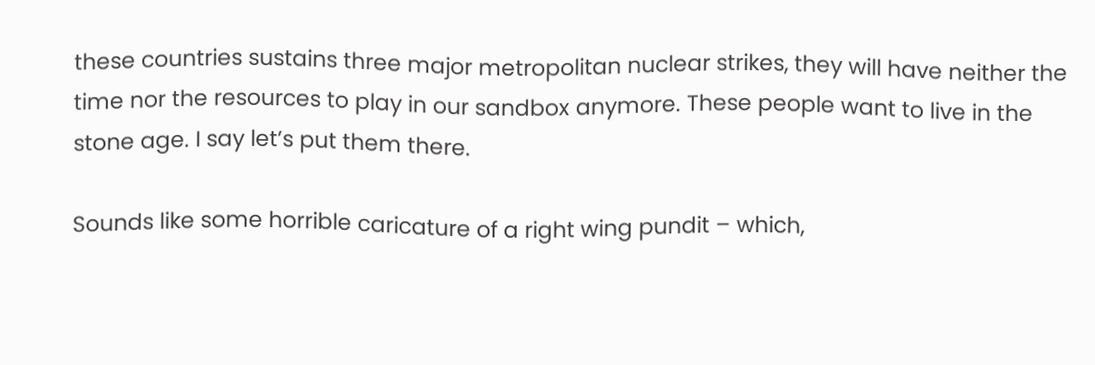these countries sustains three major metropolitan nuclear strikes, they will have neither the time nor the resources to play in our sandbox anymore. These people want to live in the stone age. I say let’s put them there.

Sounds like some horrible caricature of a right wing pundit – which,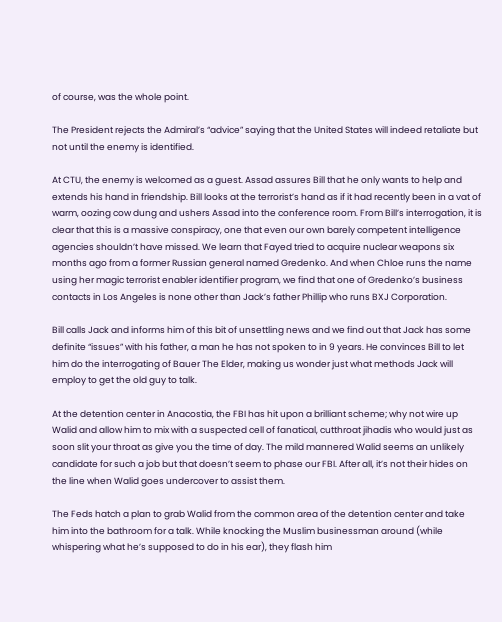of course, was the whole point.

The President rejects the Admiral’s “advice” saying that the United States will indeed retaliate but not until the enemy is identified.

At CTU, the enemy is welcomed as a guest. Assad assures Bill that he only wants to help and extends his hand in friendship. Bill looks at the terrorist’s hand as if it had recently been in a vat of warm, oozing cow dung and ushers Assad into the conference room. From Bill’s interrogation, it is clear that this is a massive conspiracy, one that even our own barely competent intelligence agencies shouldn’t have missed. We learn that Fayed tried to acquire nuclear weapons six months ago from a former Russian general named Gredenko. And when Chloe runs the name using her magic terrorist enabler identifier program, we find that one of Gredenko’s business contacts in Los Angeles is none other than Jack’s father Phillip who runs BXJ Corporation.

Bill calls Jack and informs him of this bit of unsettling news and we find out that Jack has some definite “issues” with his father, a man he has not spoken to in 9 years. He convinces Bill to let him do the interrogating of Bauer The Elder, making us wonder just what methods Jack will employ to get the old guy to talk.

At the detention center in Anacostia, the FBI has hit upon a brilliant scheme; why not wire up Walid and allow him to mix with a suspected cell of fanatical, cutthroat jihadis who would just as soon slit your throat as give you the time of day. The mild mannered Walid seems an unlikely candidate for such a job but that doesn’t seem to phase our FBI. After all, it’s not their hides on the line when Walid goes undercover to assist them.

The Feds hatch a plan to grab Walid from the common area of the detention center and take him into the bathroom for a talk. While knocking the Muslim businessman around (while whispering what he’s supposed to do in his ear), they flash him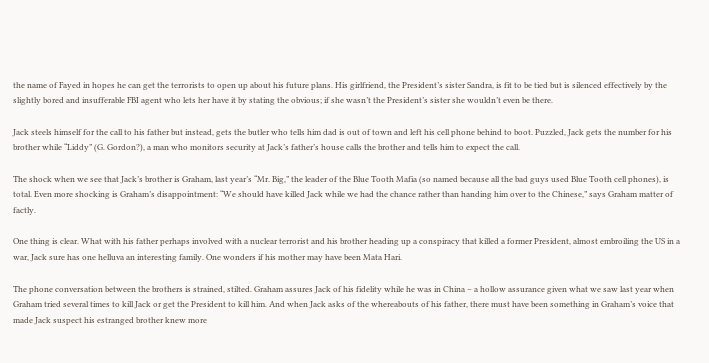the name of Fayed in hopes he can get the terrorists to open up about his future plans. His girlfriend, the President’s sister Sandra, is fit to be tied but is silenced effectively by the slightly bored and insufferable FBI agent who lets her have it by stating the obvious; if she wasn’t the President’s sister she wouldn’t even be there.

Jack steels himself for the call to his father but instead, gets the butler who tells him dad is out of town and left his cell phone behind to boot. Puzzled, Jack gets the number for his brother while “Liddy” (G. Gordon?), a man who monitors security at Jack’s father’s house calls the brother and tells him to expect the call.

The shock when we see that Jack’s brother is Graham, last year’s “Mr. Big,” the leader of the Blue Tooth Mafia (so named because all the bad guys used Blue Tooth cell phones), is total. Even more shocking is Graham’s disappointment: “We should have killed Jack while we had the chance rather than handing him over to the Chinese,” says Graham matter of factly.

One thing is clear. What with his father perhaps involved with a nuclear terrorist and his brother heading up a conspiracy that killed a former President, almost embroiling the US in a war, Jack sure has one helluva an interesting family. One wonders if his mother may have been Mata Hari.

The phone conversation between the brothers is strained, stilted. Graham assures Jack of his fidelity while he was in China – a hollow assurance given what we saw last year when Graham tried several times to kill Jack or get the President to kill him. And when Jack asks of the whereabouts of his father, there must have been something in Graham’s voice that made Jack suspect his estranged brother knew more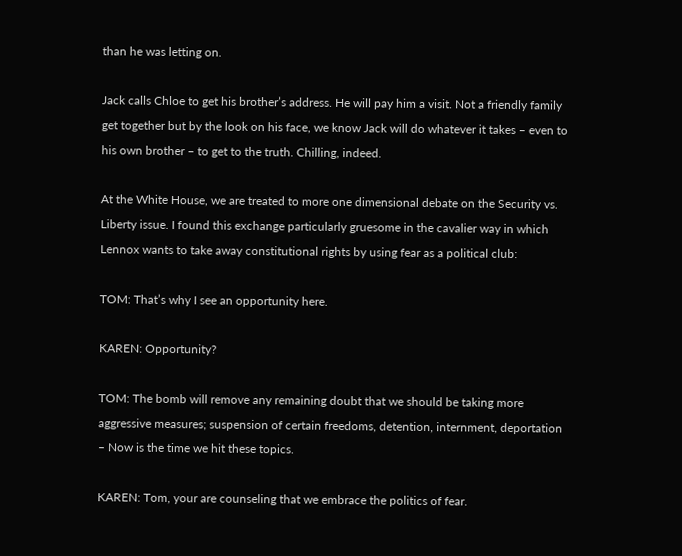than he was letting on.

Jack calls Chloe to get his brother’s address. He will pay him a visit. Not a friendly family get together but by the look on his face, we know Jack will do whatever it takes – even to his own brother – to get to the truth. Chilling, indeed.

At the White House, we are treated to more one dimensional debate on the Security vs. Liberty issue. I found this exchange particularly gruesome in the cavalier way in which Lennox wants to take away constitutional rights by using fear as a political club:

TOM: That’s why I see an opportunity here.

KAREN: Opportunity?

TOM: The bomb will remove any remaining doubt that we should be taking more aggressive measures; suspension of certain freedoms, detention, internment, deportation – Now is the time we hit these topics.

KAREN: Tom, your are counseling that we embrace the politics of fear.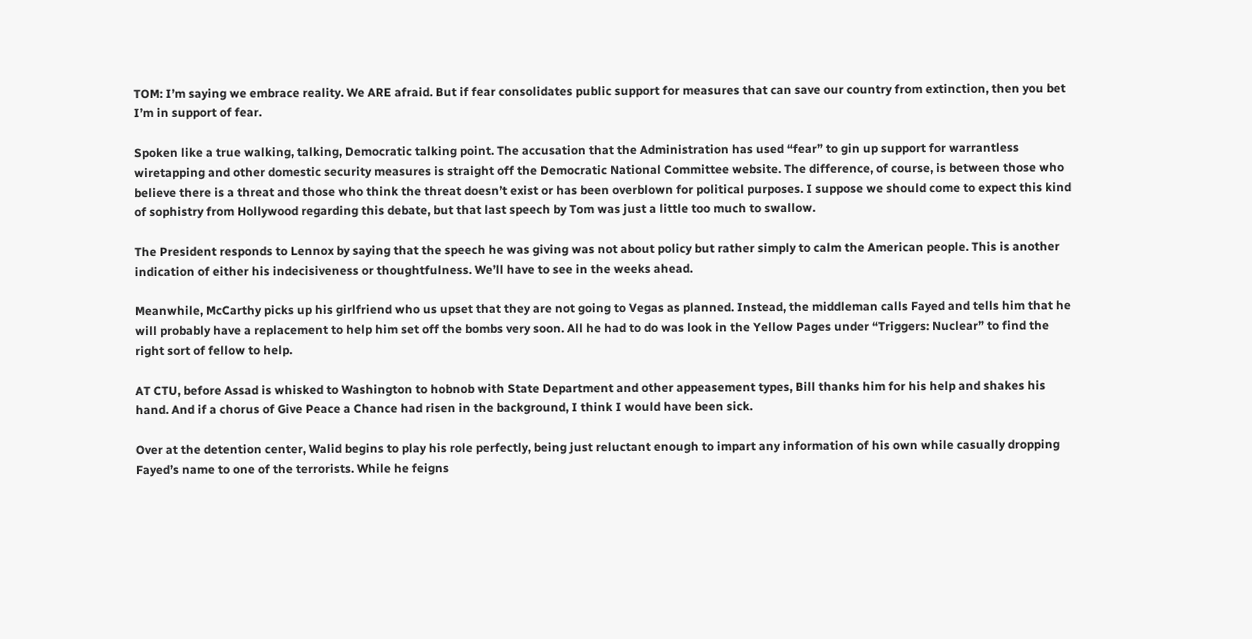TOM: I’m saying we embrace reality. We ARE afraid. But if fear consolidates public support for measures that can save our country from extinction, then you bet I’m in support of fear.

Spoken like a true walking, talking, Democratic talking point. The accusation that the Administration has used “fear” to gin up support for warrantless wiretapping and other domestic security measures is straight off the Democratic National Committee website. The difference, of course, is between those who believe there is a threat and those who think the threat doesn’t exist or has been overblown for political purposes. I suppose we should come to expect this kind of sophistry from Hollywood regarding this debate, but that last speech by Tom was just a little too much to swallow.

The President responds to Lennox by saying that the speech he was giving was not about policy but rather simply to calm the American people. This is another indication of either his indecisiveness or thoughtfulness. We’ll have to see in the weeks ahead.

Meanwhile, McCarthy picks up his girlfriend who us upset that they are not going to Vegas as planned. Instead, the middleman calls Fayed and tells him that he will probably have a replacement to help him set off the bombs very soon. All he had to do was look in the Yellow Pages under “Triggers: Nuclear” to find the right sort of fellow to help.

AT CTU, before Assad is whisked to Washington to hobnob with State Department and other appeasement types, Bill thanks him for his help and shakes his hand. And if a chorus of Give Peace a Chance had risen in the background, I think I would have been sick.

Over at the detention center, Walid begins to play his role perfectly, being just reluctant enough to impart any information of his own while casually dropping Fayed’s name to one of the terrorists. While he feigns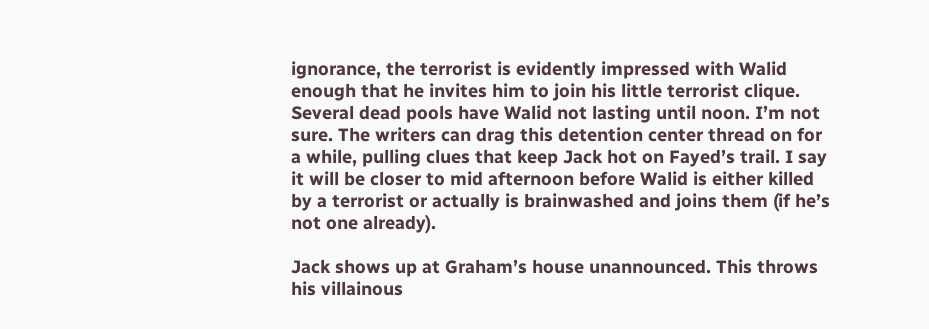ignorance, the terrorist is evidently impressed with Walid enough that he invites him to join his little terrorist clique. Several dead pools have Walid not lasting until noon. I’m not sure. The writers can drag this detention center thread on for a while, pulling clues that keep Jack hot on Fayed’s trail. I say it will be closer to mid afternoon before Walid is either killed by a terrorist or actually is brainwashed and joins them (if he’s not one already).

Jack shows up at Graham’s house unannounced. This throws his villainous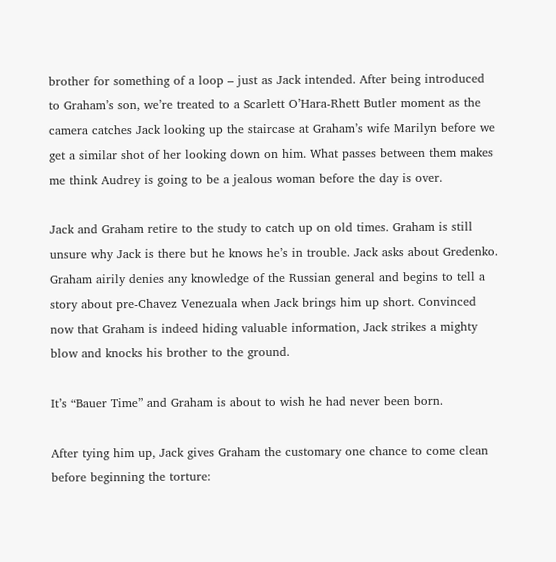brother for something of a loop – just as Jack intended. After being introduced to Graham’s son, we’re treated to a Scarlett O’Hara-Rhett Butler moment as the camera catches Jack looking up the staircase at Graham’s wife Marilyn before we get a similar shot of her looking down on him. What passes between them makes me think Audrey is going to be a jealous woman before the day is over.

Jack and Graham retire to the study to catch up on old times. Graham is still unsure why Jack is there but he knows he’s in trouble. Jack asks about Gredenko. Graham airily denies any knowledge of the Russian general and begins to tell a story about pre-Chavez Venezuala when Jack brings him up short. Convinced now that Graham is indeed hiding valuable information, Jack strikes a mighty blow and knocks his brother to the ground.

It’s “Bauer Time” and Graham is about to wish he had never been born.

After tying him up, Jack gives Graham the customary one chance to come clean before beginning the torture: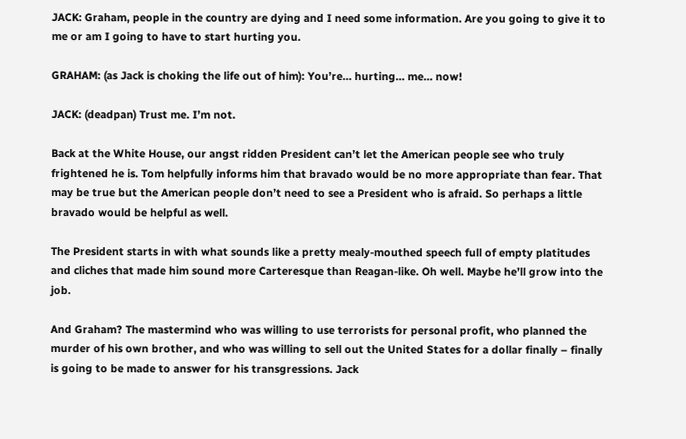JACK: Graham, people in the country are dying and I need some information. Are you going to give it to me or am I going to have to start hurting you.

GRAHAM: (as Jack is choking the life out of him): You’re… hurting… me… now!

JACK: (deadpan) Trust me. I’m not.

Back at the White House, our angst ridden President can’t let the American people see who truly frightened he is. Tom helpfully informs him that bravado would be no more appropriate than fear. That may be true but the American people don’t need to see a President who is afraid. So perhaps a little bravado would be helpful as well.

The President starts in with what sounds like a pretty mealy-mouthed speech full of empty platitudes and cliches that made him sound more Carteresque than Reagan-like. Oh well. Maybe he’ll grow into the job.

And Graham? The mastermind who was willing to use terrorists for personal profit, who planned the murder of his own brother, and who was willing to sell out the United States for a dollar finally – finally is going to be made to answer for his transgressions. Jack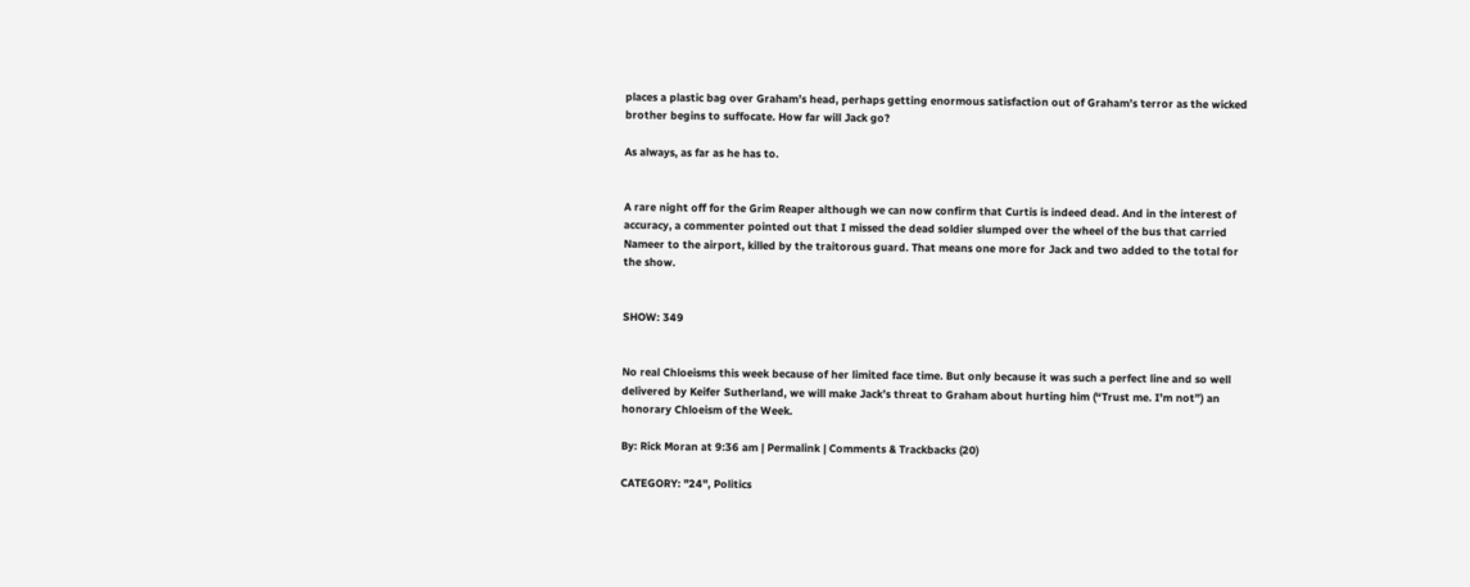places a plastic bag over Graham’s head, perhaps getting enormous satisfaction out of Graham’s terror as the wicked brother begins to suffocate. How far will Jack go?

As always, as far as he has to.


A rare night off for the Grim Reaper although we can now confirm that Curtis is indeed dead. And in the interest of accuracy, a commenter pointed out that I missed the dead soldier slumped over the wheel of the bus that carried Nameer to the airport, killed by the traitorous guard. That means one more for Jack and two added to the total for the show.


SHOW: 349


No real Chloeisms this week because of her limited face time. But only because it was such a perfect line and so well delivered by Keifer Sutherland, we will make Jack’s threat to Graham about hurting him (“Trust me. I’m not”) an honorary Chloeism of the Week.

By: Rick Moran at 9:36 am | Permalink | Comments & Trackbacks (20)

CATEGORY: "24", Politics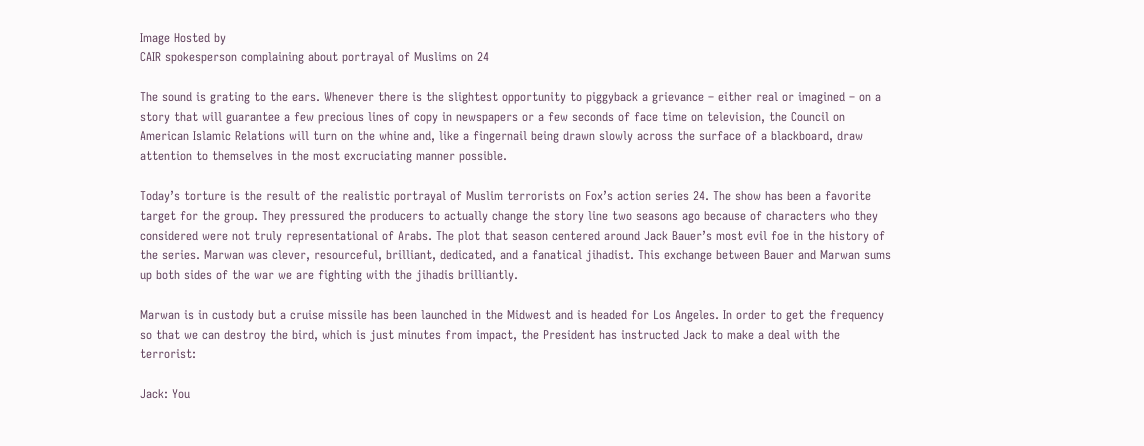Image Hosted by
CAIR spokesperson complaining about portrayal of Muslims on 24

The sound is grating to the ears. Whenever there is the slightest opportunity to piggyback a grievance – either real or imagined – on a story that will guarantee a few precious lines of copy in newspapers or a few seconds of face time on television, the Council on American Islamic Relations will turn on the whine and, like a fingernail being drawn slowly across the surface of a blackboard, draw attention to themselves in the most excruciating manner possible.

Today’s torture is the result of the realistic portrayal of Muslim terrorists on Fox’s action series 24. The show has been a favorite target for the group. They pressured the producers to actually change the story line two seasons ago because of characters who they considered were not truly representational of Arabs. The plot that season centered around Jack Bauer’s most evil foe in the history of the series. Marwan was clever, resourceful, brilliant, dedicated, and a fanatical jihadist. This exchange between Bauer and Marwan sums up both sides of the war we are fighting with the jihadis brilliantly.

Marwan is in custody but a cruise missile has been launched in the Midwest and is headed for Los Angeles. In order to get the frequency so that we can destroy the bird, which is just minutes from impact, the President has instructed Jack to make a deal with the terrorist:

Jack: You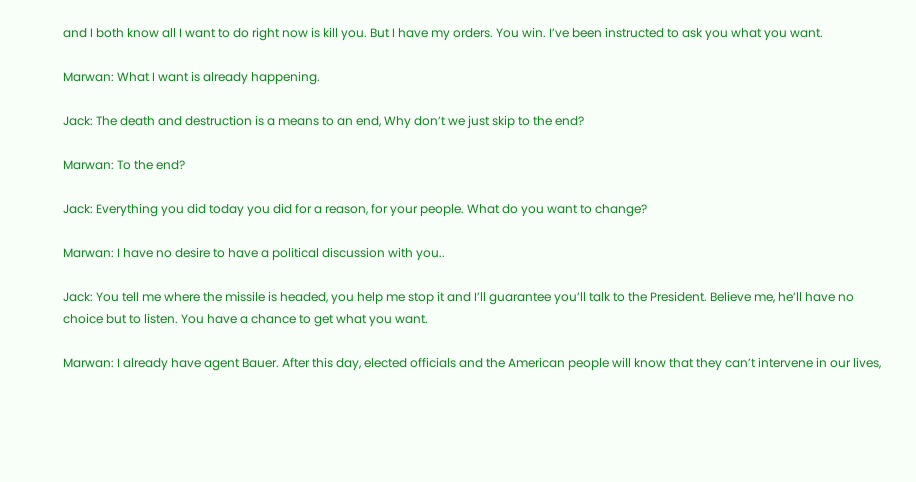and I both know all I want to do right now is kill you. But I have my orders. You win. I’ve been instructed to ask you what you want.

Marwan: What I want is already happening.

Jack: The death and destruction is a means to an end, Why don’t we just skip to the end?

Marwan: To the end?

Jack: Everything you did today you did for a reason, for your people. What do you want to change?

Marwan: I have no desire to have a political discussion with you..

Jack: You tell me where the missile is headed, you help me stop it and I’ll guarantee you’ll talk to the President. Believe me, he’ll have no choice but to listen. You have a chance to get what you want.

Marwan: I already have agent Bauer. After this day, elected officials and the American people will know that they can’t intervene in our lives,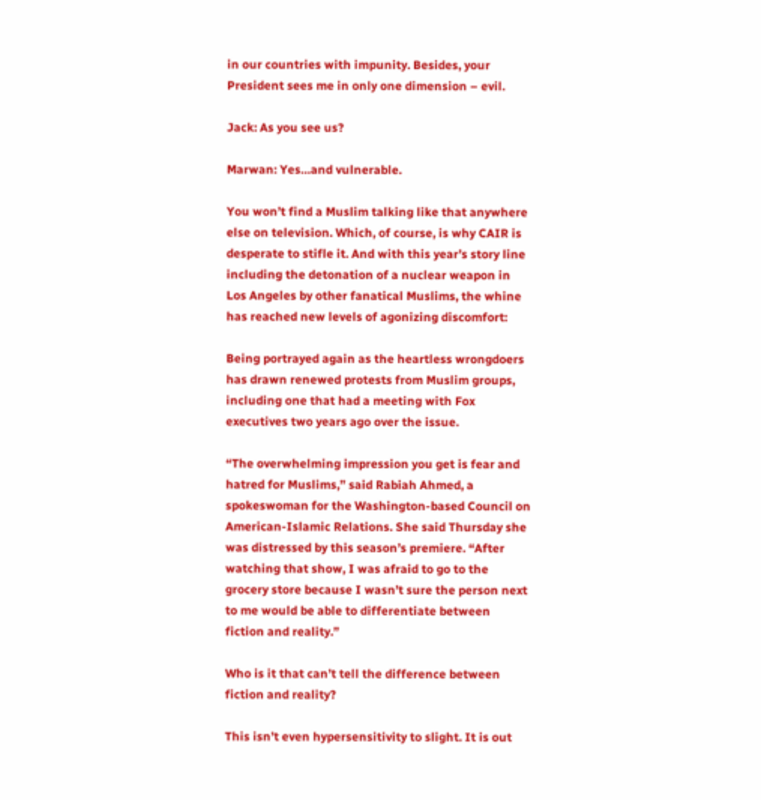in our countries with impunity. Besides, your President sees me in only one dimension – evil.

Jack: As you see us?

Marwan: Yes…and vulnerable.

You won’t find a Muslim talking like that anywhere else on television. Which, of course, is why CAIR is desperate to stifle it. And with this year’s story line including the detonation of a nuclear weapon in Los Angeles by other fanatical Muslims, the whine has reached new levels of agonizing discomfort:

Being portrayed again as the heartless wrongdoers has drawn renewed protests from Muslim groups, including one that had a meeting with Fox executives two years ago over the issue.

“The overwhelming impression you get is fear and hatred for Muslims,” said Rabiah Ahmed, a spokeswoman for the Washington-based Council on American-Islamic Relations. She said Thursday she was distressed by this season’s premiere. “After watching that show, I was afraid to go to the grocery store because I wasn’t sure the person next to me would be able to differentiate between fiction and reality.”

Who is it that can’t tell the difference between fiction and reality?

This isn’t even hypersensitivity to slight. It is out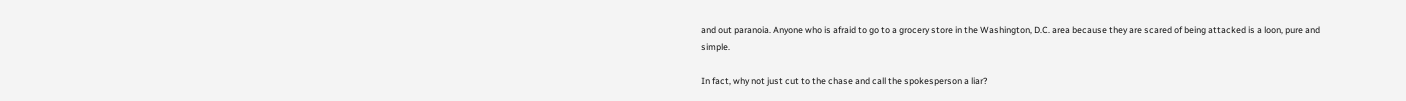and out paranoia. Anyone who is afraid to go to a grocery store in the Washington, D.C. area because they are scared of being attacked is a loon, pure and simple.

In fact, why not just cut to the chase and call the spokesperson a liar?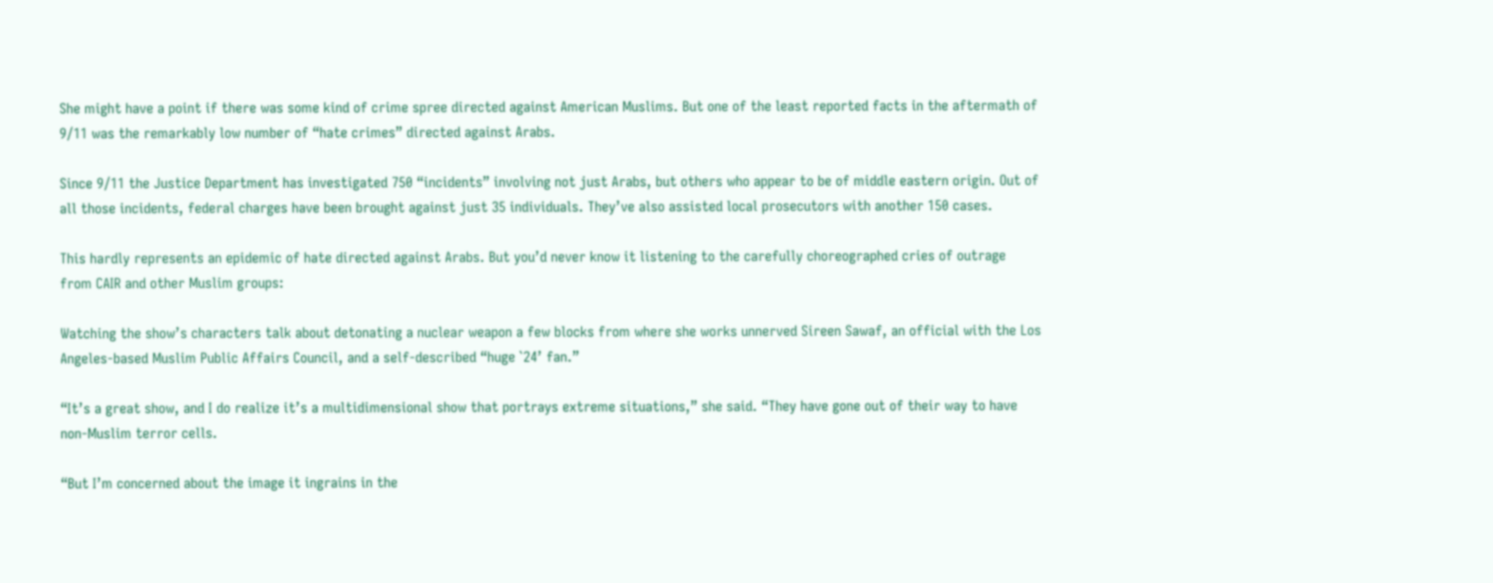She might have a point if there was some kind of crime spree directed against American Muslims. But one of the least reported facts in the aftermath of 9/11 was the remarkably low number of “hate crimes” directed against Arabs.

Since 9/11 the Justice Department has investigated 750 “incidents” involving not just Arabs, but others who appear to be of middle eastern origin. Out of all those incidents, federal charges have been brought against just 35 individuals. They’ve also assisted local prosecutors with another 150 cases.

This hardly represents an epidemic of hate directed against Arabs. But you’d never know it listening to the carefully choreographed cries of outrage from CAIR and other Muslim groups:

Watching the show’s characters talk about detonating a nuclear weapon a few blocks from where she works unnerved Sireen Sawaf, an official with the Los Angeles-based Muslim Public Affairs Council, and a self-described “huge `24’ fan.”

“It’s a great show, and I do realize it’s a multidimensional show that portrays extreme situations,” she said. “They have gone out of their way to have non-Muslim terror cells.

“But I’m concerned about the image it ingrains in the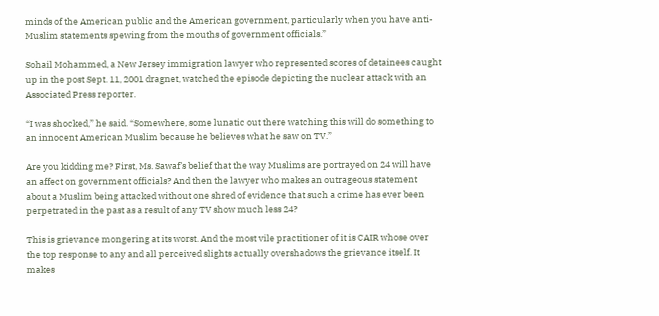minds of the American public and the American government, particularly when you have anti-Muslim statements spewing from the mouths of government officials.”

Sohail Mohammed, a New Jersey immigration lawyer who represented scores of detainees caught up in the post Sept. 11, 2001 dragnet, watched the episode depicting the nuclear attack with an Associated Press reporter.

“I was shocked,” he said. “Somewhere, some lunatic out there watching this will do something to an innocent American Muslim because he believes what he saw on TV.”

Are you kidding me? First, Ms. Sawaf’s belief that the way Muslims are portrayed on 24 will have an affect on government officials? And then the lawyer who makes an outrageous statement about a Muslim being attacked without one shred of evidence that such a crime has ever been perpetrated in the past as a result of any TV show much less 24?

This is grievance mongering at its worst. And the most vile practitioner of it is CAIR whose over the top response to any and all perceived slights actually overshadows the grievance itself. It makes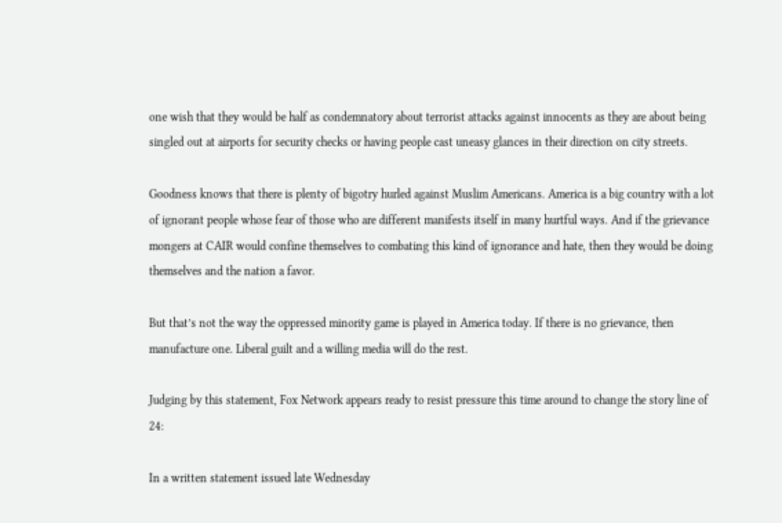one wish that they would be half as condemnatory about terrorist attacks against innocents as they are about being singled out at airports for security checks or having people cast uneasy glances in their direction on city streets.

Goodness knows that there is plenty of bigotry hurled against Muslim Americans. America is a big country with a lot of ignorant people whose fear of those who are different manifests itself in many hurtful ways. And if the grievance mongers at CAIR would confine themselves to combating this kind of ignorance and hate, then they would be doing themselves and the nation a favor.

But that’s not the way the oppressed minority game is played in America today. If there is no grievance, then manufacture one. Liberal guilt and a willing media will do the rest.

Judging by this statement, Fox Network appears ready to resist pressure this time around to change the story line of 24:

In a written statement issued late Wednesday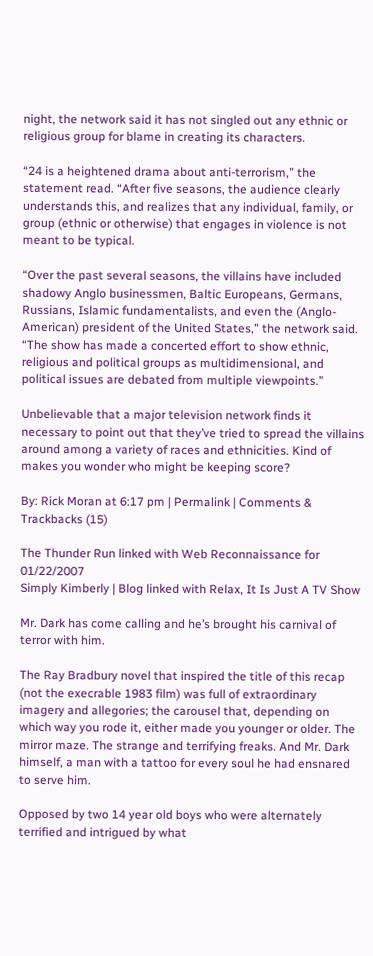night, the network said it has not singled out any ethnic or religious group for blame in creating its characters.

“24 is a heightened drama about anti-terrorism,” the statement read. “After five seasons, the audience clearly understands this, and realizes that any individual, family, or group (ethnic or otherwise) that engages in violence is not meant to be typical.

“Over the past several seasons, the villains have included shadowy Anglo businessmen, Baltic Europeans, Germans, Russians, Islamic fundamentalists, and even the (Anglo-American) president of the United States,” the network said. “The show has made a concerted effort to show ethnic, religious and political groups as multidimensional, and political issues are debated from multiple viewpoints.”

Unbelievable that a major television network finds it necessary to point out that they’ve tried to spread the villains around among a variety of races and ethnicities. Kind of makes you wonder who might be keeping score?

By: Rick Moran at 6:17 pm | Permalink | Comments & Trackbacks (15)

The Thunder Run linked with Web Reconnaissance for 01/22/2007
Simply Kimberly | Blog linked with Relax, It Is Just A TV Show

Mr. Dark has come calling and he’s brought his carnival of terror with him.

The Ray Bradbury novel that inspired the title of this recap (not the execrable 1983 film) was full of extraordinary imagery and allegories; the carousel that, depending on which way you rode it, either made you younger or older. The mirror maze. The strange and terrifying freaks. And Mr. Dark himself, a man with a tattoo for every soul he had ensnared to serve him.

Opposed by two 14 year old boys who were alternately terrified and intrigued by what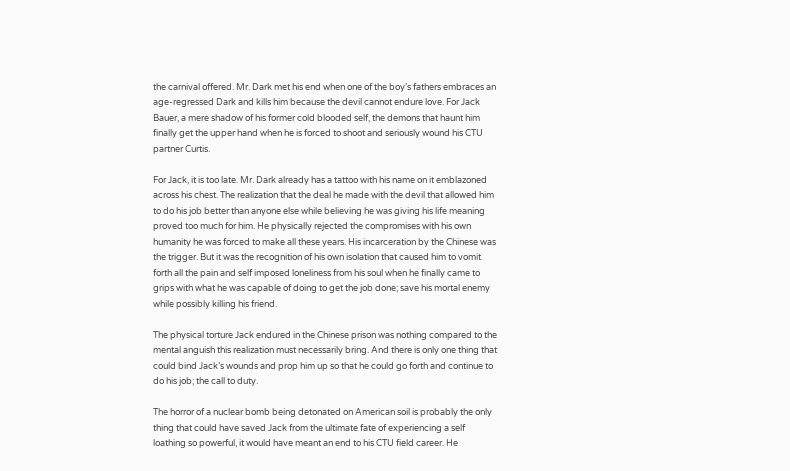the carnival offered. Mr. Dark met his end when one of the boy’s fathers embraces an age-regressed Dark and kills him because the devil cannot endure love. For Jack Bauer, a mere shadow of his former cold blooded self, the demons that haunt him finally get the upper hand when he is forced to shoot and seriously wound his CTU partner Curtis.

For Jack, it is too late. Mr. Dark already has a tattoo with his name on it emblazoned across his chest. The realization that the deal he made with the devil that allowed him to do his job better than anyone else while believing he was giving his life meaning proved too much for him. He physically rejected the compromises with his own humanity he was forced to make all these years. His incarceration by the Chinese was the trigger. But it was the recognition of his own isolation that caused him to vomit forth all the pain and self imposed loneliness from his soul when he finally came to grips with what he was capable of doing to get the job done; save his mortal enemy while possibly killing his friend.

The physical torture Jack endured in the Chinese prison was nothing compared to the mental anguish this realization must necessarily bring. And there is only one thing that could bind Jack’s wounds and prop him up so that he could go forth and continue to do his job; the call to duty.

The horror of a nuclear bomb being detonated on American soil is probably the only thing that could have saved Jack from the ultimate fate of experiencing a self loathing so powerful, it would have meant an end to his CTU field career. He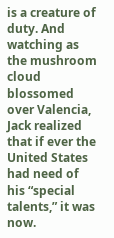is a creature of duty. And watching as the mushroom cloud blossomed over Valencia, Jack realized that if ever the United States had need of his “special talents,” it was now.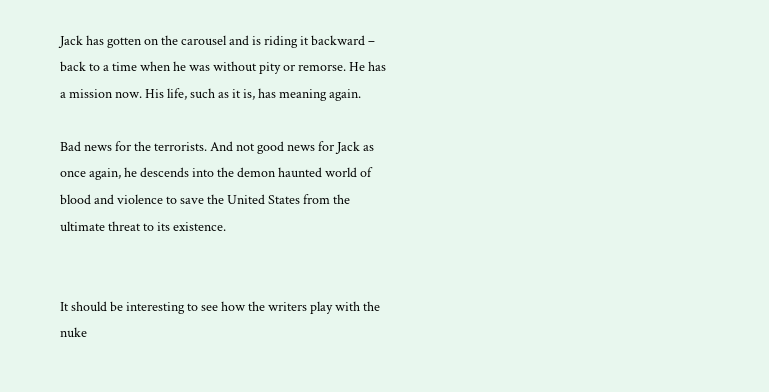Jack has gotten on the carousel and is riding it backward – back to a time when he was without pity or remorse. He has a mission now. His life, such as it is, has meaning again.

Bad news for the terrorists. And not good news for Jack as once again, he descends into the demon haunted world of blood and violence to save the United States from the ultimate threat to its existence.


It should be interesting to see how the writers play with the nuke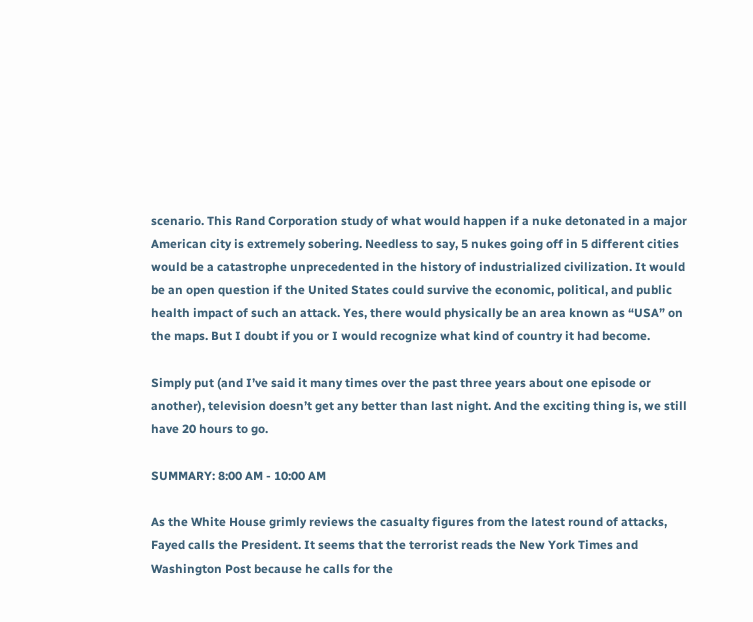scenario. This Rand Corporation study of what would happen if a nuke detonated in a major American city is extremely sobering. Needless to say, 5 nukes going off in 5 different cities would be a catastrophe unprecedented in the history of industrialized civilization. It would be an open question if the United States could survive the economic, political, and public health impact of such an attack. Yes, there would physically be an area known as “USA” on the maps. But I doubt if you or I would recognize what kind of country it had become.

Simply put (and I’ve said it many times over the past three years about one episode or another), television doesn’t get any better than last night. And the exciting thing is, we still have 20 hours to go.

SUMMARY: 8:00 AM - 10:00 AM

As the White House grimly reviews the casualty figures from the latest round of attacks, Fayed calls the President. It seems that the terrorist reads the New York Times and Washington Post because he calls for the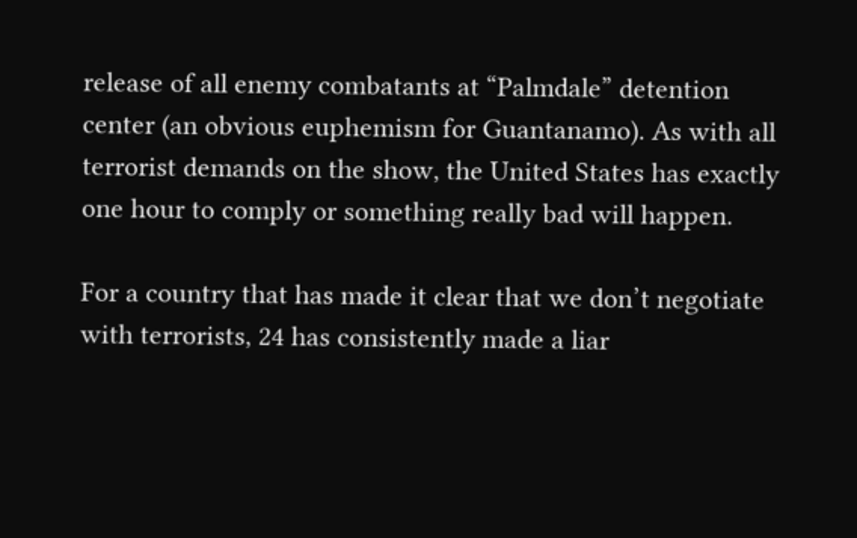release of all enemy combatants at “Palmdale” detention center (an obvious euphemism for Guantanamo). As with all terrorist demands on the show, the United States has exactly one hour to comply or something really bad will happen.

For a country that has made it clear that we don’t negotiate with terrorists, 24 has consistently made a liar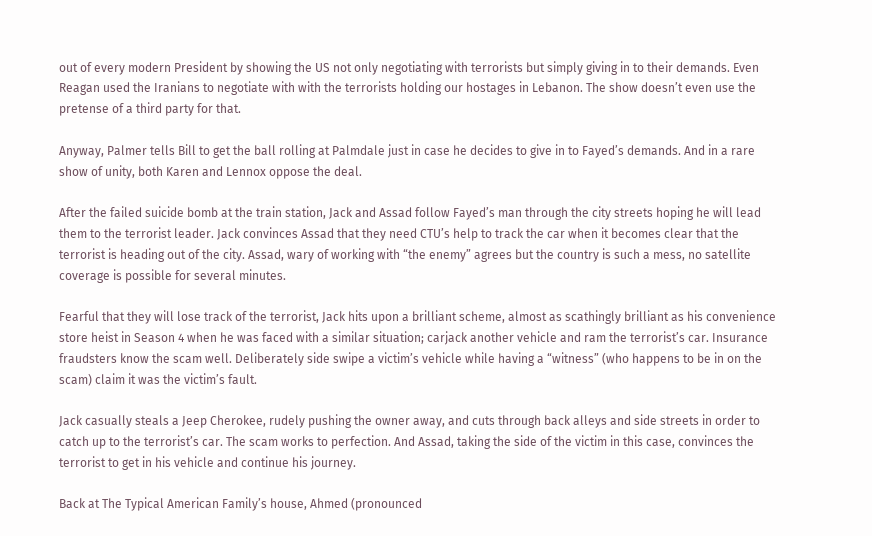out of every modern President by showing the US not only negotiating with terrorists but simply giving in to their demands. Even Reagan used the Iranians to negotiate with with the terrorists holding our hostages in Lebanon. The show doesn’t even use the pretense of a third party for that.

Anyway, Palmer tells Bill to get the ball rolling at Palmdale just in case he decides to give in to Fayed’s demands. And in a rare show of unity, both Karen and Lennox oppose the deal.

After the failed suicide bomb at the train station, Jack and Assad follow Fayed’s man through the city streets hoping he will lead them to the terrorist leader. Jack convinces Assad that they need CTU’s help to track the car when it becomes clear that the terrorist is heading out of the city. Assad, wary of working with “the enemy” agrees but the country is such a mess, no satellite coverage is possible for several minutes.

Fearful that they will lose track of the terrorist, Jack hits upon a brilliant scheme, almost as scathingly brilliant as his convenience store heist in Season 4 when he was faced with a similar situation; carjack another vehicle and ram the terrorist’s car. Insurance fraudsters know the scam well. Deliberately side swipe a victim’s vehicle while having a “witness” (who happens to be in on the scam) claim it was the victim’s fault.

Jack casually steals a Jeep Cherokee, rudely pushing the owner away, and cuts through back alleys and side streets in order to catch up to the terrorist’s car. The scam works to perfection. And Assad, taking the side of the victim in this case, convinces the terrorist to get in his vehicle and continue his journey.

Back at The Typical American Family’s house, Ahmed (pronounced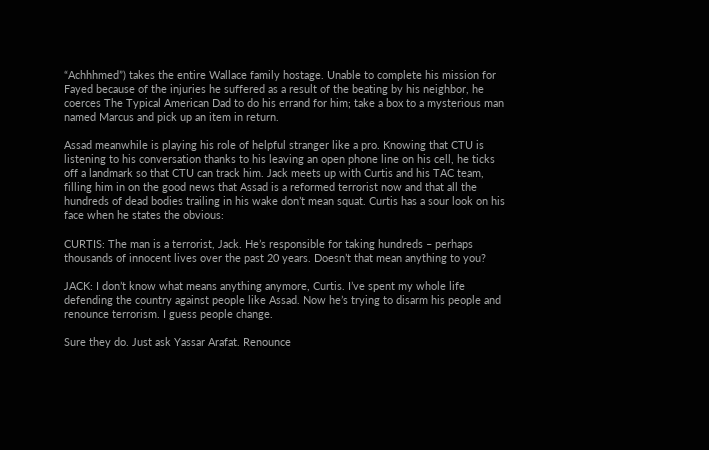“Achhhmed”) takes the entire Wallace family hostage. Unable to complete his mission for Fayed because of the injuries he suffered as a result of the beating by his neighbor, he coerces The Typical American Dad to do his errand for him; take a box to a mysterious man named Marcus and pick up an item in return.

Assad meanwhile is playing his role of helpful stranger like a pro. Knowing that CTU is listening to his conversation thanks to his leaving an open phone line on his cell, he ticks off a landmark so that CTU can track him. Jack meets up with Curtis and his TAC team, filling him in on the good news that Assad is a reformed terrorist now and that all the hundreds of dead bodies trailing in his wake don’t mean squat. Curtis has a sour look on his face when he states the obvious:

CURTIS: The man is a terrorist, Jack. He’s responsible for taking hundreds – perhaps thousands of innocent lives over the past 20 years. Doesn’t that mean anything to you?

JACK: I don’t know what means anything anymore, Curtis. I’ve spent my whole life defending the country against people like Assad. Now he’s trying to disarm his people and renounce terrorism. I guess people change.

Sure they do. Just ask Yassar Arafat. Renounce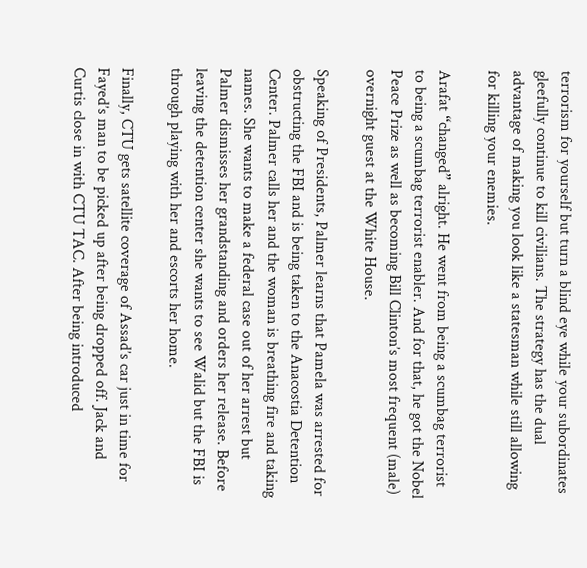terrorism for yourself but turn a blind eye while your subordinates gleefully continue to kill civilians. The strategy has the dual advantage of making you look like a statesman while still allowing for killing your enemies.

Arafat “changed” alright. He went from being a scumbag terrorist to being a scumbag terrorist enabler. And for that, he got the Nobel Peace Prize as well as becoming Bill Clinton’s most frequent (male) overnight guest at the White House.

Speaking of Presidents, Palmer learns that Pamela was arrested for obstructing the FBI and is being taken to the Anacostia Detention Center. Palmer calls her and the woman is breathing fire and taking names. She wants to make a federal case out of her arrest but Palmer dismisses her grandstanding and orders her release. Before leaving the detention center she wants to see Walid but the FBI is through playing with her and escorts her home.

Finally, CTU gets satellite coverage of Assad’s car just in time for Fayed’s man to be picked up after being dropped off. Jack and Curtis close in with CTU TAC. After being introduced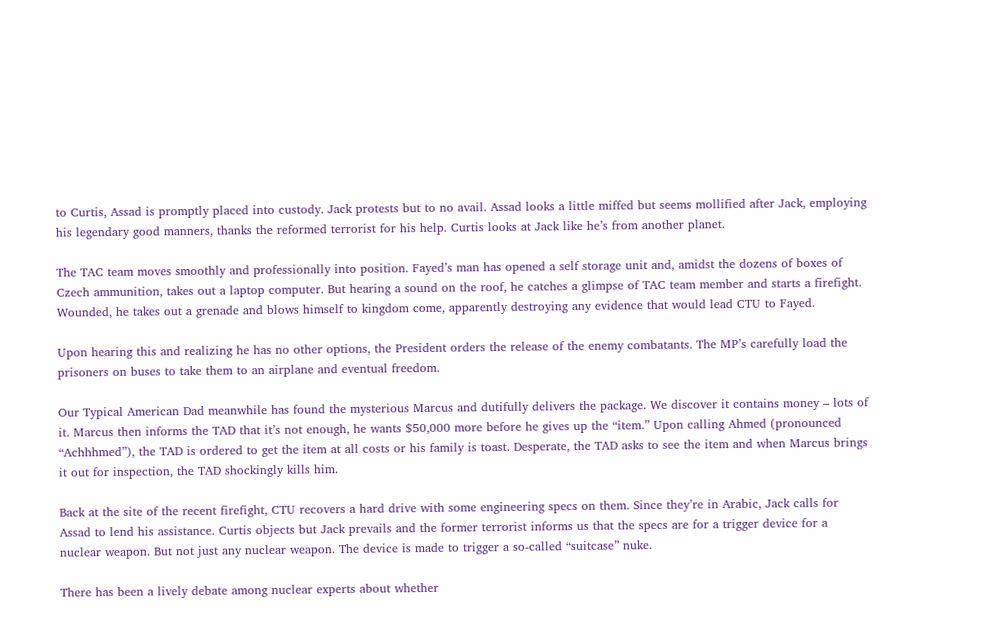to Curtis, Assad is promptly placed into custody. Jack protests but to no avail. Assad looks a little miffed but seems mollified after Jack, employing his legendary good manners, thanks the reformed terrorist for his help. Curtis looks at Jack like he’s from another planet.

The TAC team moves smoothly and professionally into position. Fayed’s man has opened a self storage unit and, amidst the dozens of boxes of Czech ammunition, takes out a laptop computer. But hearing a sound on the roof, he catches a glimpse of TAC team member and starts a firefight. Wounded, he takes out a grenade and blows himself to kingdom come, apparently destroying any evidence that would lead CTU to Fayed.

Upon hearing this and realizing he has no other options, the President orders the release of the enemy combatants. The MP’s carefully load the prisoners on buses to take them to an airplane and eventual freedom.

Our Typical American Dad meanwhile has found the mysterious Marcus and dutifully delivers the package. We discover it contains money – lots of it. Marcus then informs the TAD that it’s not enough, he wants $50,000 more before he gives up the “item.” Upon calling Ahmed (pronounced “Achhhmed”), the TAD is ordered to get the item at all costs or his family is toast. Desperate, the TAD asks to see the item and when Marcus brings it out for inspection, the TAD shockingly kills him.

Back at the site of the recent firefight, CTU recovers a hard drive with some engineering specs on them. Since they’re in Arabic, Jack calls for Assad to lend his assistance. Curtis objects but Jack prevails and the former terrorist informs us that the specs are for a trigger device for a nuclear weapon. But not just any nuclear weapon. The device is made to trigger a so-called “suitcase” nuke.

There has been a lively debate among nuclear experts about whether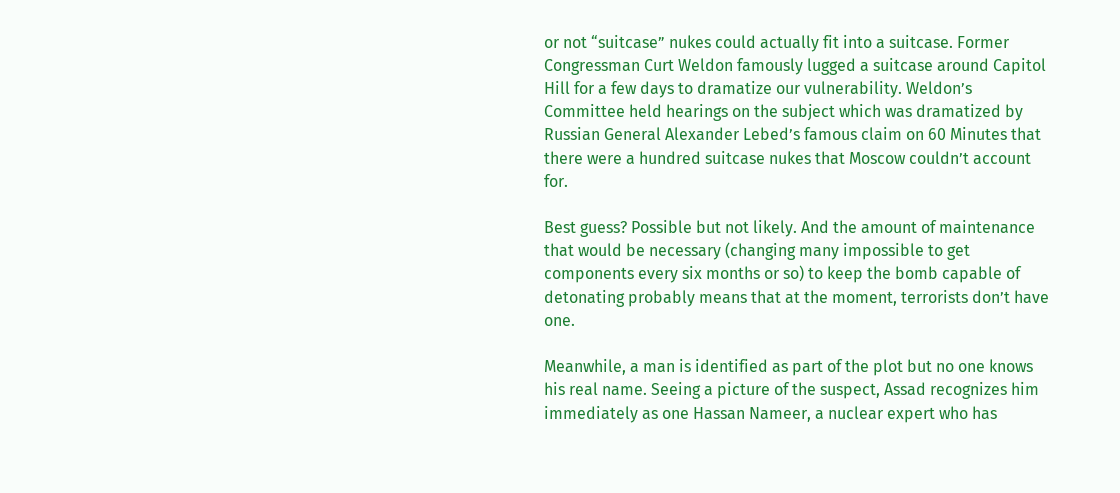or not “suitcase” nukes could actually fit into a suitcase. Former Congressman Curt Weldon famously lugged a suitcase around Capitol Hill for a few days to dramatize our vulnerability. Weldon’s Committee held hearings on the subject which was dramatized by Russian General Alexander Lebed’s famous claim on 60 Minutes that there were a hundred suitcase nukes that Moscow couldn’t account for.

Best guess? Possible but not likely. And the amount of maintenance that would be necessary (changing many impossible to get components every six months or so) to keep the bomb capable of detonating probably means that at the moment, terrorists don’t have one.

Meanwhile, a man is identified as part of the plot but no one knows his real name. Seeing a picture of the suspect, Assad recognizes him immediately as one Hassan Nameer, a nuclear expert who has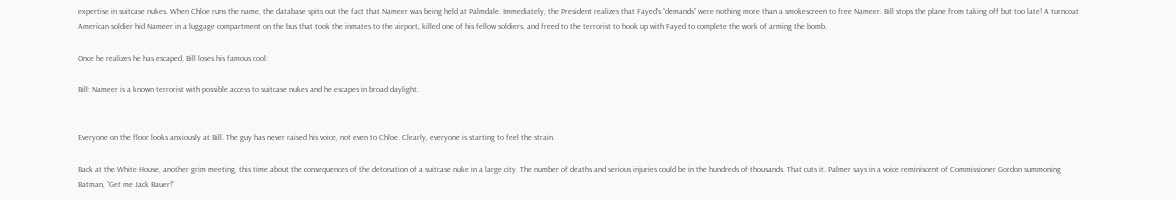expertise in suitcase nukes. When Chloe runs the name, the database spits out the fact that Nameer was being held at Palmdale. Immediately, the President realizes that Fayed’s “demands” were nothing more than a smokescreen to free Nameer. Bill stops the plane from taking off but too late! A turncoat American soldier hid Nameer in a luggage compartment on the bus that took the inmates to the airport, killed one of his fellow soldiers, and freed to the terrorist to hook up with Fayed to complete the work of arming the bomb.

Once he realizes he has escaped, Bill loses his famous cool:

Bill: Nameer is a known terrorist with possible access to suitcase nukes and he escapes in broad daylight.


Everyone on the floor looks anxiously at Bill. The guy has never raised his voice, not even to Chloe. Clearly, everyone is starting to feel the strain.

Back at the White House, another grim meeting, this time about the consequences of the detonation of a suitcase nuke in a large city. The number of deaths and serious injuries could be in the hundreds of thousands. That cuts it. Palmer says in a voice reminiscent of Commissioner Gordon summoning Batman, “Get me Jack Bauer!”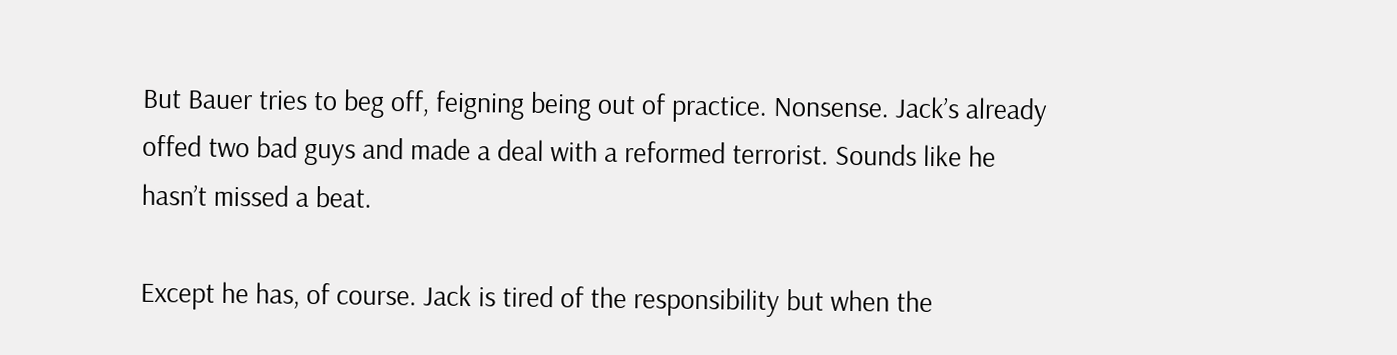But Bauer tries to beg off, feigning being out of practice. Nonsense. Jack’s already offed two bad guys and made a deal with a reformed terrorist. Sounds like he hasn’t missed a beat.

Except he has, of course. Jack is tired of the responsibility but when the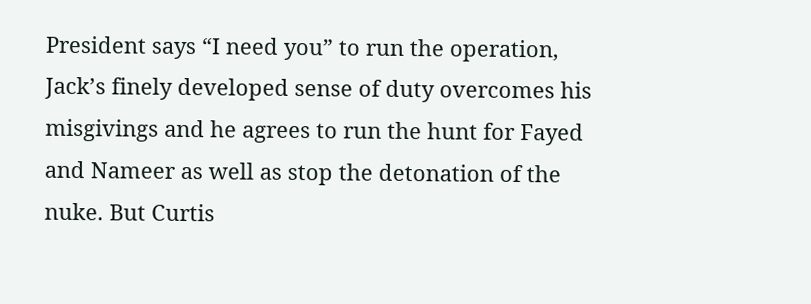President says “I need you” to run the operation, Jack’s finely developed sense of duty overcomes his misgivings and he agrees to run the hunt for Fayed and Nameer as well as stop the detonation of the nuke. But Curtis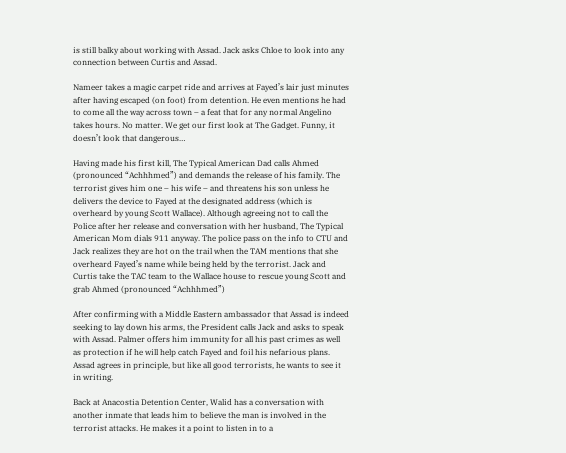is still balky about working with Assad. Jack asks Chloe to look into any connection between Curtis and Assad.

Nameer takes a magic carpet ride and arrives at Fayed’s lair just minutes after having escaped (on foot) from detention. He even mentions he had to come all the way across town – a feat that for any normal Angelino takes hours. No matter. We get our first look at The Gadget. Funny, it doesn’t look that dangerous…

Having made his first kill, The Typical American Dad calls Ahmed (pronounced “Achhhmed”) and demands the release of his family. The terrorist gives him one – his wife – and threatens his son unless he delivers the device to Fayed at the designated address (which is overheard by young Scott Wallace). Although agreeing not to call the Police after her release and conversation with her husband, The Typical American Mom dials 911 anyway. The police pass on the info to CTU and Jack realizes they are hot on the trail when the TAM mentions that she overheard Fayed’s name while being held by the terrorist. Jack and Curtis take the TAC team to the Wallace house to rescue young Scott and grab Ahmed (pronounced “Achhhmed”)

After confirming with a Middle Eastern ambassador that Assad is indeed seeking to lay down his arms, the President calls Jack and asks to speak with Assad. Palmer offers him immunity for all his past crimes as well as protection if he will help catch Fayed and foil his nefarious plans. Assad agrees in principle, but like all good terrorists, he wants to see it in writing.

Back at Anacostia Detention Center, Walid has a conversation with another inmate that leads him to believe the man is involved in the terrorist attacks. He makes it a point to listen in to a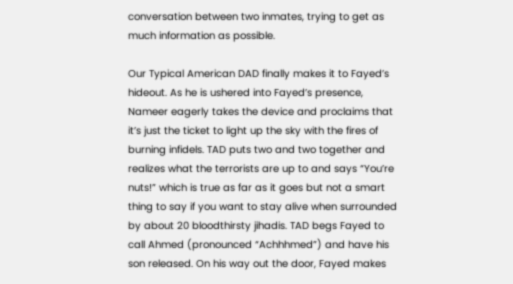conversation between two inmates, trying to get as much information as possible.

Our Typical American DAD finally makes it to Fayed’s hideout. As he is ushered into Fayed’s presence, Nameer eagerly takes the device and proclaims that it’s just the ticket to light up the sky with the fires of burning infidels. TAD puts two and two together and realizes what the terrorists are up to and says “You’re nuts!” which is true as far as it goes but not a smart thing to say if you want to stay alive when surrounded by about 20 bloodthirsty jihadis. TAD begs Fayed to call Ahmed (pronounced “Achhhmed”) and have his son released. On his way out the door, Fayed makes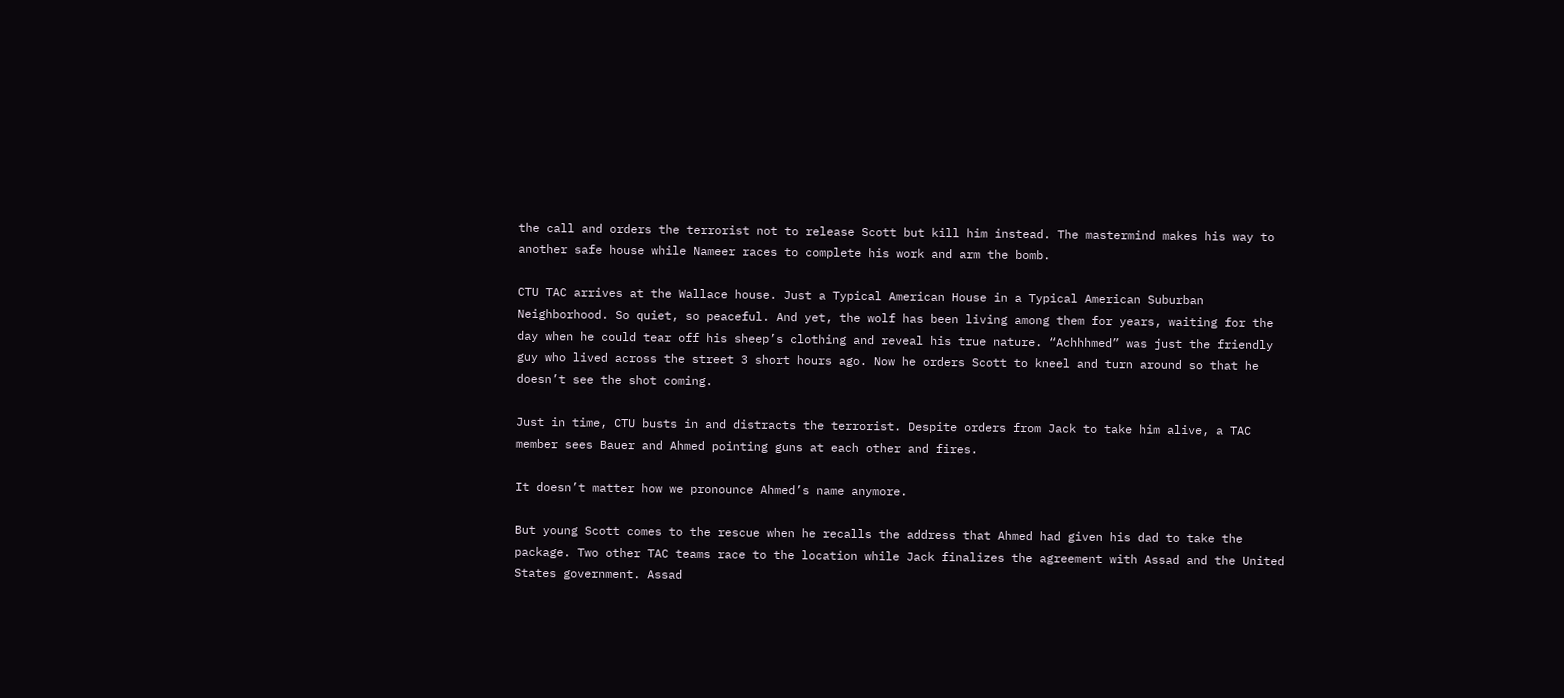the call and orders the terrorist not to release Scott but kill him instead. The mastermind makes his way to another safe house while Nameer races to complete his work and arm the bomb.

CTU TAC arrives at the Wallace house. Just a Typical American House in a Typical American Suburban Neighborhood. So quiet, so peaceful. And yet, the wolf has been living among them for years, waiting for the day when he could tear off his sheep’s clothing and reveal his true nature. “Achhhmed” was just the friendly guy who lived across the street 3 short hours ago. Now he orders Scott to kneel and turn around so that he doesn’t see the shot coming.

Just in time, CTU busts in and distracts the terrorist. Despite orders from Jack to take him alive, a TAC member sees Bauer and Ahmed pointing guns at each other and fires.

It doesn’t matter how we pronounce Ahmed’s name anymore.

But young Scott comes to the rescue when he recalls the address that Ahmed had given his dad to take the package. Two other TAC teams race to the location while Jack finalizes the agreement with Assad and the United States government. Assad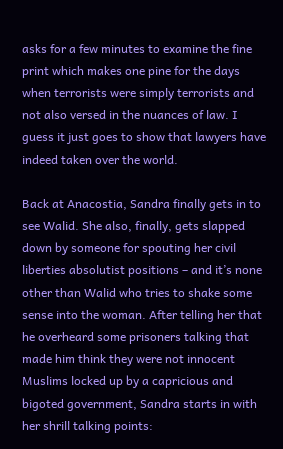asks for a few minutes to examine the fine print which makes one pine for the days when terrorists were simply terrorists and not also versed in the nuances of law. I guess it just goes to show that lawyers have indeed taken over the world.

Back at Anacostia, Sandra finally gets in to see Walid. She also, finally, gets slapped down by someone for spouting her civil liberties absolutist positions – and it’s none other than Walid who tries to shake some sense into the woman. After telling her that he overheard some prisoners talking that made him think they were not innocent Muslims locked up by a capricious and bigoted government, Sandra starts in with her shrill talking points: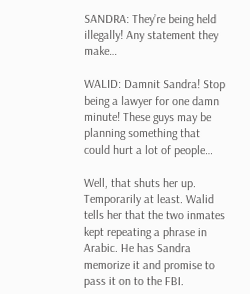SANDRA: They’re being held illegally! Any statement they make…

WALID: Damnit Sandra! Stop being a lawyer for one damn minute! These guys may be planning something that could hurt a lot of people…

Well, that shuts her up. Temporarily at least. Walid tells her that the two inmates kept repeating a phrase in Arabic. He has Sandra memorize it and promise to pass it on to the FBI.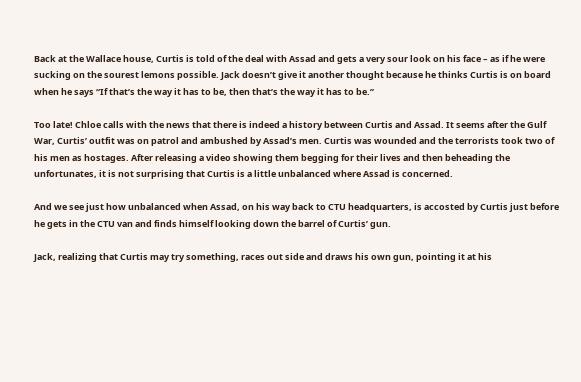Back at the Wallace house, Curtis is told of the deal with Assad and gets a very sour look on his face – as if he were sucking on the sourest lemons possible. Jack doesn’t give it another thought because he thinks Curtis is on board when he says “If that’s the way it has to be, then that’s the way it has to be.”

Too late! Chloe calls with the news that there is indeed a history between Curtis and Assad. It seems after the Gulf War, Curtis’ outfit was on patrol and ambushed by Assad’s men. Curtis was wounded and the terrorists took two of his men as hostages. After releasing a video showing them begging for their lives and then beheading the unfortunates, it is not surprising that Curtis is a little unbalanced where Assad is concerned.

And we see just how unbalanced when Assad, on his way back to CTU headquarters, is accosted by Curtis just before he gets in the CTU van and finds himself looking down the barrel of Curtis’ gun.

Jack, realizing that Curtis may try something, races out side and draws his own gun, pointing it at his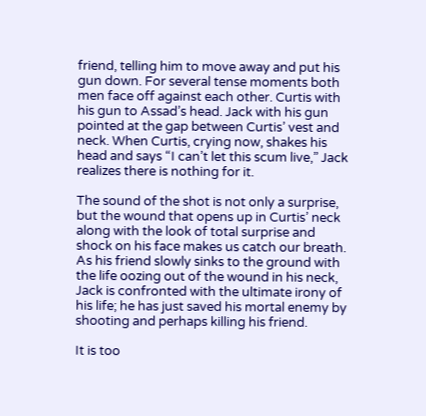friend, telling him to move away and put his gun down. For several tense moments both men face off against each other. Curtis with his gun to Assad’s head. Jack with his gun pointed at the gap between Curtis’ vest and neck. When Curtis, crying now, shakes his head and says “I can’t let this scum live,” Jack realizes there is nothing for it.

The sound of the shot is not only a surprise, but the wound that opens up in Curtis’ neck along with the look of total surprise and shock on his face makes us catch our breath. As his friend slowly sinks to the ground with the life oozing out of the wound in his neck, Jack is confronted with the ultimate irony of his life; he has just saved his mortal enemy by shooting and perhaps killing his friend.

It is too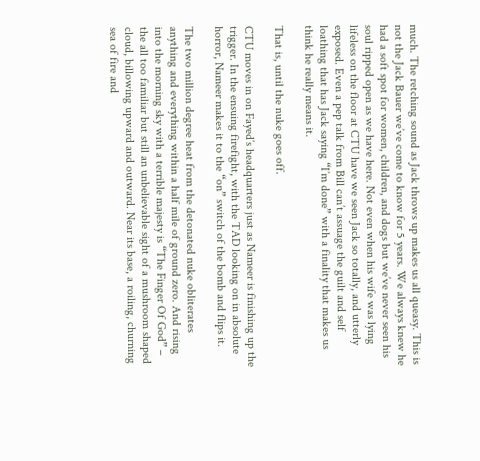much. The retching sound as Jack throws up makes us all queasy. This is not the Jack Bauer we’ve come to know for 5 years. We always knew he had a soft spot for women, children, and dogs but we’ve never seen his soul ripped open as we have here. Not even when his wife was lying lifeless on the floor at CTU have we seen Jack so totally, and utterly exposed. Even a pep talk from Bill can’t assuage the guilt and self loathing that has Jack saying “I’m done” with a finality that makes us think he really means it.

That is, until the nuke goes off.

CTU moves in on Fayed’s headquarters just as Nameer is finishing up the trigger. In the ensuing firefight, with the TAD looking on in absolute horror, Nameer makes it to the “on” switch of the bomb and flips it.

The two million degree heat from the detonated nuke obliterates anything and everything within a half mile of ground zero. And rising into the morning sky with a terrible majesty is “The Finger Of God” – the all too familiar but still an unbelievable sight of a mushroom shaped cloud, billowing upward and outward. Near its base, a roiling, churning sea of fire and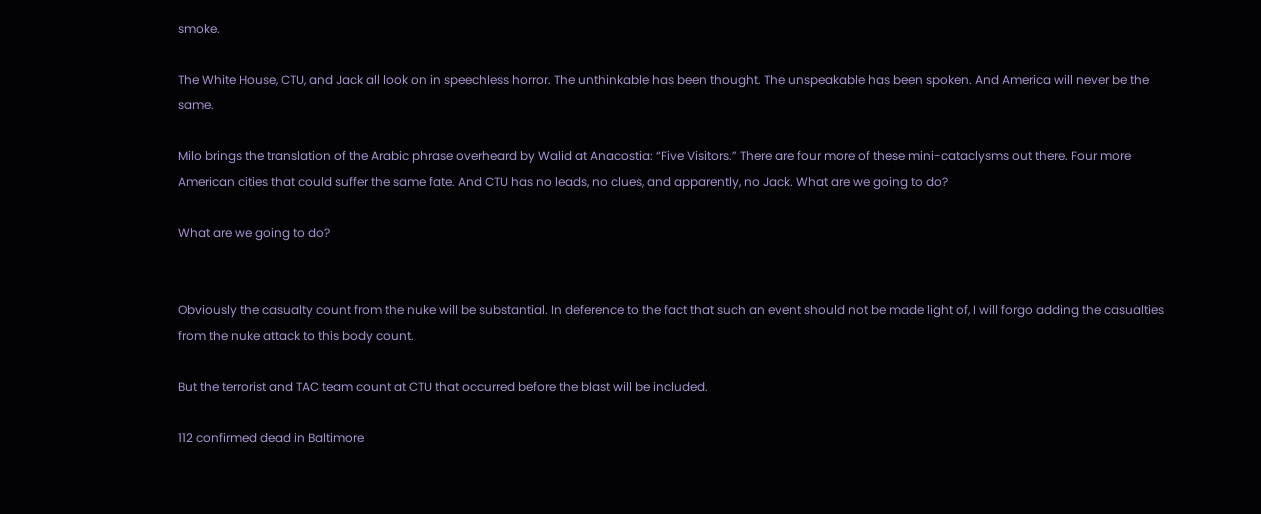smoke.

The White House, CTU, and Jack all look on in speechless horror. The unthinkable has been thought. The unspeakable has been spoken. And America will never be the same.

Milo brings the translation of the Arabic phrase overheard by Walid at Anacostia: “Five Visitors.” There are four more of these mini-cataclysms out there. Four more American cities that could suffer the same fate. And CTU has no leads, no clues, and apparently, no Jack. What are we going to do?

What are we going to do?


Obviously the casualty count from the nuke will be substantial. In deference to the fact that such an event should not be made light of, I will forgo adding the casualties from the nuke attack to this body count.

But the terrorist and TAC team count at CTU that occurred before the blast will be included.

112 confirmed dead in Baltimore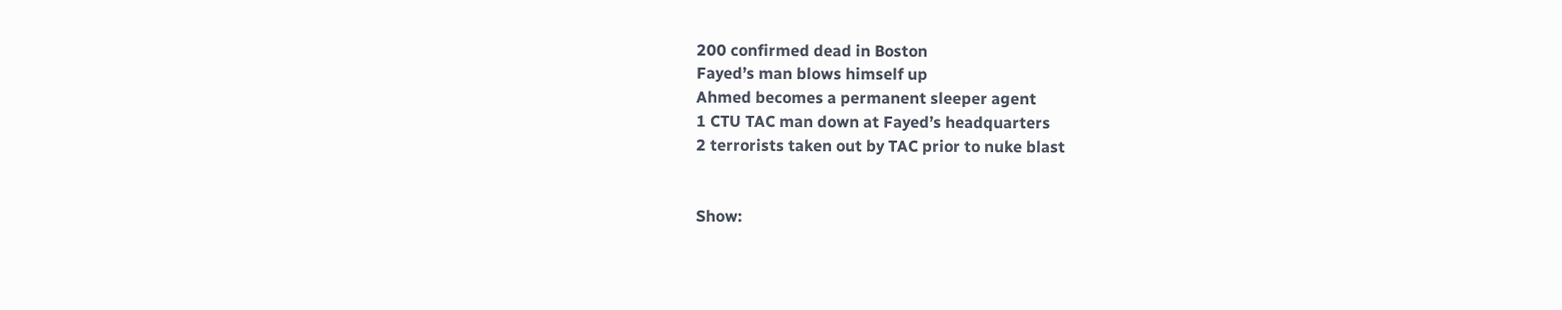200 confirmed dead in Boston
Fayed’s man blows himself up
Ahmed becomes a permanent sleeper agent
1 CTU TAC man down at Fayed’s headquarters
2 terrorists taken out by TAC prior to nuke blast


Show: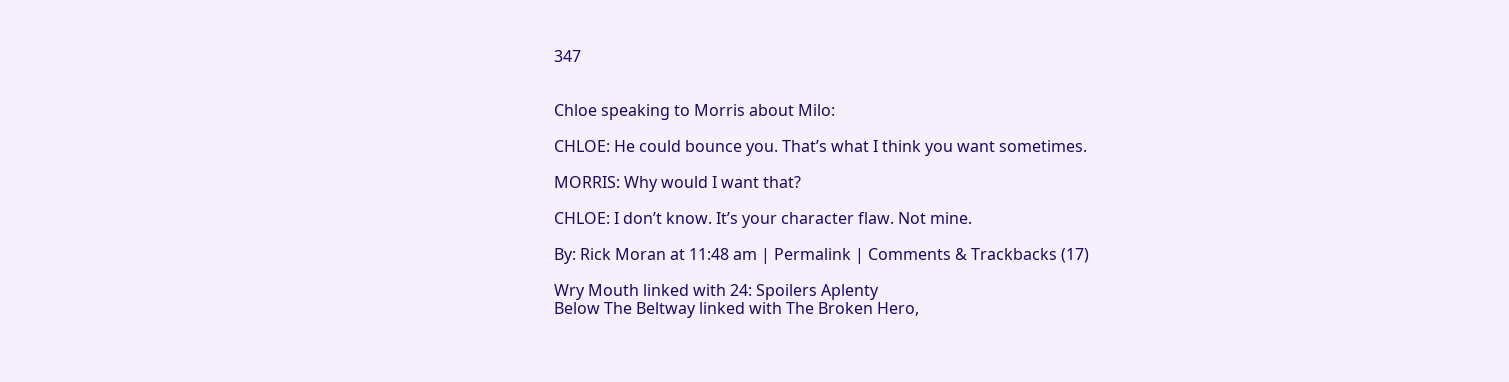347


Chloe speaking to Morris about Milo:

CHLOE: He could bounce you. That’s what I think you want sometimes.

MORRIS: Why would I want that?

CHLOE: I don’t know. It’s your character flaw. Not mine.

By: Rick Moran at 11:48 am | Permalink | Comments & Trackbacks (17)

Wry Mouth linked with 24: Spoilers Aplenty
Below The Beltway linked with The Broken Hero,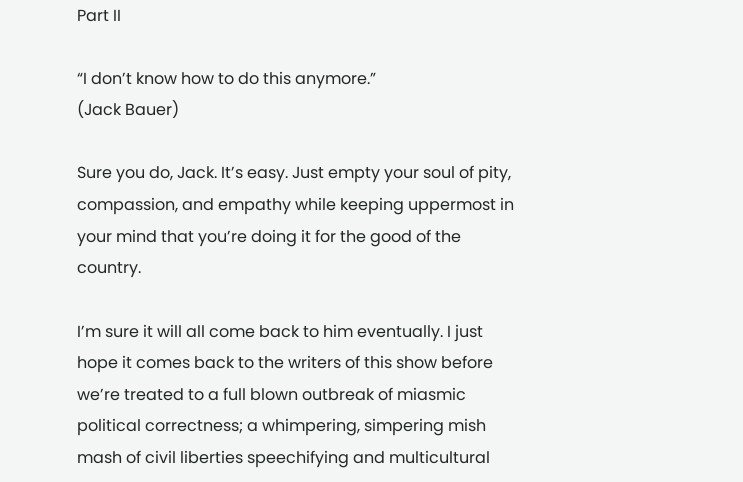Part II

“I don’t know how to do this anymore.”
(Jack Bauer)

Sure you do, Jack. It’s easy. Just empty your soul of pity, compassion, and empathy while keeping uppermost in your mind that you’re doing it for the good of the country.

I’m sure it will all come back to him eventually. I just hope it comes back to the writers of this show before we’re treated to a full blown outbreak of miasmic political correctness; a whimpering, simpering mish mash of civil liberties speechifying and multicultural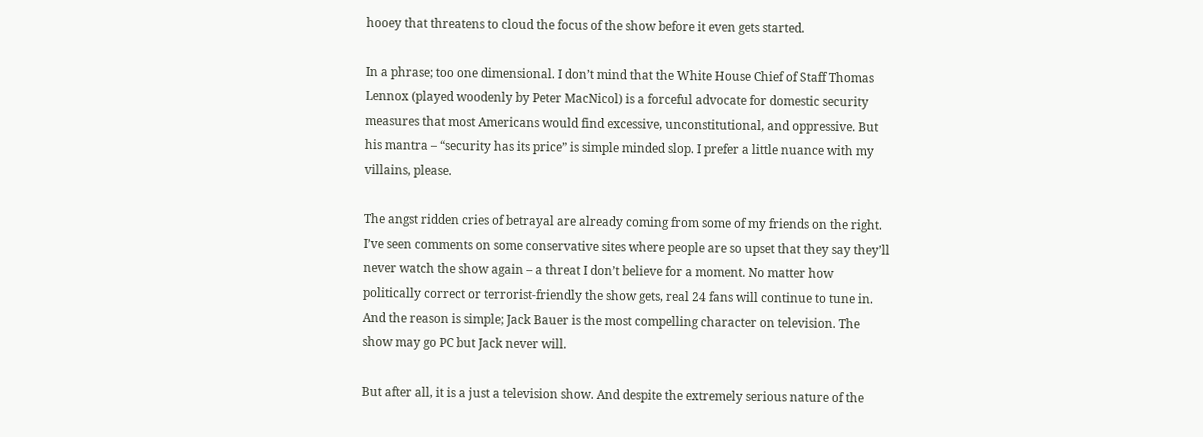hooey that threatens to cloud the focus of the show before it even gets started.

In a phrase; too one dimensional. I don’t mind that the White House Chief of Staff Thomas Lennox (played woodenly by Peter MacNicol) is a forceful advocate for domestic security measures that most Americans would find excessive, unconstitutional, and oppressive. But his mantra – “security has its price” is simple minded slop. I prefer a little nuance with my villains, please.

The angst ridden cries of betrayal are already coming from some of my friends on the right. I’ve seen comments on some conservative sites where people are so upset that they say they’ll never watch the show again – a threat I don’t believe for a moment. No matter how politically correct or terrorist-friendly the show gets, real 24 fans will continue to tune in. And the reason is simple; Jack Bauer is the most compelling character on television. The show may go PC but Jack never will.

But after all, it is a just a television show. And despite the extremely serious nature of the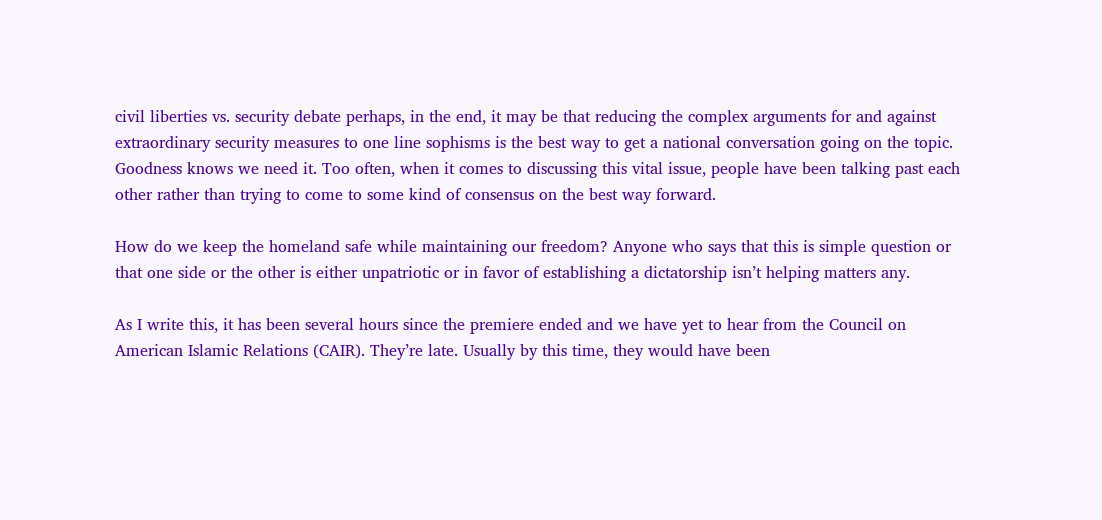civil liberties vs. security debate perhaps, in the end, it may be that reducing the complex arguments for and against extraordinary security measures to one line sophisms is the best way to get a national conversation going on the topic. Goodness knows we need it. Too often, when it comes to discussing this vital issue, people have been talking past each other rather than trying to come to some kind of consensus on the best way forward.

How do we keep the homeland safe while maintaining our freedom? Anyone who says that this is simple question or that one side or the other is either unpatriotic or in favor of establishing a dictatorship isn’t helping matters any.

As I write this, it has been several hours since the premiere ended and we have yet to hear from the Council on American Islamic Relations (CAIR). They’re late. Usually by this time, they would have been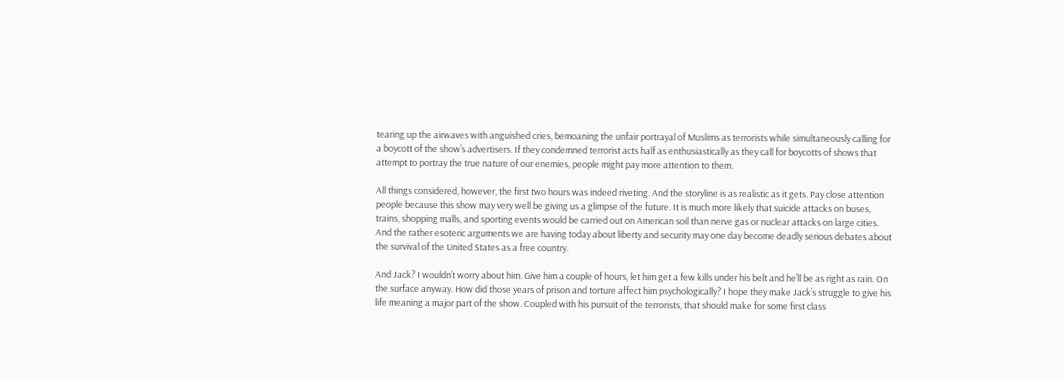tearing up the airwaves with anguished cries, bemoaning the unfair portrayal of Muslims as terrorists while simultaneously calling for a boycott of the show’s advertisers. If they condemned terrorist acts half as enthusiastically as they call for boycotts of shows that attempt to portray the true nature of our enemies, people might pay more attention to them.

All things considered, however, the first two hours was indeed riveting. And the storyline is as realistic as it gets. Pay close attention people because this show may very well be giving us a glimpse of the future. It is much more likely that suicide attacks on buses, trains, shopping malls, and sporting events would be carried out on American soil than nerve gas or nuclear attacks on large cities. And the rather esoteric arguments we are having today about liberty and security may one day become deadly serious debates about the survival of the United States as a free country.

And Jack? I wouldn’t worry about him. Give him a couple of hours, let him get a few kills under his belt and he’ll be as right as rain. On the surface anyway. How did those years of prison and torture affect him psychologically? I hope they make Jack’s struggle to give his life meaning a major part of the show. Coupled with his pursuit of the terrorists, that should make for some first class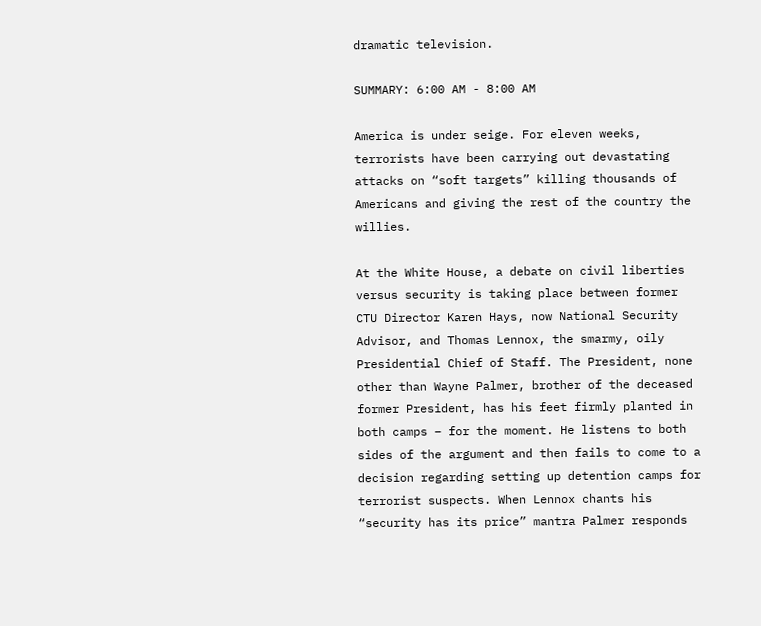dramatic television.

SUMMARY: 6:00 AM - 8:00 AM

America is under seige. For eleven weeks, terrorists have been carrying out devastating attacks on “soft targets” killing thousands of Americans and giving the rest of the country the willies.

At the White House, a debate on civil liberties versus security is taking place between former CTU Director Karen Hays, now National Security Advisor, and Thomas Lennox, the smarmy, oily Presidential Chief of Staff. The President, none other than Wayne Palmer, brother of the deceased former President, has his feet firmly planted in both camps – for the moment. He listens to both sides of the argument and then fails to come to a decision regarding setting up detention camps for terrorist suspects. When Lennox chants his “security has its price” mantra Palmer responds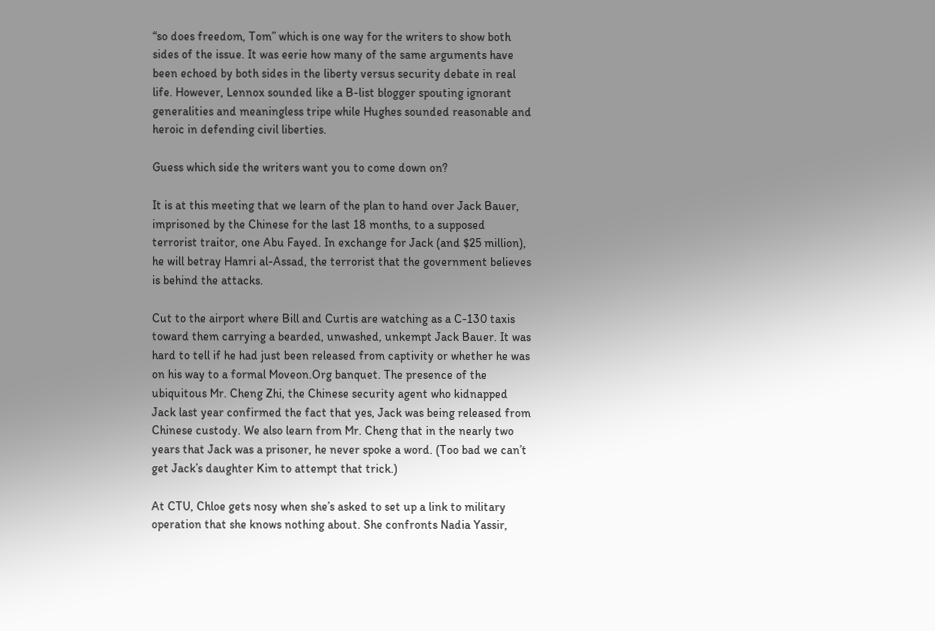“so does freedom, Tom” which is one way for the writers to show both sides of the issue. It was eerie how many of the same arguments have been echoed by both sides in the liberty versus security debate in real life. However, Lennox sounded like a B-list blogger spouting ignorant generalities and meaningless tripe while Hughes sounded reasonable and heroic in defending civil liberties.

Guess which side the writers want you to come down on?

It is at this meeting that we learn of the plan to hand over Jack Bauer, imprisoned by the Chinese for the last 18 months, to a supposed terrorist traitor, one Abu Fayed. In exchange for Jack (and $25 million), he will betray Hamri al-Assad, the terrorist that the government believes is behind the attacks.

Cut to the airport where Bill and Curtis are watching as a C-130 taxis toward them carrying a bearded, unwashed, unkempt Jack Bauer. It was hard to tell if he had just been released from captivity or whether he was on his way to a formal Moveon.Org banquet. The presence of the ubiquitous Mr. Cheng Zhi, the Chinese security agent who kidnapped Jack last year confirmed the fact that yes, Jack was being released from Chinese custody. We also learn from Mr. Cheng that in the nearly two years that Jack was a prisoner, he never spoke a word. (Too bad we can’t get Jack’s daughter Kim to attempt that trick.)

At CTU, Chloe gets nosy when she’s asked to set up a link to military operation that she knows nothing about. She confronts Nadia Yassir,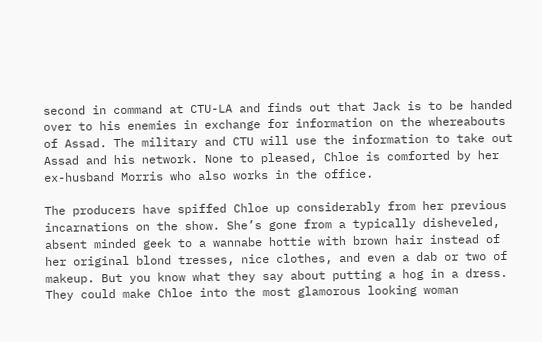second in command at CTU-LA and finds out that Jack is to be handed over to his enemies in exchange for information on the whereabouts of Assad. The military and CTU will use the information to take out Assad and his network. None to pleased, Chloe is comforted by her ex-husband Morris who also works in the office.

The producers have spiffed Chloe up considerably from her previous incarnations on the show. She’s gone from a typically disheveled, absent minded geek to a wannabe hottie with brown hair instead of her original blond tresses, nice clothes, and even a dab or two of makeup. But you know what they say about putting a hog in a dress. They could make Chloe into the most glamorous looking woman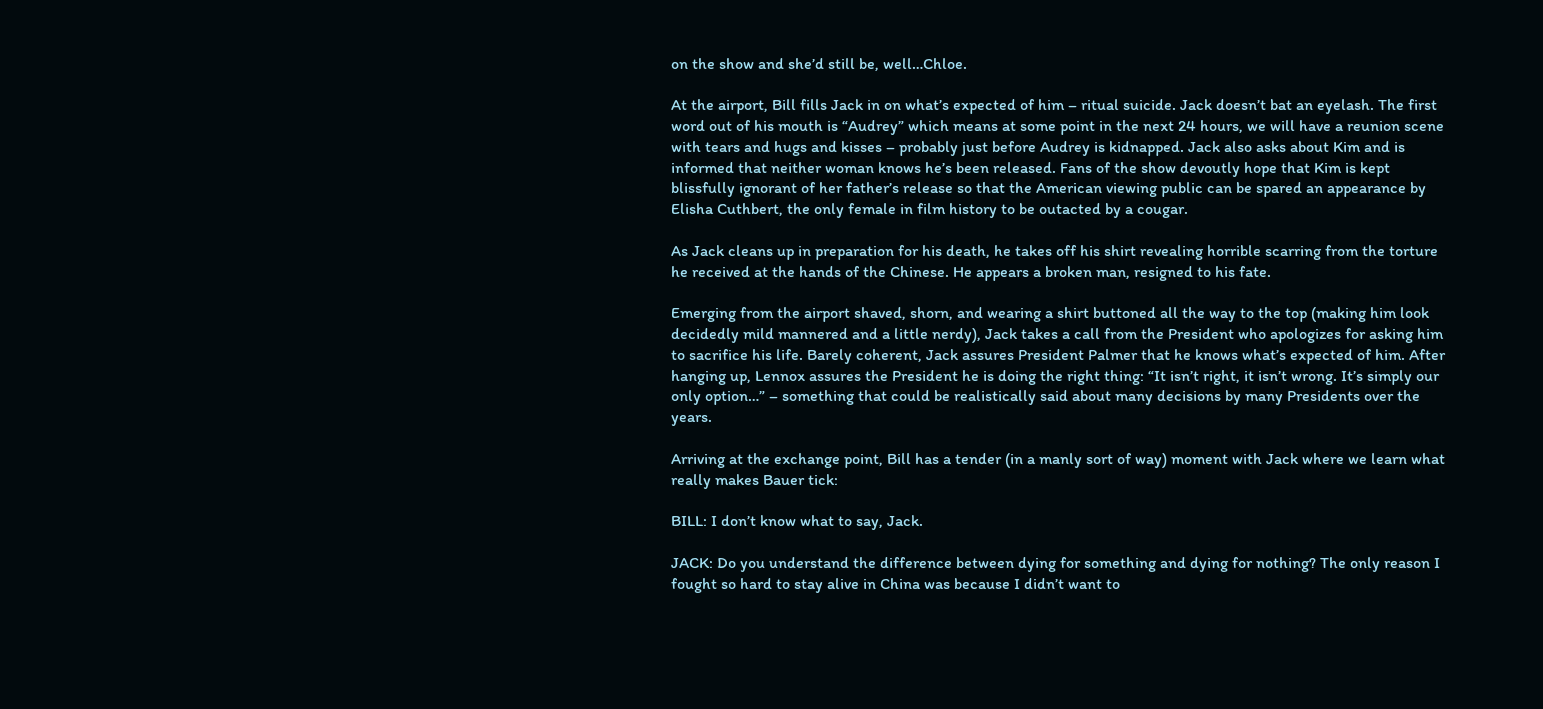on the show and she’d still be, well…Chloe.

At the airport, Bill fills Jack in on what’s expected of him – ritual suicide. Jack doesn’t bat an eyelash. The first word out of his mouth is “Audrey” which means at some point in the next 24 hours, we will have a reunion scene with tears and hugs and kisses – probably just before Audrey is kidnapped. Jack also asks about Kim and is informed that neither woman knows he’s been released. Fans of the show devoutly hope that Kim is kept blissfully ignorant of her father’s release so that the American viewing public can be spared an appearance by Elisha Cuthbert, the only female in film history to be outacted by a cougar.

As Jack cleans up in preparation for his death, he takes off his shirt revealing horrible scarring from the torture he received at the hands of the Chinese. He appears a broken man, resigned to his fate.

Emerging from the airport shaved, shorn, and wearing a shirt buttoned all the way to the top (making him look decidedly mild mannered and a little nerdy), Jack takes a call from the President who apologizes for asking him to sacrifice his life. Barely coherent, Jack assures President Palmer that he knows what’s expected of him. After hanging up, Lennox assures the President he is doing the right thing: “It isn’t right, it isn’t wrong. It’s simply our only option…” – something that could be realistically said about many decisions by many Presidents over the years.

Arriving at the exchange point, Bill has a tender (in a manly sort of way) moment with Jack where we learn what really makes Bauer tick:

BILL: I don’t know what to say, Jack.

JACK: Do you understand the difference between dying for something and dying for nothing? The only reason I fought so hard to stay alive in China was because I didn’t want to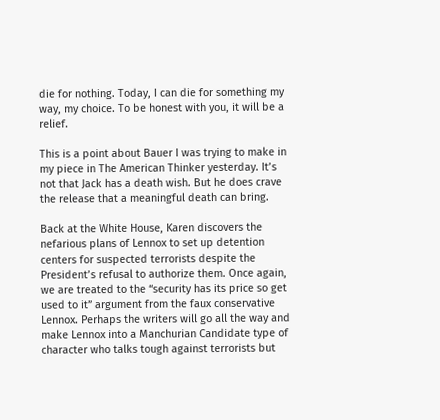die for nothing. Today, I can die for something my way, my choice. To be honest with you, it will be a relief.

This is a point about Bauer I was trying to make in my piece in The American Thinker yesterday. It’s not that Jack has a death wish. But he does crave the release that a meaningful death can bring.

Back at the White House, Karen discovers the nefarious plans of Lennox to set up detention centers for suspected terrorists despite the President’s refusal to authorize them. Once again, we are treated to the “security has its price so get used to it” argument from the faux conservative Lennox. Perhaps the writers will go all the way and make Lennox into a Manchurian Candidate type of character who talks tough against terrorists but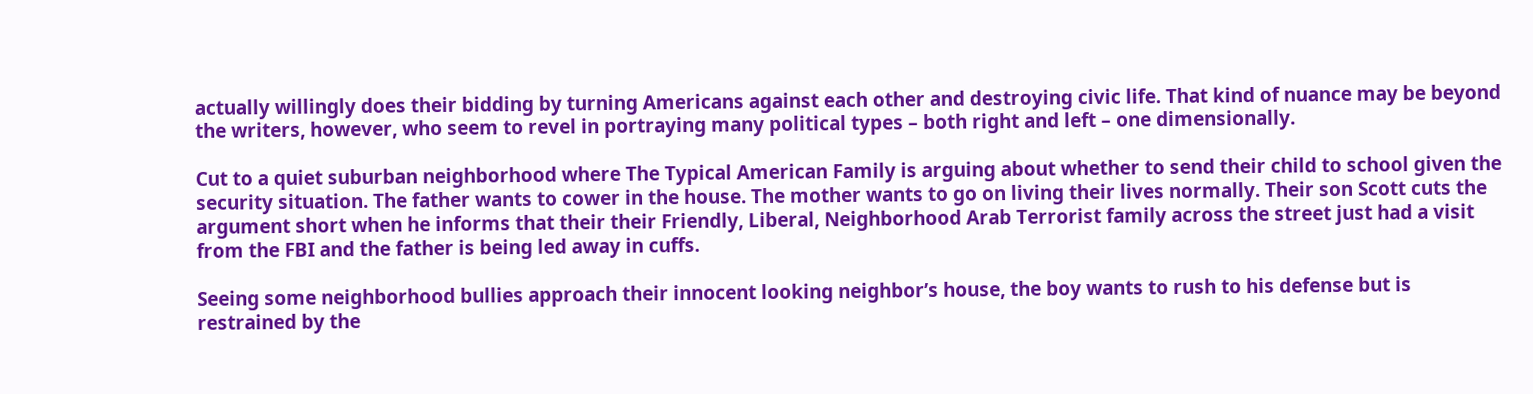actually willingly does their bidding by turning Americans against each other and destroying civic life. That kind of nuance may be beyond the writers, however, who seem to revel in portraying many political types – both right and left – one dimensionally.

Cut to a quiet suburban neighborhood where The Typical American Family is arguing about whether to send their child to school given the security situation. The father wants to cower in the house. The mother wants to go on living their lives normally. Their son Scott cuts the argument short when he informs that their their Friendly, Liberal, Neighborhood Arab Terrorist family across the street just had a visit from the FBI and the father is being led away in cuffs.

Seeing some neighborhood bullies approach their innocent looking neighbor’s house, the boy wants to rush to his defense but is restrained by the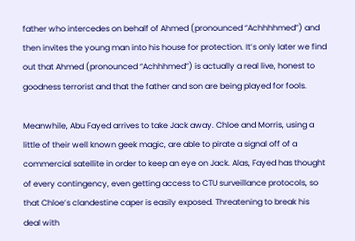father who intercedes on behalf of Ahmed (pronounced “Achhhhmed”) and then invites the young man into his house for protection. It’s only later we find out that Ahmed (pronounced “Achhhmed”) is actually a real live, honest to goodness terrorist and that the father and son are being played for fools.

Meanwhile, Abu Fayed arrives to take Jack away. Chloe and Morris, using a little of their well known geek magic, are able to pirate a signal off of a commercial satellite in order to keep an eye on Jack. Alas, Fayed has thought of every contingency, even getting access to CTU surveillance protocols, so that Chloe’s clandestine caper is easily exposed. Threatening to break his deal with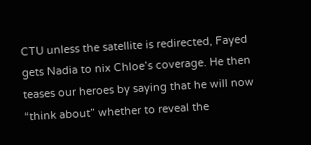CTU unless the satellite is redirected, Fayed gets Nadia to nix Chloe’s coverage. He then teases our heroes by saying that he will now “think about” whether to reveal the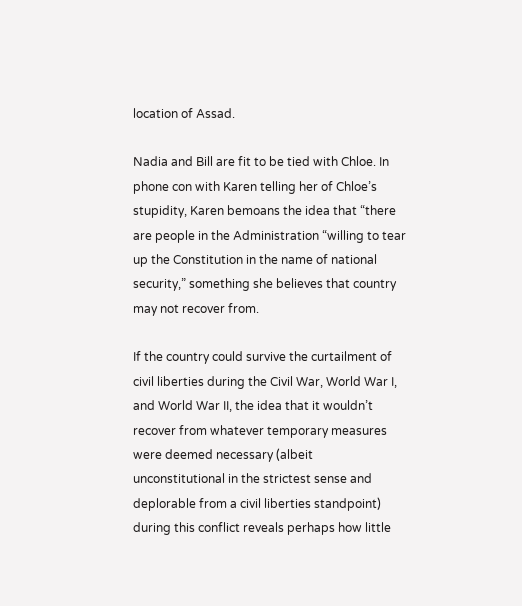location of Assad.

Nadia and Bill are fit to be tied with Chloe. In phone con with Karen telling her of Chloe’s stupidity, Karen bemoans the idea that “there are people in the Administration “willing to tear up the Constitution in the name of national security,” something she believes that country may not recover from.

If the country could survive the curtailment of civil liberties during the Civil War, World War I, and World War II, the idea that it wouldn’t recover from whatever temporary measures were deemed necessary (albeit unconstitutional in the strictest sense and deplorable from a civil liberties standpoint) during this conflict reveals perhaps how little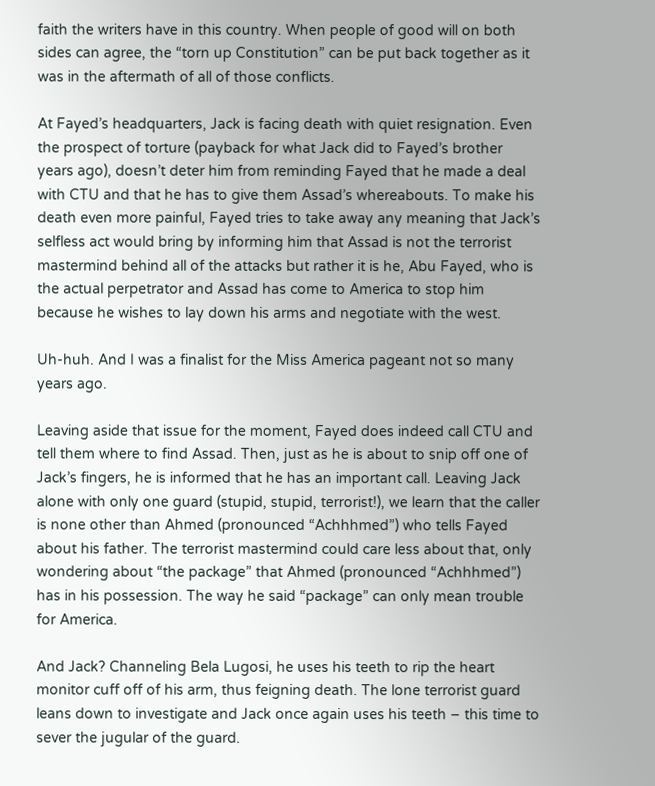faith the writers have in this country. When people of good will on both sides can agree, the “torn up Constitution” can be put back together as it was in the aftermath of all of those conflicts.

At Fayed’s headquarters, Jack is facing death with quiet resignation. Even the prospect of torture (payback for what Jack did to Fayed’s brother years ago), doesn’t deter him from reminding Fayed that he made a deal with CTU and that he has to give them Assad’s whereabouts. To make his death even more painful, Fayed tries to take away any meaning that Jack’s selfless act would bring by informing him that Assad is not the terrorist mastermind behind all of the attacks but rather it is he, Abu Fayed, who is the actual perpetrator and Assad has come to America to stop him because he wishes to lay down his arms and negotiate with the west.

Uh-huh. And I was a finalist for the Miss America pageant not so many years ago.

Leaving aside that issue for the moment, Fayed does indeed call CTU and tell them where to find Assad. Then, just as he is about to snip off one of Jack’s fingers, he is informed that he has an important call. Leaving Jack alone with only one guard (stupid, stupid, terrorist!), we learn that the caller is none other than Ahmed (pronounced “Achhhmed”) who tells Fayed about his father. The terrorist mastermind could care less about that, only wondering about “the package” that Ahmed (pronounced “Achhhmed”) has in his possession. The way he said “package” can only mean trouble for America.

And Jack? Channeling Bela Lugosi, he uses his teeth to rip the heart monitor cuff off of his arm, thus feigning death. The lone terrorist guard leans down to investigate and Jack once again uses his teeth – this time to sever the jugular of the guard.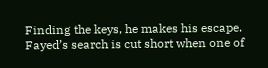Finding the keys, he makes his escape. Fayed’s search is cut short when one of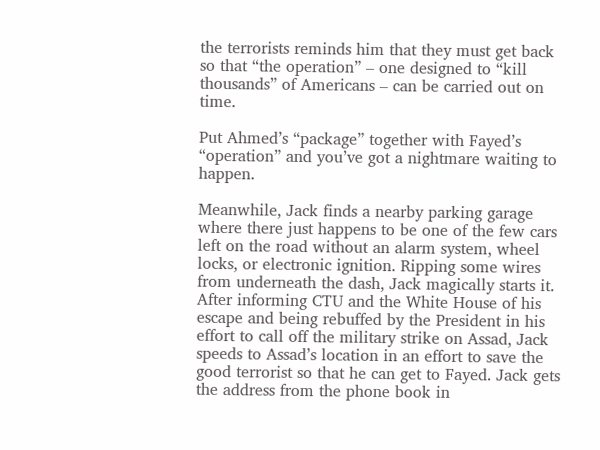the terrorists reminds him that they must get back so that “the operation” – one designed to “kill thousands” of Americans – can be carried out on time.

Put Ahmed’s “package” together with Fayed’s “operation” and you’ve got a nightmare waiting to happen.

Meanwhile, Jack finds a nearby parking garage where there just happens to be one of the few cars left on the road without an alarm system, wheel locks, or electronic ignition. Ripping some wires from underneath the dash, Jack magically starts it. After informing CTU and the White House of his escape and being rebuffed by the President in his effort to call off the military strike on Assad, Jack speeds to Assad’s location in an effort to save the good terrorist so that he can get to Fayed. Jack gets the address from the phone book in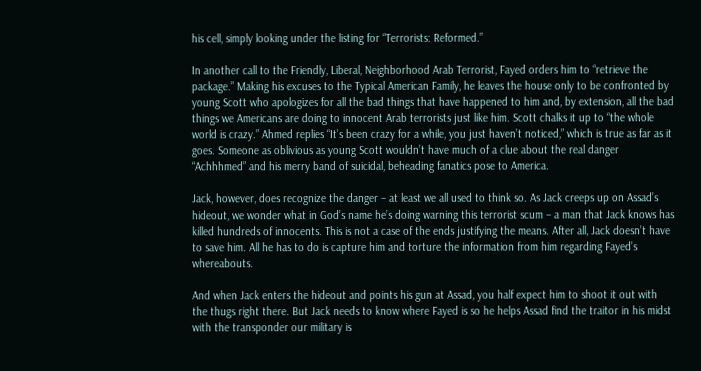his cell, simply looking under the listing for “Terrorists: Reformed.”

In another call to the Friendly, Liberal, Neighborhood Arab Terrorist, Fayed orders him to “retrieve the package.” Making his excuses to the Typical American Family, he leaves the house only to be confronted by young Scott who apologizes for all the bad things that have happened to him and, by extension, all the bad things we Americans are doing to innocent Arab terrorists just like him. Scott chalks it up to “the whole world is crazy.” Ahmed replies “It’s been crazy for a while, you just haven’t noticed,” which is true as far as it goes. Someone as oblivious as young Scott wouldn’t have much of a clue about the real danger “Achhhmed” and his merry band of suicidal, beheading fanatics pose to America.

Jack, however, does recognize the danger – at least we all used to think so. As Jack creeps up on Assad’s hideout, we wonder what in God’s name he’s doing warning this terrorist scum – a man that Jack knows has killed hundreds of innocents. This is not a case of the ends justifying the means. After all, Jack doesn’t have to save him. All he has to do is capture him and torture the information from him regarding Fayed’s whereabouts.

And when Jack enters the hideout and points his gun at Assad, you half expect him to shoot it out with the thugs right there. But Jack needs to know where Fayed is so he helps Assad find the traitor in his midst with the transponder our military is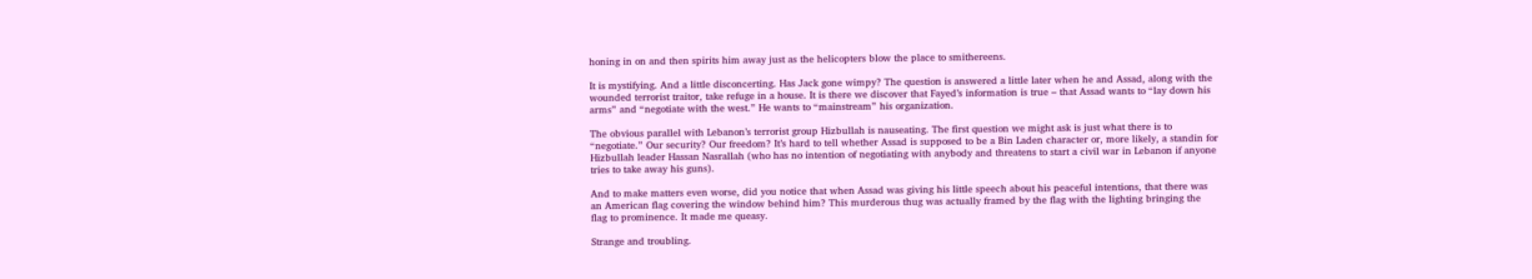honing in on and then spirits him away just as the helicopters blow the place to smithereens.

It is mystifying. And a little disconcerting. Has Jack gone wimpy? The question is answered a little later when he and Assad, along with the wounded terrorist traitor, take refuge in a house. It is there we discover that Fayed’s information is true – that Assad wants to “lay down his arms” and “negotiate with the west.” He wants to “mainstream” his organization.

The obvious parallel with Lebanon’s terrorist group Hizbullah is nauseating. The first question we might ask is just what there is to “negotiate.” Our security? Our freedom? It’s hard to tell whether Assad is supposed to be a Bin Laden character or, more likely, a standin for Hizbullah leader Hassan Nasrallah (who has no intention of negotiating with anybody and threatens to start a civil war in Lebanon if anyone tries to take away his guns).

And to make matters even worse, did you notice that when Assad was giving his little speech about his peaceful intentions, that there was an American flag covering the window behind him? This murderous thug was actually framed by the flag with the lighting bringing the flag to prominence. It made me queasy.

Strange and troubling.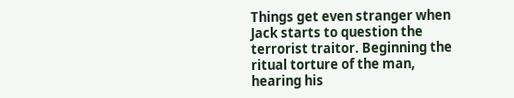Things get even stranger when Jack starts to question the terrorist traitor. Beginning the ritual torture of the man, hearing his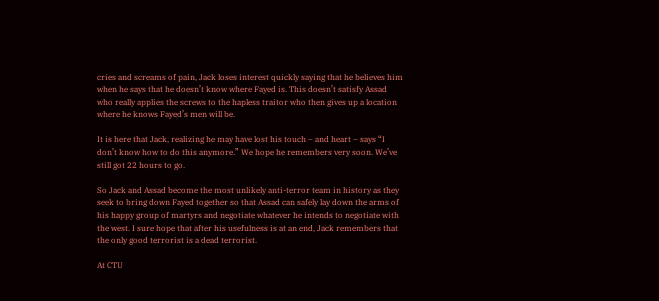cries and screams of pain, Jack loses interest quickly saying that he believes him when he says that he doesn’t know where Fayed is. This doesn’t satisfy Assad who really applies the screws to the hapless traitor who then gives up a location where he knows Fayed’s men will be.

It is here that Jack, realizing he may have lost his touch – and heart – says “I don’t know how to do this anymore.” We hope he remembers very soon. We’ve still got 22 hours to go.

So Jack and Assad become the most unlikely anti-terror team in history as they seek to bring down Fayed together so that Assad can safely lay down the arms of his happy group of martyrs and negotiate whatever he intends to negotiate with the west. I sure hope that after his usefulness is at an end, Jack remembers that the only good terrorist is a dead terrorist.

At CTU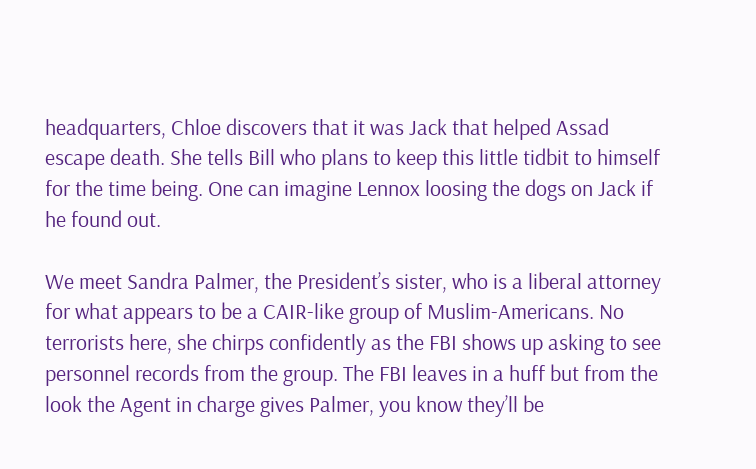headquarters, Chloe discovers that it was Jack that helped Assad escape death. She tells Bill who plans to keep this little tidbit to himself for the time being. One can imagine Lennox loosing the dogs on Jack if he found out.

We meet Sandra Palmer, the President’s sister, who is a liberal attorney for what appears to be a CAIR-like group of Muslim-Americans. No terrorists here, she chirps confidently as the FBI shows up asking to see personnel records from the group. The FBI leaves in a huff but from the look the Agent in charge gives Palmer, you know they’ll be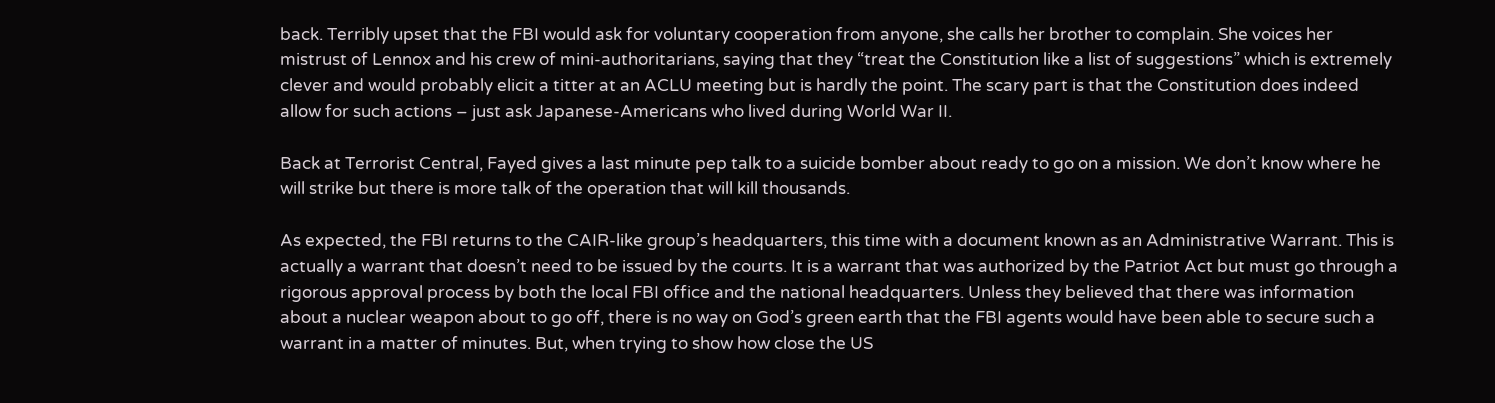back. Terribly upset that the FBI would ask for voluntary cooperation from anyone, she calls her brother to complain. She voices her mistrust of Lennox and his crew of mini-authoritarians, saying that they “treat the Constitution like a list of suggestions” which is extremely clever and would probably elicit a titter at an ACLU meeting but is hardly the point. The scary part is that the Constitution does indeed allow for such actions – just ask Japanese-Americans who lived during World War II.

Back at Terrorist Central, Fayed gives a last minute pep talk to a suicide bomber about ready to go on a mission. We don’t know where he will strike but there is more talk of the operation that will kill thousands.

As expected, the FBI returns to the CAIR-like group’s headquarters, this time with a document known as an Administrative Warrant. This is actually a warrant that doesn’t need to be issued by the courts. It is a warrant that was authorized by the Patriot Act but must go through a rigorous approval process by both the local FBI office and the national headquarters. Unless they believed that there was information about a nuclear weapon about to go off, there is no way on God’s green earth that the FBI agents would have been able to secure such a warrant in a matter of minutes. But, when trying to show how close the US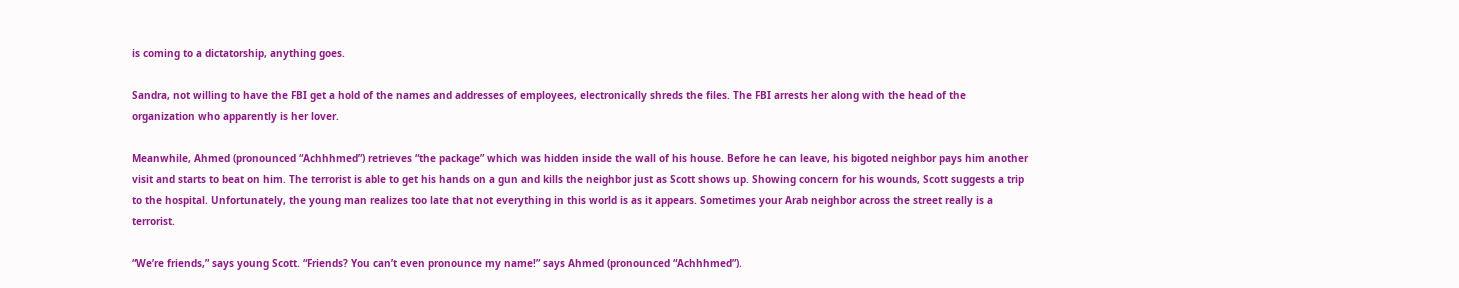is coming to a dictatorship, anything goes.

Sandra, not willing to have the FBI get a hold of the names and addresses of employees, electronically shreds the files. The FBI arrests her along with the head of the organization who apparently is her lover.

Meanwhile, Ahmed (pronounced “Achhhmed”) retrieves “the package” which was hidden inside the wall of his house. Before he can leave, his bigoted neighbor pays him another visit and starts to beat on him. The terrorist is able to get his hands on a gun and kills the neighbor just as Scott shows up. Showing concern for his wounds, Scott suggests a trip to the hospital. Unfortunately, the young man realizes too late that not everything in this world is as it appears. Sometimes your Arab neighbor across the street really is a terrorist.

“We’re friends,” says young Scott. “Friends? You can’t even pronounce my name!” says Ahmed (pronounced “Achhhmed”).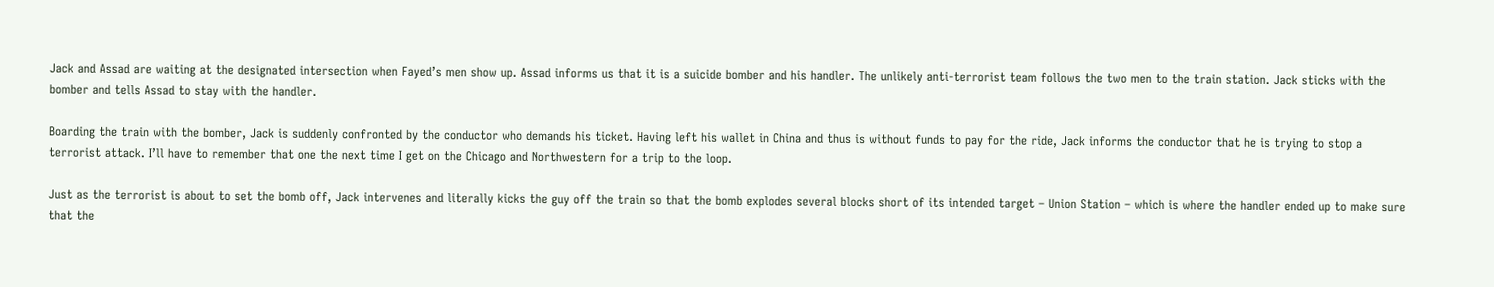Jack and Assad are waiting at the designated intersection when Fayed’s men show up. Assad informs us that it is a suicide bomber and his handler. The unlikely anti-terrorist team follows the two men to the train station. Jack sticks with the bomber and tells Assad to stay with the handler.

Boarding the train with the bomber, Jack is suddenly confronted by the conductor who demands his ticket. Having left his wallet in China and thus is without funds to pay for the ride, Jack informs the conductor that he is trying to stop a terrorist attack. I’ll have to remember that one the next time I get on the Chicago and Northwestern for a trip to the loop.

Just as the terrorist is about to set the bomb off, Jack intervenes and literally kicks the guy off the train so that the bomb explodes several blocks short of its intended target – Union Station – which is where the handler ended up to make sure that the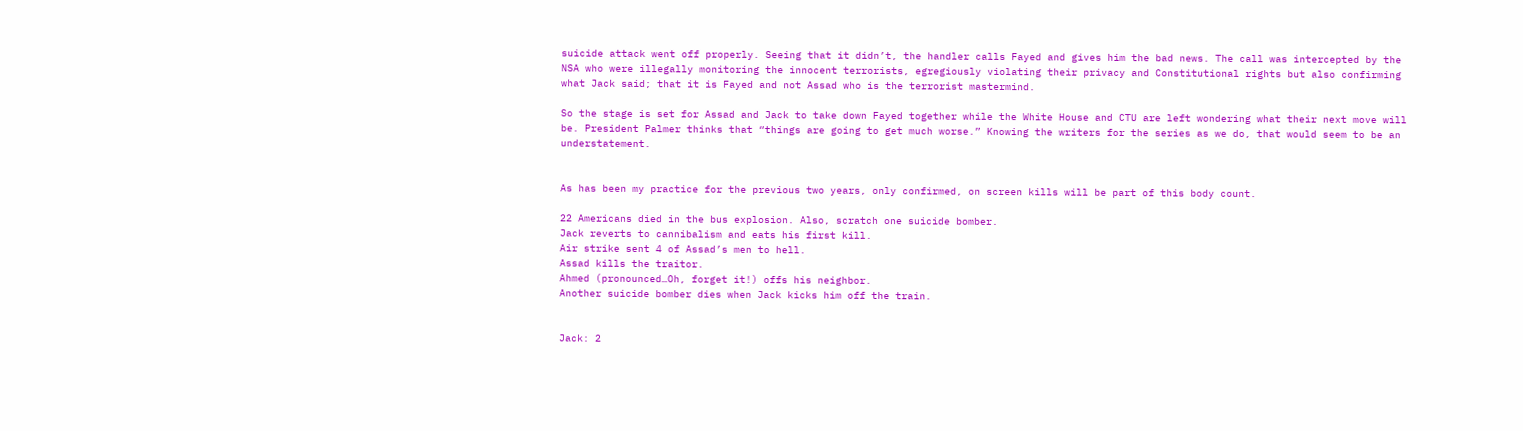suicide attack went off properly. Seeing that it didn’t, the handler calls Fayed and gives him the bad news. The call was intercepted by the NSA who were illegally monitoring the innocent terrorists, egregiously violating their privacy and Constitutional rights but also confirming what Jack said; that it is Fayed and not Assad who is the terrorist mastermind.

So the stage is set for Assad and Jack to take down Fayed together while the White House and CTU are left wondering what their next move will be. President Palmer thinks that “things are going to get much worse.” Knowing the writers for the series as we do, that would seem to be an understatement.


As has been my practice for the previous two years, only confirmed, on screen kills will be part of this body count.

22 Americans died in the bus explosion. Also, scratch one suicide bomber.
Jack reverts to cannibalism and eats his first kill.
Air strike sent 4 of Assad’s men to hell.
Assad kills the traitor.
Ahmed (pronounced…Oh, forget it!) offs his neighbor.
Another suicide bomber dies when Jack kicks him off the train.


Jack: 2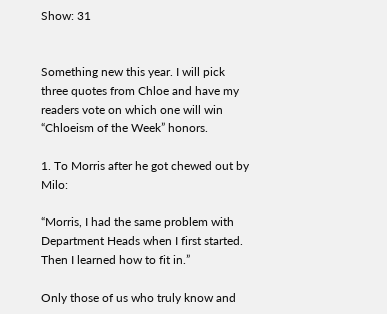Show: 31


Something new this year. I will pick three quotes from Chloe and have my readers vote on which one will win “Chloeism of the Week” honors.

1. To Morris after he got chewed out by Milo:

“Morris, I had the same problem with Department Heads when I first started. Then I learned how to fit in.”

Only those of us who truly know and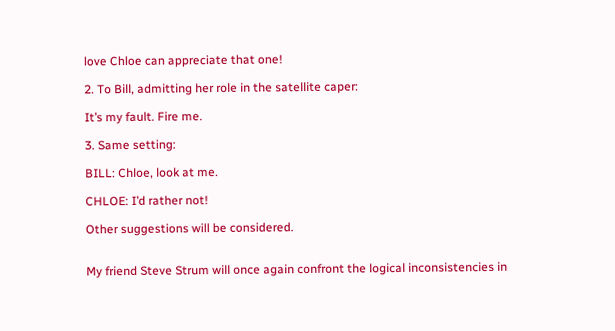love Chloe can appreciate that one!

2. To Bill, admitting her role in the satellite caper:

It’s my fault. Fire me.

3. Same setting:

BILL: Chloe, look at me.

CHLOE: I’d rather not!

Other suggestions will be considered.


My friend Steve Strum will once again confront the logical inconsistencies in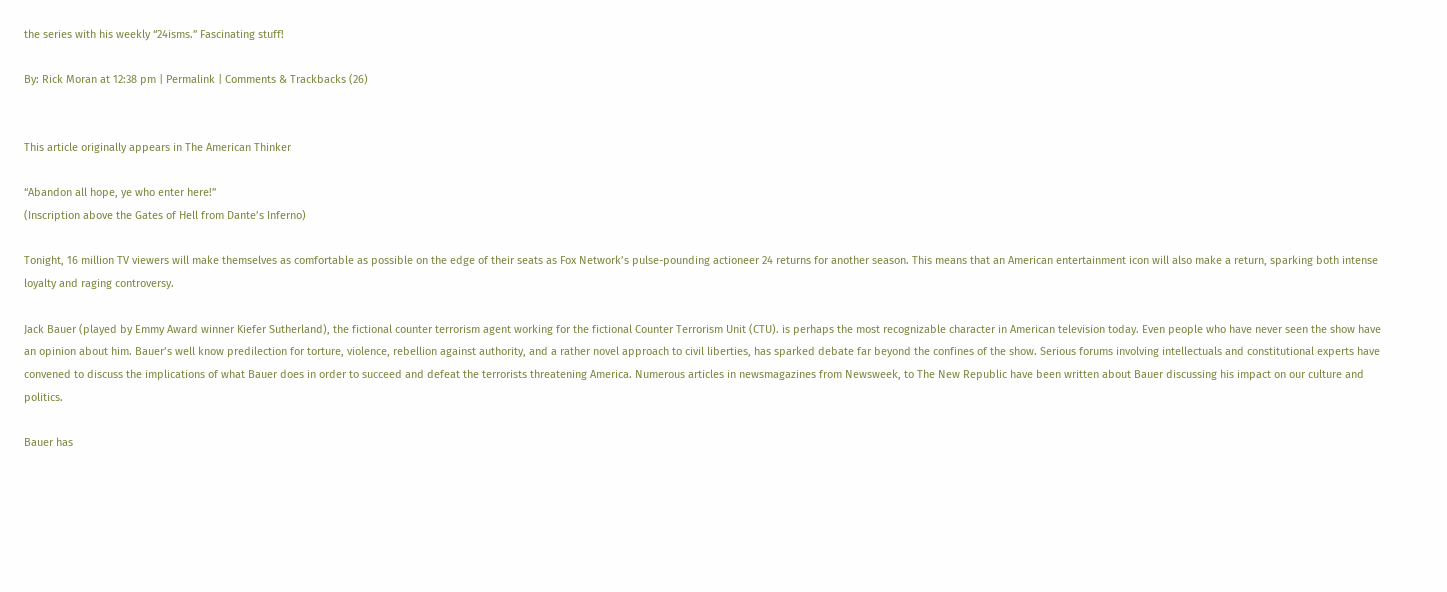the series with his weekly “24isms.” Fascinating stuff!

By: Rick Moran at 12:38 pm | Permalink | Comments & Trackbacks (26)


This article originally appears in The American Thinker

“Abandon all hope, ye who enter here!”
(Inscription above the Gates of Hell from Dante’s Inferno)

Tonight, 16 million TV viewers will make themselves as comfortable as possible on the edge of their seats as Fox Network’s pulse-pounding actioneer 24 returns for another season. This means that an American entertainment icon will also make a return, sparking both intense loyalty and raging controversy.

Jack Bauer (played by Emmy Award winner Kiefer Sutherland), the fictional counter terrorism agent working for the fictional Counter Terrorism Unit (CTU). is perhaps the most recognizable character in American television today. Even people who have never seen the show have an opinion about him. Bauer’s well know predilection for torture, violence, rebellion against authority, and a rather novel approach to civil liberties, has sparked debate far beyond the confines of the show. Serious forums involving intellectuals and constitutional experts have convened to discuss the implications of what Bauer does in order to succeed and defeat the terrorists threatening America. Numerous articles in newsmagazines from Newsweek, to The New Republic have been written about Bauer discussing his impact on our culture and politics.

Bauer has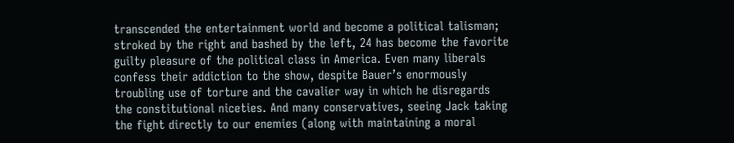transcended the entertainment world and become a political talisman; stroked by the right and bashed by the left, 24 has become the favorite guilty pleasure of the political class in America. Even many liberals confess their addiction to the show, despite Bauer’s enormously troubling use of torture and the cavalier way in which he disregards the constitutional niceties. And many conservatives, seeing Jack taking the fight directly to our enemies (along with maintaining a moral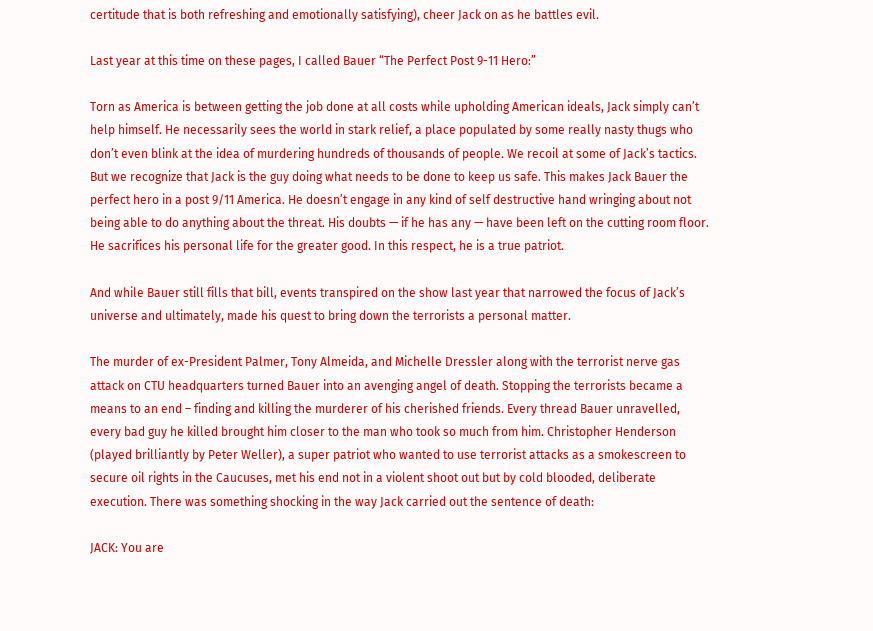certitude that is both refreshing and emotionally satisfying), cheer Jack on as he battles evil.

Last year at this time on these pages, I called Bauer “The Perfect Post 9-11 Hero:”

Torn as America is between getting the job done at all costs while upholding American ideals, Jack simply can’t help himself. He necessarily sees the world in stark relief, a place populated by some really nasty thugs who don’t even blink at the idea of murdering hundreds of thousands of people. We recoil at some of Jack’s tactics. But we recognize that Jack is the guy doing what needs to be done to keep us safe. This makes Jack Bauer the perfect hero in a post 9/11 America. He doesn’t engage in any kind of self destructive hand wringing about not being able to do anything about the threat. His doubts — if he has any — have been left on the cutting room floor. He sacrifices his personal life for the greater good. In this respect, he is a true patriot.

And while Bauer still fills that bill, events transpired on the show last year that narrowed the focus of Jack’s universe and ultimately, made his quest to bring down the terrorists a personal matter.

The murder of ex-President Palmer, Tony Almeida, and Michelle Dressler along with the terrorist nerve gas attack on CTU headquarters turned Bauer into an avenging angel of death. Stopping the terrorists became a means to an end – finding and killing the murderer of his cherished friends. Every thread Bauer unravelled, every bad guy he killed brought him closer to the man who took so much from him. Christopher Henderson (played brilliantly by Peter Weller), a super patriot who wanted to use terrorist attacks as a smokescreen to secure oil rights in the Caucuses, met his end not in a violent shoot out but by cold blooded, deliberate execution. There was something shocking in the way Jack carried out the sentence of death:

JACK: You are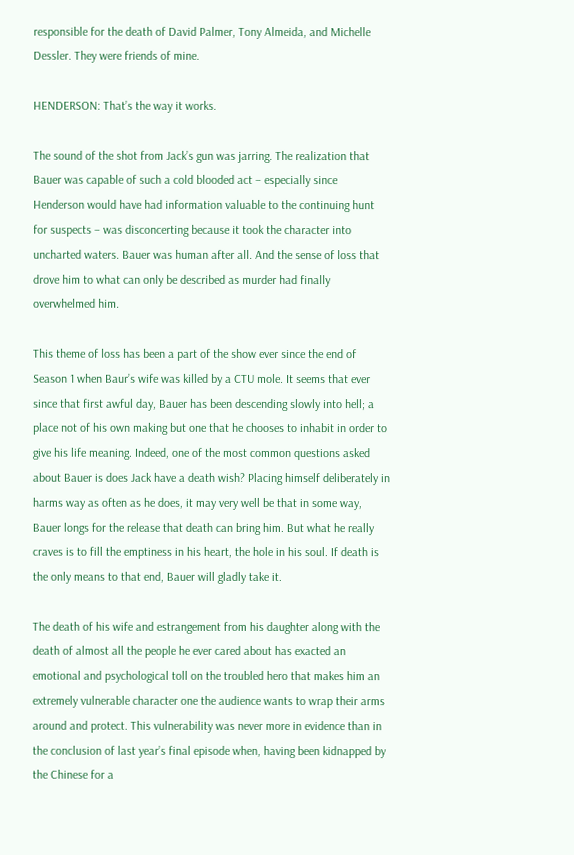responsible for the death of David Palmer, Tony Almeida, and Michelle Dessler. They were friends of mine.

HENDERSON: That’s the way it works.

The sound of the shot from Jack’s gun was jarring. The realization that Bauer was capable of such a cold blooded act – especially since Henderson would have had information valuable to the continuing hunt for suspects – was disconcerting because it took the character into uncharted waters. Bauer was human after all. And the sense of loss that drove him to what can only be described as murder had finally overwhelmed him.

This theme of loss has been a part of the show ever since the end of Season 1 when Baur’s wife was killed by a CTU mole. It seems that ever since that first awful day, Bauer has been descending slowly into hell; a place not of his own making but one that he chooses to inhabit in order to give his life meaning. Indeed, one of the most common questions asked about Bauer is does Jack have a death wish? Placing himself deliberately in harms way as often as he does, it may very well be that in some way, Bauer longs for the release that death can bring him. But what he really craves is to fill the emptiness in his heart, the hole in his soul. If death is the only means to that end, Bauer will gladly take it.

The death of his wife and estrangement from his daughter along with the death of almost all the people he ever cared about has exacted an emotional and psychological toll on the troubled hero that makes him an extremely vulnerable character one the audience wants to wrap their arms around and protect. This vulnerability was never more in evidence than in the conclusion of last year’s final episode when, having been kidnapped by the Chinese for a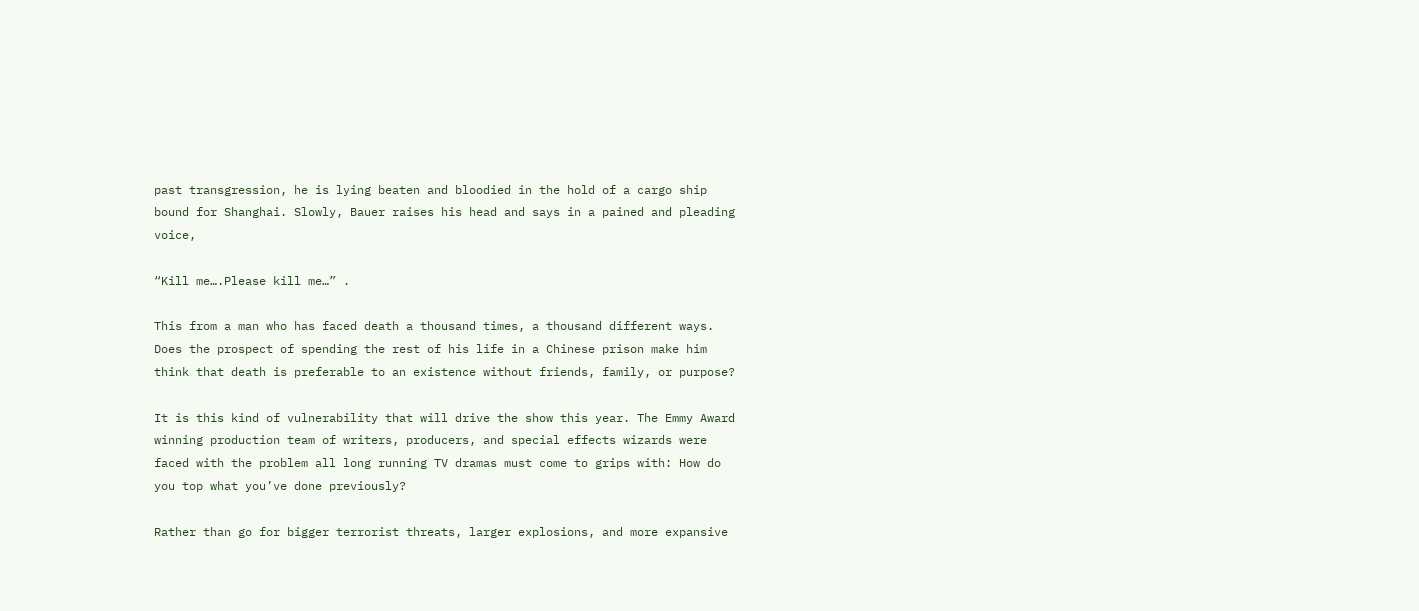past transgression, he is lying beaten and bloodied in the hold of a cargo ship bound for Shanghai. Slowly, Bauer raises his head and says in a pained and pleading voice,

“Kill me….Please kill me…” .

This from a man who has faced death a thousand times, a thousand different ways. Does the prospect of spending the rest of his life in a Chinese prison make him think that death is preferable to an existence without friends, family, or purpose?

It is this kind of vulnerability that will drive the show this year. The Emmy Award winning production team of writers, producers, and special effects wizards were faced with the problem all long running TV dramas must come to grips with: How do you top what you’ve done previously?

Rather than go for bigger terrorist threats, larger explosions, and more expansive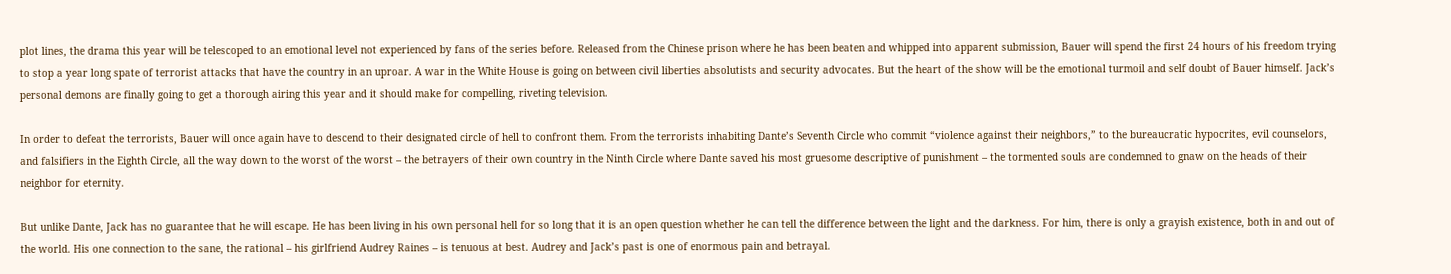plot lines, the drama this year will be telescoped to an emotional level not experienced by fans of the series before. Released from the Chinese prison where he has been beaten and whipped into apparent submission, Bauer will spend the first 24 hours of his freedom trying to stop a year long spate of terrorist attacks that have the country in an uproar. A war in the White House is going on between civil liberties absolutists and security advocates. But the heart of the show will be the emotional turmoil and self doubt of Bauer himself. Jack’s personal demons are finally going to get a thorough airing this year and it should make for compelling, riveting television.

In order to defeat the terrorists, Bauer will once again have to descend to their designated circle of hell to confront them. From the terrorists inhabiting Dante’s Seventh Circle who commit “violence against their neighbors,” to the bureaucratic hypocrites, evil counselors, and falsifiers in the Eighth Circle, all the way down to the worst of the worst – the betrayers of their own country in the Ninth Circle where Dante saved his most gruesome descriptive of punishment – the tormented souls are condemned to gnaw on the heads of their neighbor for eternity.

But unlike Dante, Jack has no guarantee that he will escape. He has been living in his own personal hell for so long that it is an open question whether he can tell the difference between the light and the darkness. For him, there is only a grayish existence, both in and out of the world. His one connection to the sane, the rational – his girlfriend Audrey Raines – is tenuous at best. Audrey and Jack’s past is one of enormous pain and betrayal.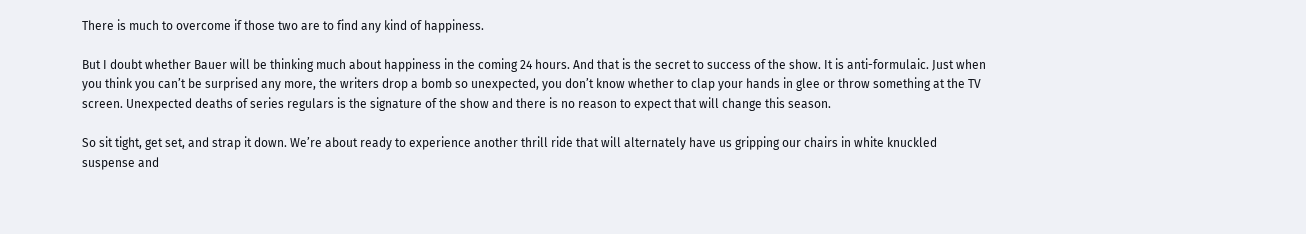There is much to overcome if those two are to find any kind of happiness.

But I doubt whether Bauer will be thinking much about happiness in the coming 24 hours. And that is the secret to success of the show. It is anti-formulaic. Just when you think you can’t be surprised any more, the writers drop a bomb so unexpected, you don’t know whether to clap your hands in glee or throw something at the TV screen. Unexpected deaths of series regulars is the signature of the show and there is no reason to expect that will change this season.

So sit tight, get set, and strap it down. We’re about ready to experience another thrill ride that will alternately have us gripping our chairs in white knuckled suspense and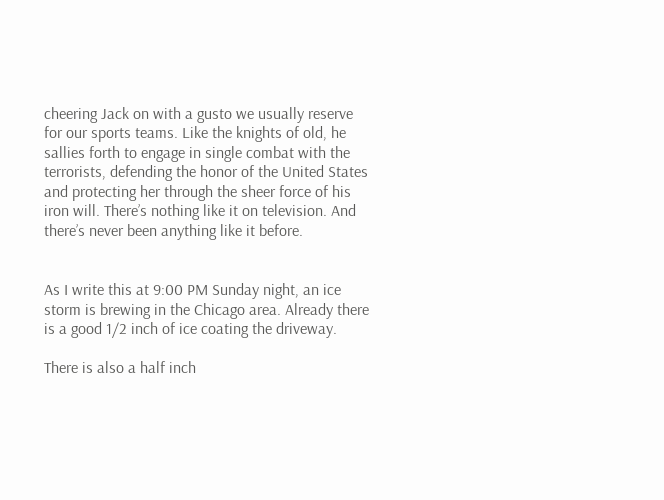cheering Jack on with a gusto we usually reserve for our sports teams. Like the knights of old, he sallies forth to engage in single combat with the terrorists, defending the honor of the United States and protecting her through the sheer force of his iron will. There’s nothing like it on television. And there’s never been anything like it before.


As I write this at 9:00 PM Sunday night, an ice storm is brewing in the Chicago area. Already there is a good 1/2 inch of ice coating the driveway.

There is also a half inch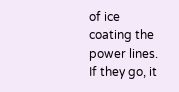of ice coating the power lines. If they go, it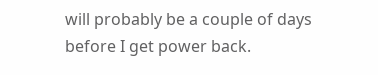will probably be a couple of days before I get power back.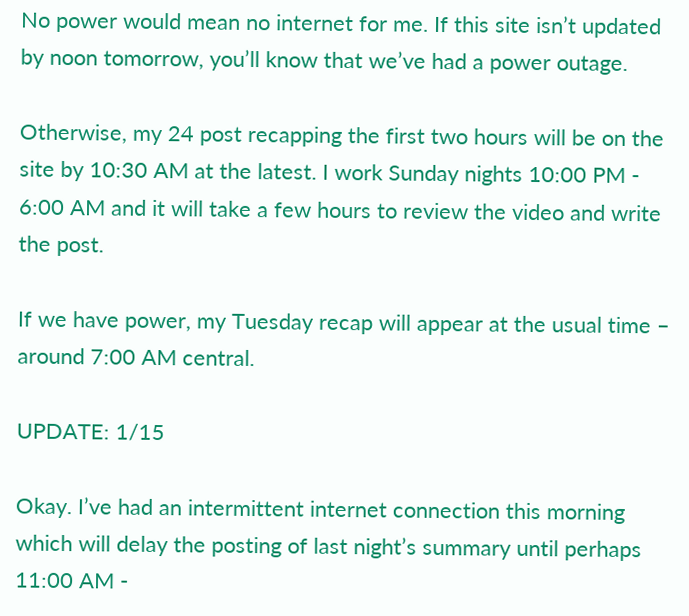No power would mean no internet for me. If this site isn’t updated by noon tomorrow, you’ll know that we’ve had a power outage.

Otherwise, my 24 post recapping the first two hours will be on the site by 10:30 AM at the latest. I work Sunday nights 10:00 PM - 6:00 AM and it will take a few hours to review the video and write the post.

If we have power, my Tuesday recap will appear at the usual time – around 7:00 AM central.

UPDATE: 1/15

Okay. I’ve had an intermittent internet connection this morning which will delay the posting of last night’s summary until perhaps 11:00 AM -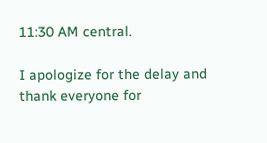11:30 AM central.

I apologize for the delay and thank everyone for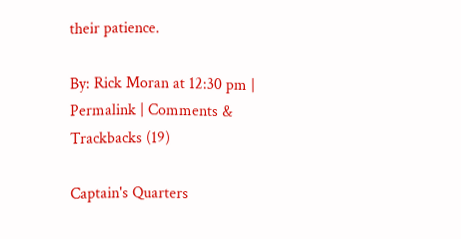their patience.

By: Rick Moran at 12:30 pm | Permalink | Comments & Trackbacks (19)

Captain's Quarters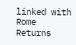linked with Rome Returns